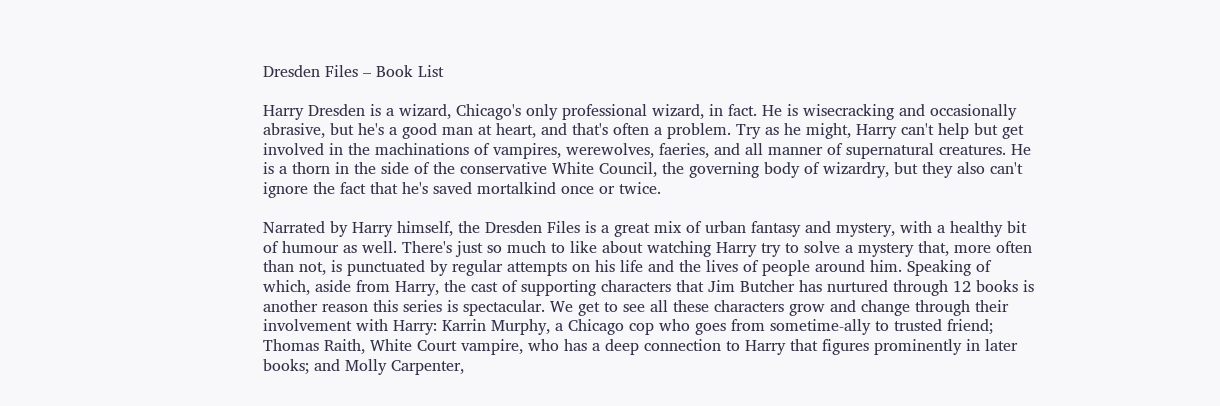Dresden Files – Book List

Harry Dresden is a wizard, Chicago's only professional wizard, in fact. He is wisecracking and occasionally abrasive, but he's a good man at heart, and that's often a problem. Try as he might, Harry can't help but get involved in the machinations of vampires, werewolves, faeries, and all manner of supernatural creatures. He is a thorn in the side of the conservative White Council, the governing body of wizardry, but they also can't ignore the fact that he's saved mortalkind once or twice.

Narrated by Harry himself, the Dresden Files is a great mix of urban fantasy and mystery, with a healthy bit of humour as well. There's just so much to like about watching Harry try to solve a mystery that, more often than not, is punctuated by regular attempts on his life and the lives of people around him. Speaking of which, aside from Harry, the cast of supporting characters that Jim Butcher has nurtured through 12 books is another reason this series is spectacular. We get to see all these characters grow and change through their involvement with Harry: Karrin Murphy, a Chicago cop who goes from sometime-ally to trusted friend; Thomas Raith, White Court vampire, who has a deep connection to Harry that figures prominently in later books; and Molly Carpenter,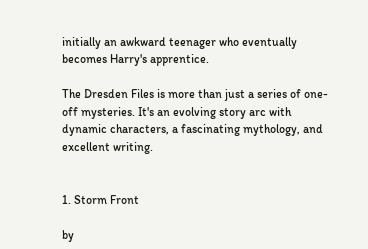initially an awkward teenager who eventually becomes Harry's apprentice.

The Dresden Files is more than just a series of one-off mysteries. It's an evolving story arc with dynamic characters, a fascinating mythology, and excellent writing.


1. Storm Front

by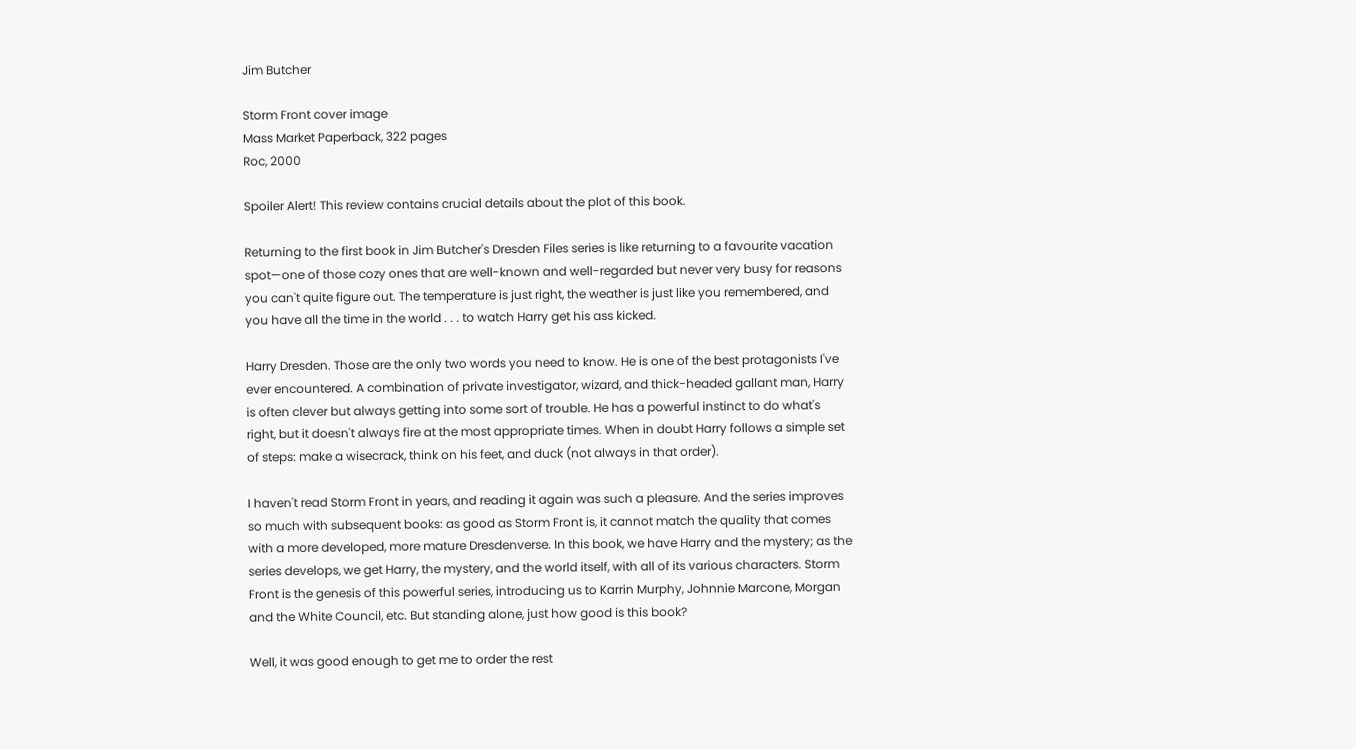Jim Butcher

Storm Front cover image
Mass Market Paperback, 322 pages
Roc, 2000

Spoiler Alert! This review contains crucial details about the plot of this book.

Returning to the first book in Jim Butcher's Dresden Files series is like returning to a favourite vacation spot—one of those cozy ones that are well-known and well-regarded but never very busy for reasons you can't quite figure out. The temperature is just right, the weather is just like you remembered, and you have all the time in the world . . . to watch Harry get his ass kicked.

Harry Dresden. Those are the only two words you need to know. He is one of the best protagonists I've ever encountered. A combination of private investigator, wizard, and thick-headed gallant man, Harry is often clever but always getting into some sort of trouble. He has a powerful instinct to do what's right, but it doesn't always fire at the most appropriate times. When in doubt Harry follows a simple set of steps: make a wisecrack, think on his feet, and duck (not always in that order).

I haven't read Storm Front in years, and reading it again was such a pleasure. And the series improves so much with subsequent books: as good as Storm Front is, it cannot match the quality that comes with a more developed, more mature Dresdenverse. In this book, we have Harry and the mystery; as the series develops, we get Harry, the mystery, and the world itself, with all of its various characters. Storm Front is the genesis of this powerful series, introducing us to Karrin Murphy, Johnnie Marcone, Morgan and the White Council, etc. But standing alone, just how good is this book?

Well, it was good enough to get me to order the rest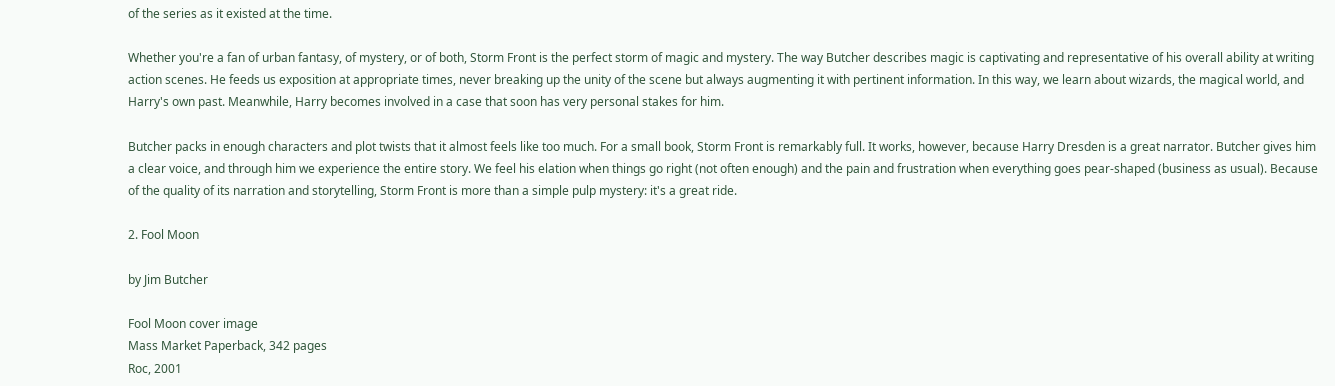of the series as it existed at the time.

Whether you're a fan of urban fantasy, of mystery, or of both, Storm Front is the perfect storm of magic and mystery. The way Butcher describes magic is captivating and representative of his overall ability at writing action scenes. He feeds us exposition at appropriate times, never breaking up the unity of the scene but always augmenting it with pertinent information. In this way, we learn about wizards, the magical world, and Harry's own past. Meanwhile, Harry becomes involved in a case that soon has very personal stakes for him.

Butcher packs in enough characters and plot twists that it almost feels like too much. For a small book, Storm Front is remarkably full. It works, however, because Harry Dresden is a great narrator. Butcher gives him a clear voice, and through him we experience the entire story. We feel his elation when things go right (not often enough) and the pain and frustration when everything goes pear-shaped (business as usual). Because of the quality of its narration and storytelling, Storm Front is more than a simple pulp mystery: it's a great ride.

2. Fool Moon

by Jim Butcher

Fool Moon cover image
Mass Market Paperback, 342 pages
Roc, 2001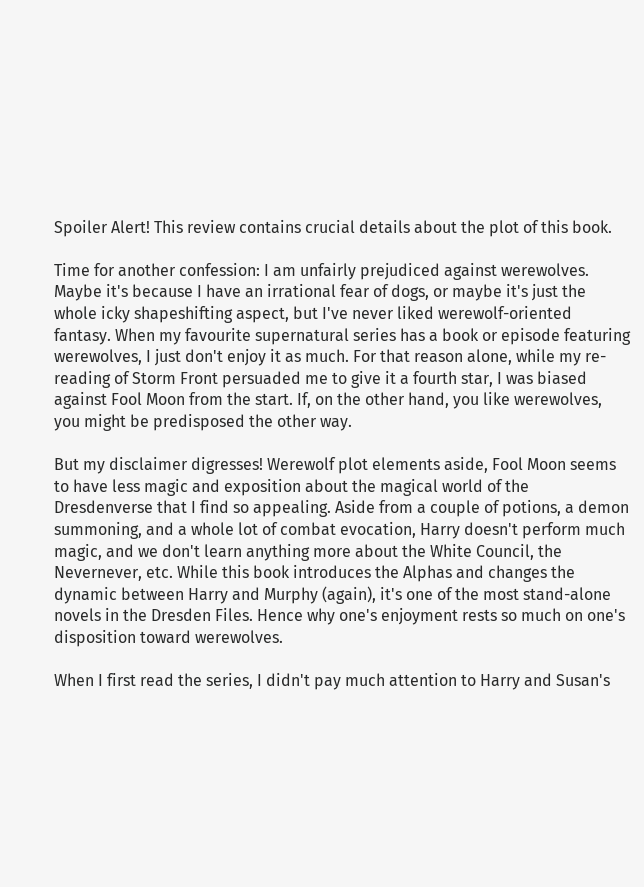Spoiler Alert! This review contains crucial details about the plot of this book.

Time for another confession: I am unfairly prejudiced against werewolves. Maybe it's because I have an irrational fear of dogs, or maybe it's just the whole icky shapeshifting aspect, but I've never liked werewolf-oriented fantasy. When my favourite supernatural series has a book or episode featuring werewolves, I just don't enjoy it as much. For that reason alone, while my re-reading of Storm Front persuaded me to give it a fourth star, I was biased against Fool Moon from the start. If, on the other hand, you like werewolves, you might be predisposed the other way.

But my disclaimer digresses! Werewolf plot elements aside, Fool Moon seems to have less magic and exposition about the magical world of the Dresdenverse that I find so appealing. Aside from a couple of potions, a demon summoning, and a whole lot of combat evocation, Harry doesn't perform much magic, and we don't learn anything more about the White Council, the Nevernever, etc. While this book introduces the Alphas and changes the dynamic between Harry and Murphy (again), it's one of the most stand-alone novels in the Dresden Files. Hence why one's enjoyment rests so much on one's disposition toward werewolves.

When I first read the series, I didn't pay much attention to Harry and Susan's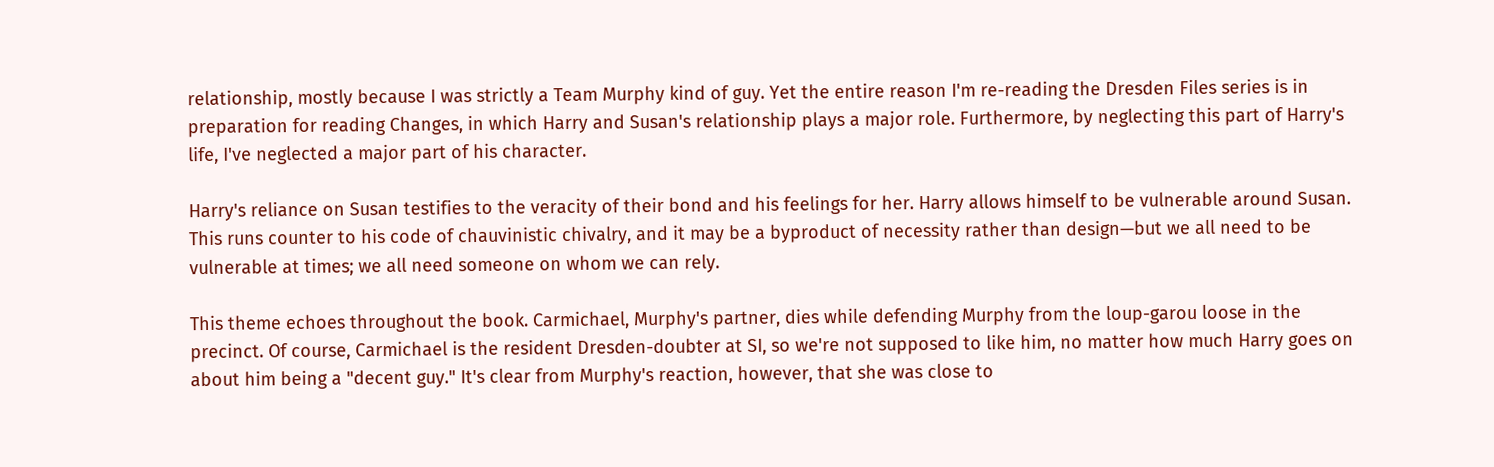relationship, mostly because I was strictly a Team Murphy kind of guy. Yet the entire reason I'm re-reading the Dresden Files series is in preparation for reading Changes, in which Harry and Susan's relationship plays a major role. Furthermore, by neglecting this part of Harry's life, I've neglected a major part of his character.

Harry's reliance on Susan testifies to the veracity of their bond and his feelings for her. Harry allows himself to be vulnerable around Susan. This runs counter to his code of chauvinistic chivalry, and it may be a byproduct of necessity rather than design—but we all need to be vulnerable at times; we all need someone on whom we can rely.

This theme echoes throughout the book. Carmichael, Murphy's partner, dies while defending Murphy from the loup-garou loose in the precinct. Of course, Carmichael is the resident Dresden-doubter at SI, so we're not supposed to like him, no matter how much Harry goes on about him being a "decent guy." It's clear from Murphy's reaction, however, that she was close to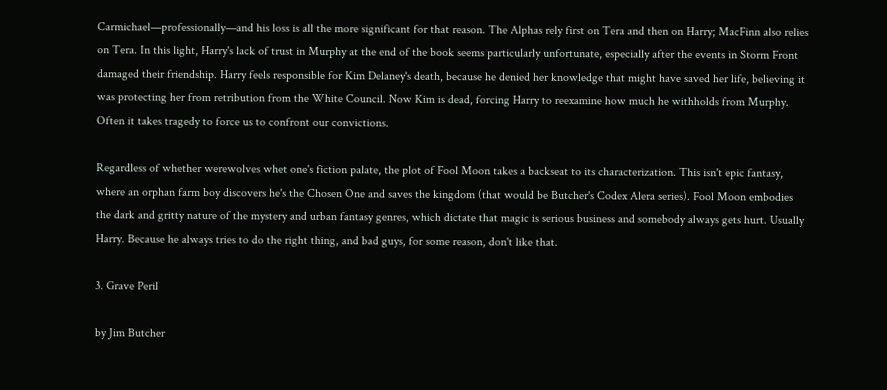Carmichael—professionally—and his loss is all the more significant for that reason. The Alphas rely first on Tera and then on Harry; MacFinn also relies on Tera. In this light, Harry's lack of trust in Murphy at the end of the book seems particularly unfortunate, especially after the events in Storm Front damaged their friendship. Harry feels responsible for Kim Delaney's death, because he denied her knowledge that might have saved her life, believing it was protecting her from retribution from the White Council. Now Kim is dead, forcing Harry to reexamine how much he withholds from Murphy. Often it takes tragedy to force us to confront our convictions.

Regardless of whether werewolves whet one's fiction palate, the plot of Fool Moon takes a backseat to its characterization. This isn't epic fantasy, where an orphan farm boy discovers he's the Chosen One and saves the kingdom (that would be Butcher's Codex Alera series). Fool Moon embodies the dark and gritty nature of the mystery and urban fantasy genres, which dictate that magic is serious business and somebody always gets hurt. Usually Harry. Because he always tries to do the right thing, and bad guys, for some reason, don't like that.

3. Grave Peril

by Jim Butcher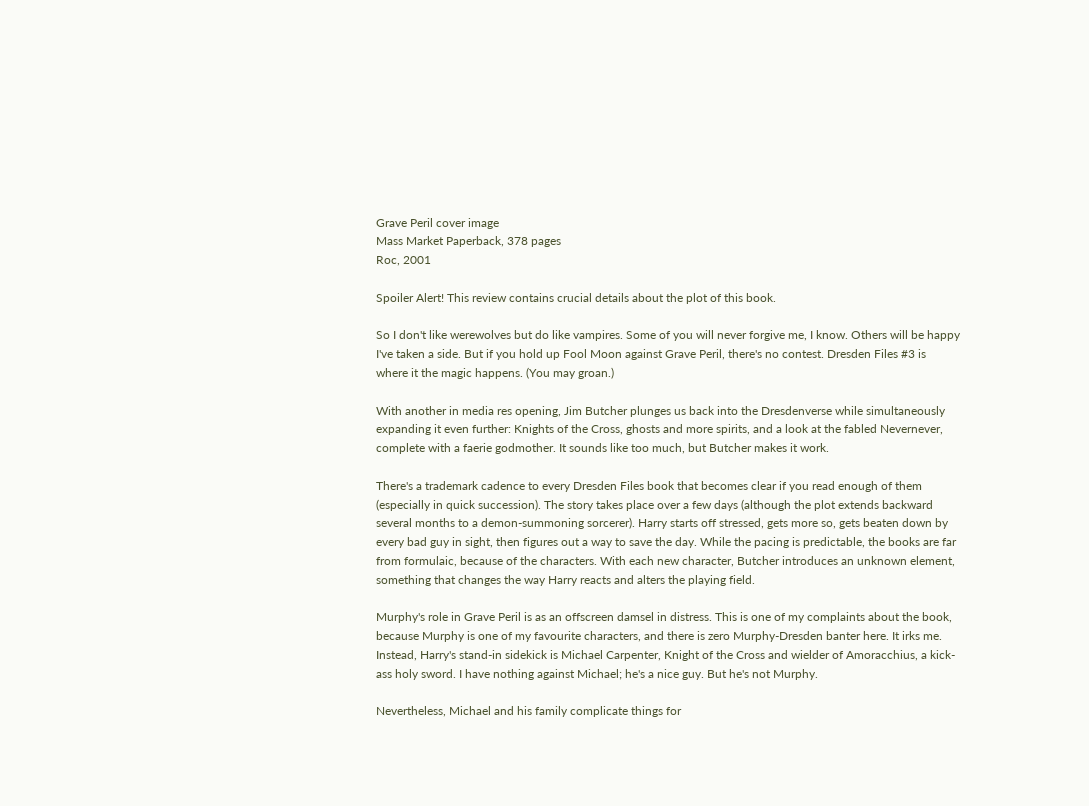Grave Peril cover image
Mass Market Paperback, 378 pages
Roc, 2001

Spoiler Alert! This review contains crucial details about the plot of this book.

So I don't like werewolves but do like vampires. Some of you will never forgive me, I know. Others will be happy I've taken a side. But if you hold up Fool Moon against Grave Peril, there's no contest. Dresden Files #3 is where it the magic happens. (You may groan.)

With another in media res opening, Jim Butcher plunges us back into the Dresdenverse while simultaneously expanding it even further: Knights of the Cross, ghosts and more spirits, and a look at the fabled Nevernever, complete with a faerie godmother. It sounds like too much, but Butcher makes it work.

There's a trademark cadence to every Dresden Files book that becomes clear if you read enough of them (especially in quick succession). The story takes place over a few days (although the plot extends backward several months to a demon-summoning sorcerer). Harry starts off stressed, gets more so, gets beaten down by every bad guy in sight, then figures out a way to save the day. While the pacing is predictable, the books are far from formulaic, because of the characters. With each new character, Butcher introduces an unknown element, something that changes the way Harry reacts and alters the playing field.

Murphy's role in Grave Peril is as an offscreen damsel in distress. This is one of my complaints about the book, because Murphy is one of my favourite characters, and there is zero Murphy-Dresden banter here. It irks me. Instead, Harry's stand-in sidekick is Michael Carpenter, Knight of the Cross and wielder of Amoracchius, a kick-ass holy sword. I have nothing against Michael; he's a nice guy. But he's not Murphy.

Nevertheless, Michael and his family complicate things for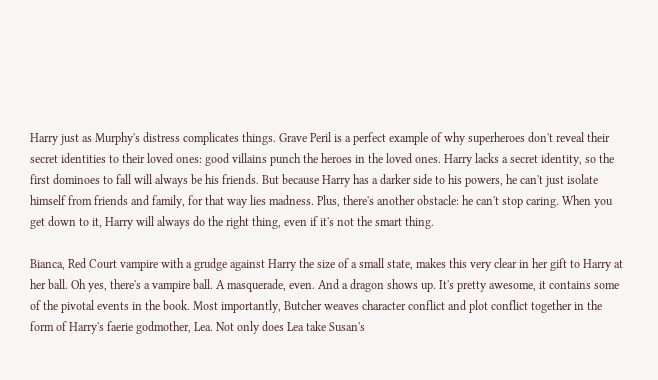Harry just as Murphy's distress complicates things. Grave Peril is a perfect example of why superheroes don't reveal their secret identities to their loved ones: good villains punch the heroes in the loved ones. Harry lacks a secret identity, so the first dominoes to fall will always be his friends. But because Harry has a darker side to his powers, he can't just isolate himself from friends and family, for that way lies madness. Plus, there's another obstacle: he can't stop caring. When you get down to it, Harry will always do the right thing, even if it's not the smart thing.

Bianca, Red Court vampire with a grudge against Harry the size of a small state, makes this very clear in her gift to Harry at her ball. Oh yes, there's a vampire ball. A masquerade, even. And a dragon shows up. It's pretty awesome, it contains some of the pivotal events in the book. Most importantly, Butcher weaves character conflict and plot conflict together in the form of Harry's faerie godmother, Lea. Not only does Lea take Susan's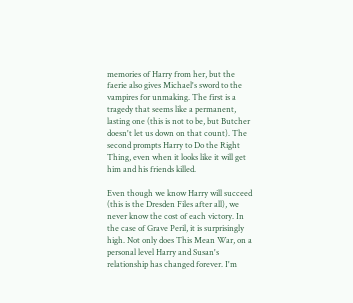memories of Harry from her, but the faerie also gives Michael's sword to the vampires for unmaking. The first is a tragedy that seems like a permanent, lasting one (this is not to be, but Butcher doesn't let us down on that count). The second prompts Harry to Do the Right Thing, even when it looks like it will get him and his friends killed.

Even though we know Harry will succeed (this is the Dresden Files after all), we never know the cost of each victory. In the case of Grave Peril, it is surprisingly high. Not only does This Mean War, on a personal level Harry and Susan's relationship has changed forever. I'm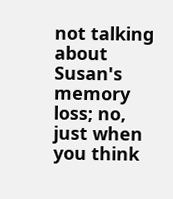not talking about Susan's memory loss; no, just when you think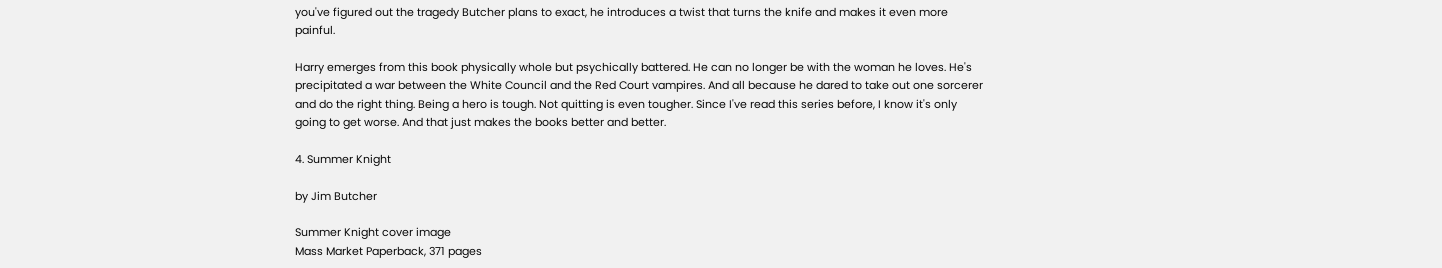you've figured out the tragedy Butcher plans to exact, he introduces a twist that turns the knife and makes it even more painful.

Harry emerges from this book physically whole but psychically battered. He can no longer be with the woman he loves. He's precipitated a war between the White Council and the Red Court vampires. And all because he dared to take out one sorcerer and do the right thing. Being a hero is tough. Not quitting is even tougher. Since I've read this series before, I know it's only going to get worse. And that just makes the books better and better.

4. Summer Knight

by Jim Butcher

Summer Knight cover image
Mass Market Paperback, 371 pages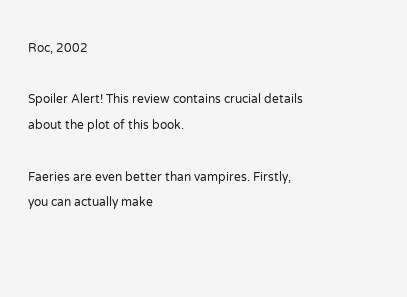Roc, 2002

Spoiler Alert! This review contains crucial details about the plot of this book.

Faeries are even better than vampires. Firstly, you can actually make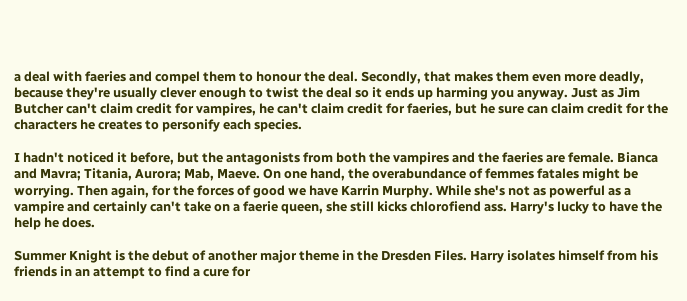a deal with faeries and compel them to honour the deal. Secondly, that makes them even more deadly, because they're usually clever enough to twist the deal so it ends up harming you anyway. Just as Jim Butcher can't claim credit for vampires, he can't claim credit for faeries, but he sure can claim credit for the characters he creates to personify each species.

I hadn't noticed it before, but the antagonists from both the vampires and the faeries are female. Bianca and Mavra; Titania, Aurora; Mab, Maeve. On one hand, the overabundance of femmes fatales might be worrying. Then again, for the forces of good we have Karrin Murphy. While she's not as powerful as a vampire and certainly can't take on a faerie queen, she still kicks chlorofiend ass. Harry's lucky to have the help he does.

Summer Knight is the debut of another major theme in the Dresden Files. Harry isolates himself from his friends in an attempt to find a cure for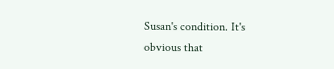Susan's condition. It's obvious that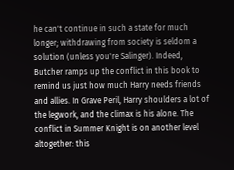he can't continue in such a state for much longer; withdrawing from society is seldom a solution (unless you're Salinger). Indeed, Butcher ramps up the conflict in this book to remind us just how much Harry needs friends and allies. In Grave Peril, Harry shoulders a lot of the legwork, and the climax is his alone. The conflict in Summer Knight is on another level altogether: this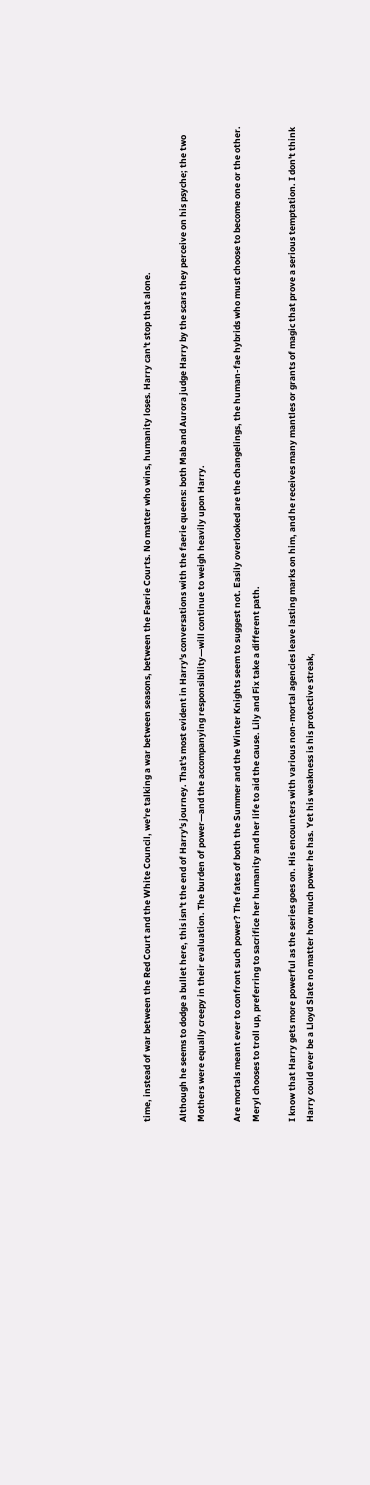time, instead of war between the Red Court and the White Council, we're talking a war between seasons, between the Faerie Courts. No matter who wins, humanity loses. Harry can't stop that alone.

Although he seems to dodge a bullet here, this isn't the end of Harry's journey. That's most evident in Harry's conversations with the faerie queens: both Mab and Aurora judge Harry by the scars they perceive on his psyche; the two Mothers were equally creepy in their evaluation. The burden of power—and the accompanying responsibility—will continue to weigh heavily upon Harry.

Are mortals meant ever to confront such power? The fates of both the Summer and the Winter Knights seem to suggest not. Easily overlooked are the changelings, the human-fae hybrids who must choose to become one or the other. Meryl chooses to troll up, preferring to sacrifice her humanity and her life to aid the cause. Lily and Fix take a different path.

I know that Harry gets more powerful as the series goes on. His encounters with various non-mortal agencies leave lasting marks on him, and he receives many mantles or grants of magic that prove a serious temptation. I don't think Harry could ever be a Lloyd Slate no matter how much power he has. Yet his weakness is his protective streak,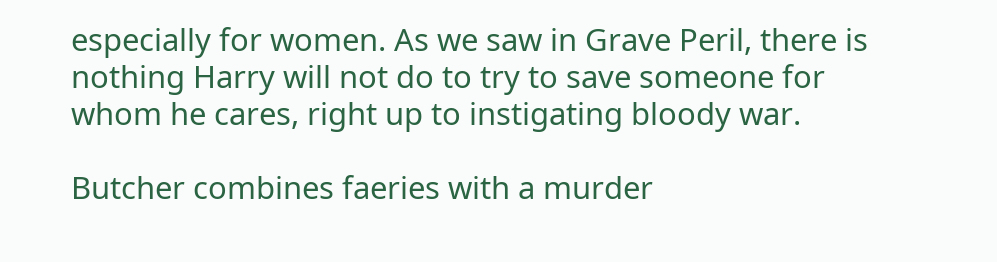especially for women. As we saw in Grave Peril, there is nothing Harry will not do to try to save someone for whom he cares, right up to instigating bloody war.

Butcher combines faeries with a murder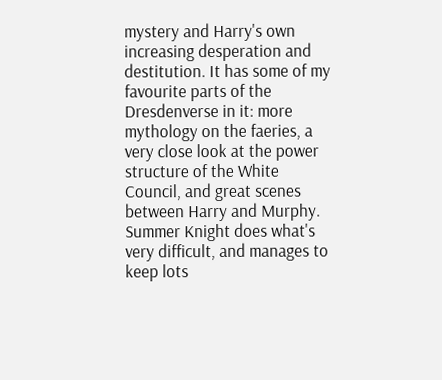mystery and Harry's own increasing desperation and destitution. It has some of my favourite parts of the Dresdenverse in it: more mythology on the faeries, a very close look at the power structure of the White Council, and great scenes between Harry and Murphy. Summer Knight does what's very difficult, and manages to keep lots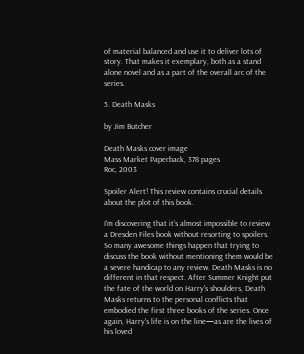of material balanced and use it to deliver lots of story. That makes it exemplary, both as a stand alone novel and as a part of the overall arc of the series.

5. Death Masks

by Jim Butcher

Death Masks cover image
Mass Market Paperback, 378 pages
Roc, 2003

Spoiler Alert! This review contains crucial details about the plot of this book.

I'm discovering that it's almost impossible to review a Dresden Files book without resorting to spoilers. So many awesome things happen that trying to discuss the book without mentioning them would be a severe handicap to any review. Death Masks is no different in that respect. After Summer Knight put the fate of the world on Harry's shoulders, Death Masks returns to the personal conflicts that embodied the first three books of the series. Once again, Harry's life is on the line—as are the lives of his loved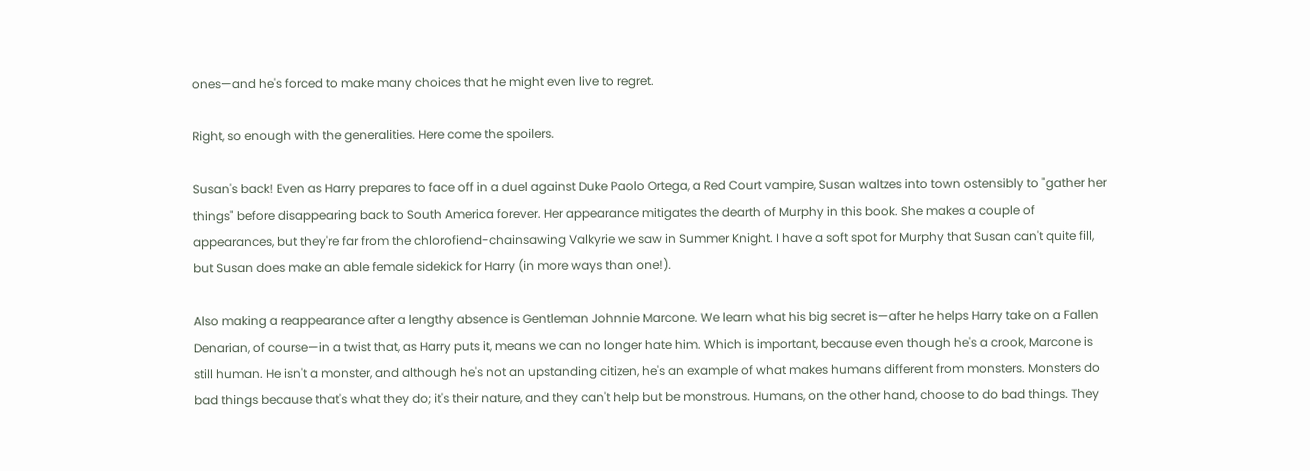ones—and he's forced to make many choices that he might even live to regret.

Right, so enough with the generalities. Here come the spoilers.

Susan's back! Even as Harry prepares to face off in a duel against Duke Paolo Ortega, a Red Court vampire, Susan waltzes into town ostensibly to "gather her things" before disappearing back to South America forever. Her appearance mitigates the dearth of Murphy in this book. She makes a couple of appearances, but they're far from the chlorofiend-chainsawing Valkyrie we saw in Summer Knight. I have a soft spot for Murphy that Susan can't quite fill, but Susan does make an able female sidekick for Harry (in more ways than one!).

Also making a reappearance after a lengthy absence is Gentleman Johnnie Marcone. We learn what his big secret is—after he helps Harry take on a Fallen Denarian, of course—in a twist that, as Harry puts it, means we can no longer hate him. Which is important, because even though he's a crook, Marcone is still human. He isn't a monster, and although he's not an upstanding citizen, he's an example of what makes humans different from monsters. Monsters do bad things because that's what they do; it's their nature, and they can't help but be monstrous. Humans, on the other hand, choose to do bad things. They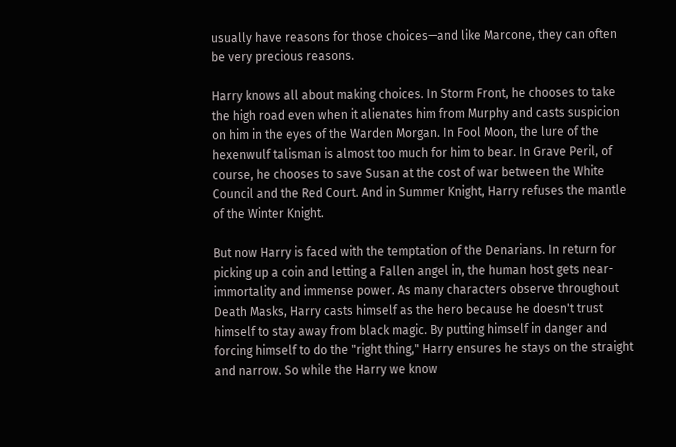usually have reasons for those choices—and like Marcone, they can often be very precious reasons.

Harry knows all about making choices. In Storm Front, he chooses to take the high road even when it alienates him from Murphy and casts suspicion on him in the eyes of the Warden Morgan. In Fool Moon, the lure of the hexenwulf talisman is almost too much for him to bear. In Grave Peril, of course, he chooses to save Susan at the cost of war between the White Council and the Red Court. And in Summer Knight, Harry refuses the mantle of the Winter Knight.

But now Harry is faced with the temptation of the Denarians. In return for picking up a coin and letting a Fallen angel in, the human host gets near-immortality and immense power. As many characters observe throughout Death Masks, Harry casts himself as the hero because he doesn't trust himself to stay away from black magic. By putting himself in danger and forcing himself to do the "right thing," Harry ensures he stays on the straight and narrow. So while the Harry we know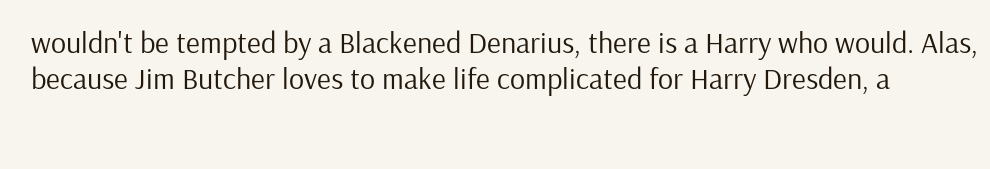wouldn't be tempted by a Blackened Denarius, there is a Harry who would. Alas, because Jim Butcher loves to make life complicated for Harry Dresden, a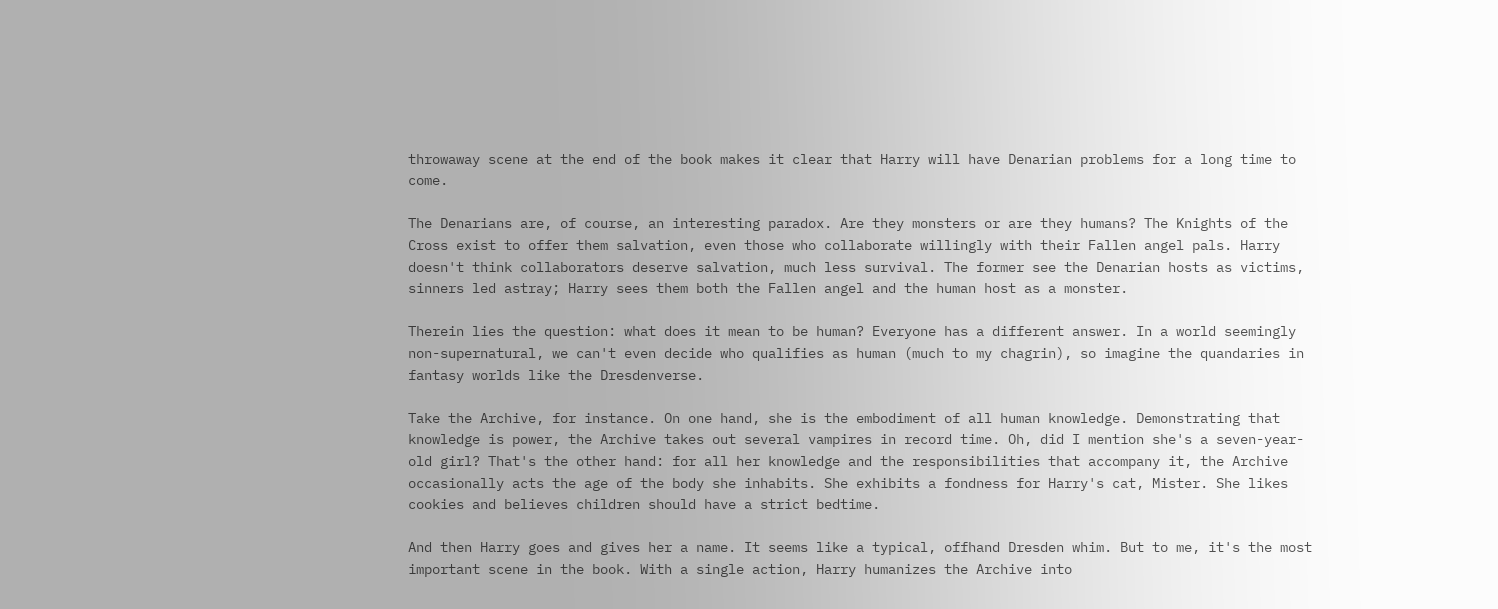throwaway scene at the end of the book makes it clear that Harry will have Denarian problems for a long time to come.

The Denarians are, of course, an interesting paradox. Are they monsters or are they humans? The Knights of the Cross exist to offer them salvation, even those who collaborate willingly with their Fallen angel pals. Harry doesn't think collaborators deserve salvation, much less survival. The former see the Denarian hosts as victims, sinners led astray; Harry sees them both the Fallen angel and the human host as a monster.

Therein lies the question: what does it mean to be human? Everyone has a different answer. In a world seemingly non-supernatural, we can't even decide who qualifies as human (much to my chagrin), so imagine the quandaries in fantasy worlds like the Dresdenverse.

Take the Archive, for instance. On one hand, she is the embodiment of all human knowledge. Demonstrating that knowledge is power, the Archive takes out several vampires in record time. Oh, did I mention she's a seven-year-old girl? That's the other hand: for all her knowledge and the responsibilities that accompany it, the Archive occasionally acts the age of the body she inhabits. She exhibits a fondness for Harry's cat, Mister. She likes cookies and believes children should have a strict bedtime.

And then Harry goes and gives her a name. It seems like a typical, offhand Dresden whim. But to me, it's the most important scene in the book. With a single action, Harry humanizes the Archive into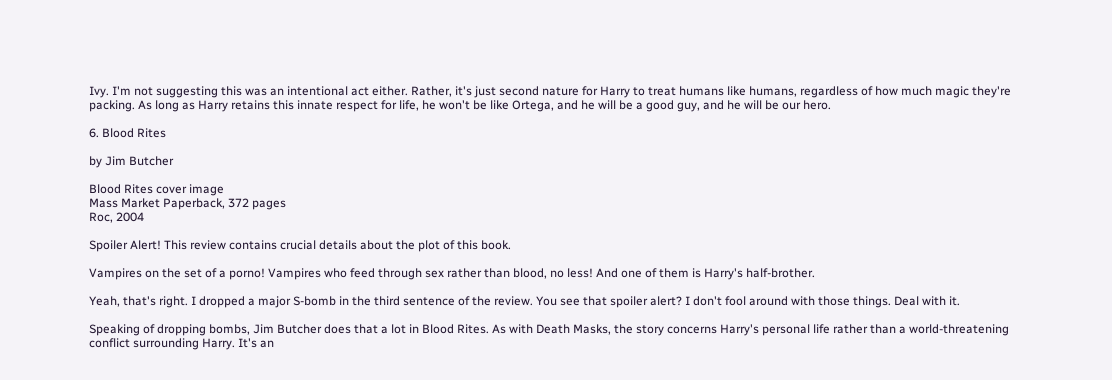Ivy. I'm not suggesting this was an intentional act either. Rather, it's just second nature for Harry to treat humans like humans, regardless of how much magic they're packing. As long as Harry retains this innate respect for life, he won't be like Ortega, and he will be a good guy, and he will be our hero.

6. Blood Rites

by Jim Butcher

Blood Rites cover image
Mass Market Paperback, 372 pages
Roc, 2004

Spoiler Alert! This review contains crucial details about the plot of this book.

Vampires on the set of a porno! Vampires who feed through sex rather than blood, no less! And one of them is Harry's half-brother.

Yeah, that's right. I dropped a major S-bomb in the third sentence of the review. You see that spoiler alert? I don't fool around with those things. Deal with it.

Speaking of dropping bombs, Jim Butcher does that a lot in Blood Rites. As with Death Masks, the story concerns Harry's personal life rather than a world-threatening conflict surrounding Harry. It's an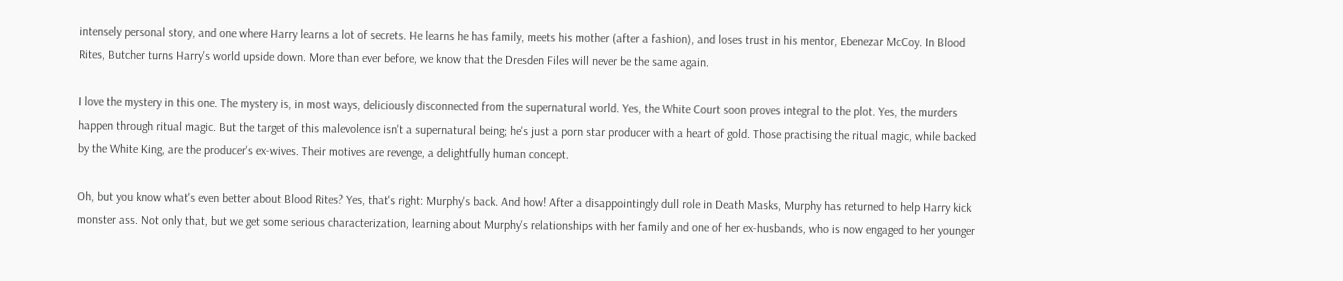intensely personal story, and one where Harry learns a lot of secrets. He learns he has family, meets his mother (after a fashion), and loses trust in his mentor, Ebenezar McCoy. In Blood Rites, Butcher turns Harry's world upside down. More than ever before, we know that the Dresden Files will never be the same again.

I love the mystery in this one. The mystery is, in most ways, deliciously disconnected from the supernatural world. Yes, the White Court soon proves integral to the plot. Yes, the murders happen through ritual magic. But the target of this malevolence isn't a supernatural being; he's just a porn star producer with a heart of gold. Those practising the ritual magic, while backed by the White King, are the producer's ex-wives. Their motives are revenge, a delightfully human concept.

Oh, but you know what's even better about Blood Rites? Yes, that's right: Murphy's back. And how! After a disappointingly dull role in Death Masks, Murphy has returned to help Harry kick monster ass. Not only that, but we get some serious characterization, learning about Murphy's relationships with her family and one of her ex-husbands, who is now engaged to her younger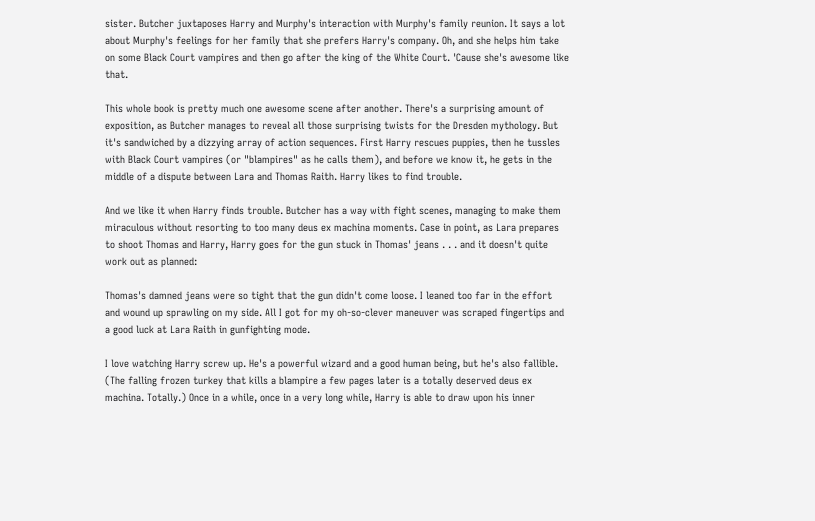sister. Butcher juxtaposes Harry and Murphy's interaction with Murphy's family reunion. It says a lot about Murphy's feelings for her family that she prefers Harry's company. Oh, and she helps him take on some Black Court vampires and then go after the king of the White Court. 'Cause she's awesome like that.

This whole book is pretty much one awesome scene after another. There's a surprising amount of exposition, as Butcher manages to reveal all those surprising twists for the Dresden mythology. But it's sandwiched by a dizzying array of action sequences. First Harry rescues puppies, then he tussles with Black Court vampires (or "blampires" as he calls them), and before we know it, he gets in the middle of a dispute between Lara and Thomas Raith. Harry likes to find trouble.

And we like it when Harry finds trouble. Butcher has a way with fight scenes, managing to make them miraculous without resorting to too many deus ex machina moments. Case in point, as Lara prepares to shoot Thomas and Harry, Harry goes for the gun stuck in Thomas' jeans . . . and it doesn't quite work out as planned:

Thomas's damned jeans were so tight that the gun didn't come loose. I leaned too far in the effort and wound up sprawling on my side. All I got for my oh-so-clever maneuver was scraped fingertips and a good luck at Lara Raith in gunfighting mode.

I love watching Harry screw up. He's a powerful wizard and a good human being, but he's also fallible. (The falling frozen turkey that kills a blampire a few pages later is a totally deserved deus ex machina. Totally.) Once in a while, once in a very long while, Harry is able to draw upon his inner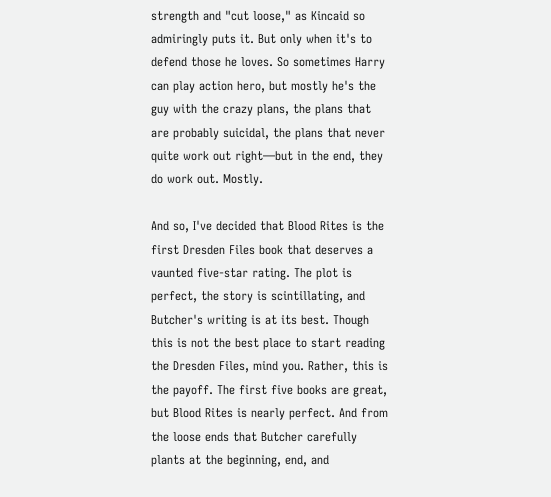strength and "cut loose," as Kincaid so admiringly puts it. But only when it's to defend those he loves. So sometimes Harry can play action hero, but mostly he's the guy with the crazy plans, the plans that are probably suicidal, the plans that never quite work out right—but in the end, they do work out. Mostly.

And so, I've decided that Blood Rites is the first Dresden Files book that deserves a vaunted five-star rating. The plot is perfect, the story is scintillating, and Butcher's writing is at its best. Though this is not the best place to start reading the Dresden Files, mind you. Rather, this is the payoff. The first five books are great, but Blood Rites is nearly perfect. And from the loose ends that Butcher carefully plants at the beginning, end, and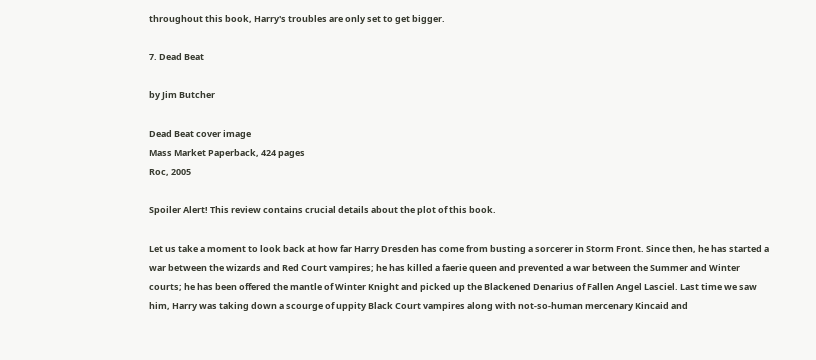throughout this book, Harry's troubles are only set to get bigger.

7. Dead Beat

by Jim Butcher

Dead Beat cover image
Mass Market Paperback, 424 pages
Roc, 2005

Spoiler Alert! This review contains crucial details about the plot of this book.

Let us take a moment to look back at how far Harry Dresden has come from busting a sorcerer in Storm Front. Since then, he has started a war between the wizards and Red Court vampires; he has killed a faerie queen and prevented a war between the Summer and Winter courts; he has been offered the mantle of Winter Knight and picked up the Blackened Denarius of Fallen Angel Lasciel. Last time we saw him, Harry was taking down a scourge of uppity Black Court vampires along with not-so-human mercenary Kincaid and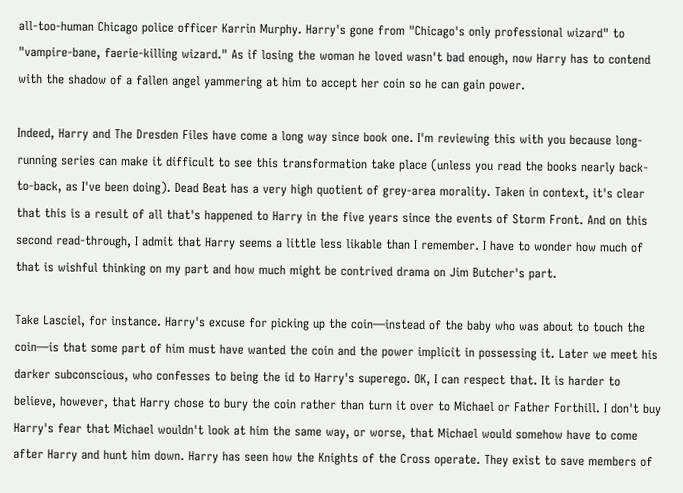all-too-human Chicago police officer Karrin Murphy. Harry's gone from "Chicago's only professional wizard" to "vampire-bane, faerie-killing wizard." As if losing the woman he loved wasn't bad enough, now Harry has to contend with the shadow of a fallen angel yammering at him to accept her coin so he can gain power.

Indeed, Harry and The Dresden Files have come a long way since book one. I'm reviewing this with you because long-running series can make it difficult to see this transformation take place (unless you read the books nearly back-to-back, as I've been doing). Dead Beat has a very high quotient of grey-area morality. Taken in context, it's clear that this is a result of all that's happened to Harry in the five years since the events of Storm Front. And on this second read-through, I admit that Harry seems a little less likable than I remember. I have to wonder how much of that is wishful thinking on my part and how much might be contrived drama on Jim Butcher's part.

Take Lasciel, for instance. Harry's excuse for picking up the coin—instead of the baby who was about to touch the coin—is that some part of him must have wanted the coin and the power implicit in possessing it. Later we meet his darker subconscious, who confesses to being the id to Harry's superego. OK, I can respect that. It is harder to believe, however, that Harry chose to bury the coin rather than turn it over to Michael or Father Forthill. I don't buy Harry's fear that Michael wouldn't look at him the same way, or worse, that Michael would somehow have to come after Harry and hunt him down. Harry has seen how the Knights of the Cross operate. They exist to save members of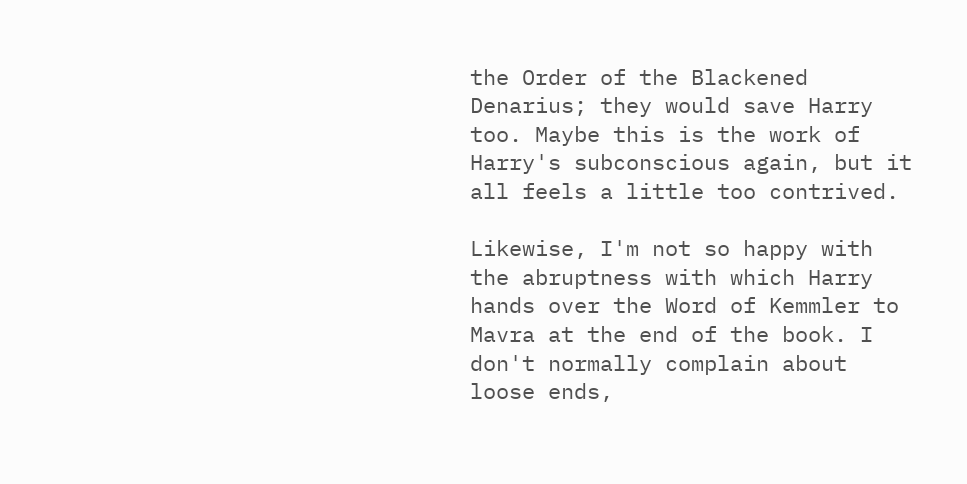the Order of the Blackened Denarius; they would save Harry too. Maybe this is the work of Harry's subconscious again, but it all feels a little too contrived.

Likewise, I'm not so happy with the abruptness with which Harry hands over the Word of Kemmler to Mavra at the end of the book. I don't normally complain about loose ends,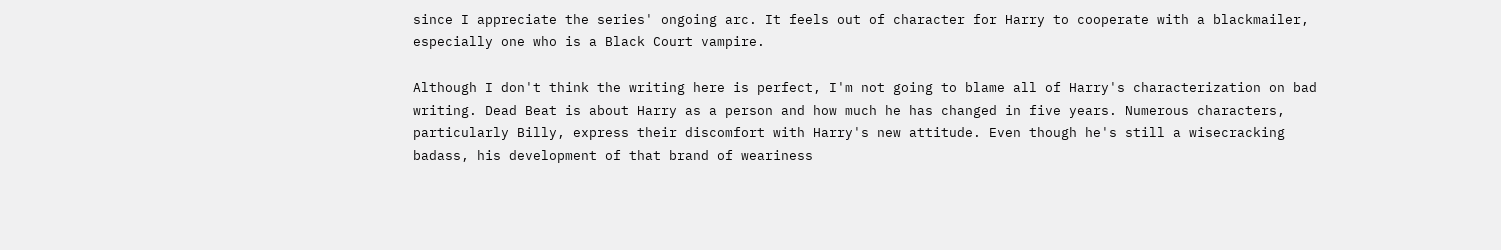since I appreciate the series' ongoing arc. It feels out of character for Harry to cooperate with a blackmailer, especially one who is a Black Court vampire.

Although I don't think the writing here is perfect, I'm not going to blame all of Harry's characterization on bad writing. Dead Beat is about Harry as a person and how much he has changed in five years. Numerous characters, particularly Billy, express their discomfort with Harry's new attitude. Even though he's still a wisecracking badass, his development of that brand of weariness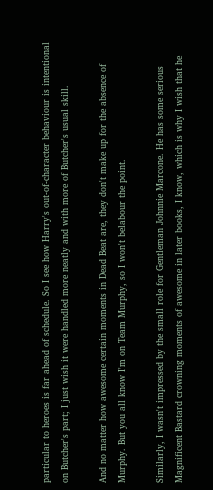particular to heroes is far ahead of schedule. So I see how Harry's out-of-character behaviour is intentional on Butcher's part; I just wish it were handled more neatly and with more of Butcher's usual skill.

And no matter how awesome certain moments in Dead Beat are, they don't make up for the absence of Murphy. But you all know I'm on Team Murphy, so I won't belabour the point.

Similarly, I wasn't impressed by the small role for Gentleman Johnnie Marcone. He has some serious Magnificent Bastard crowning moments of awesome in later books, I know, which is why I wish that he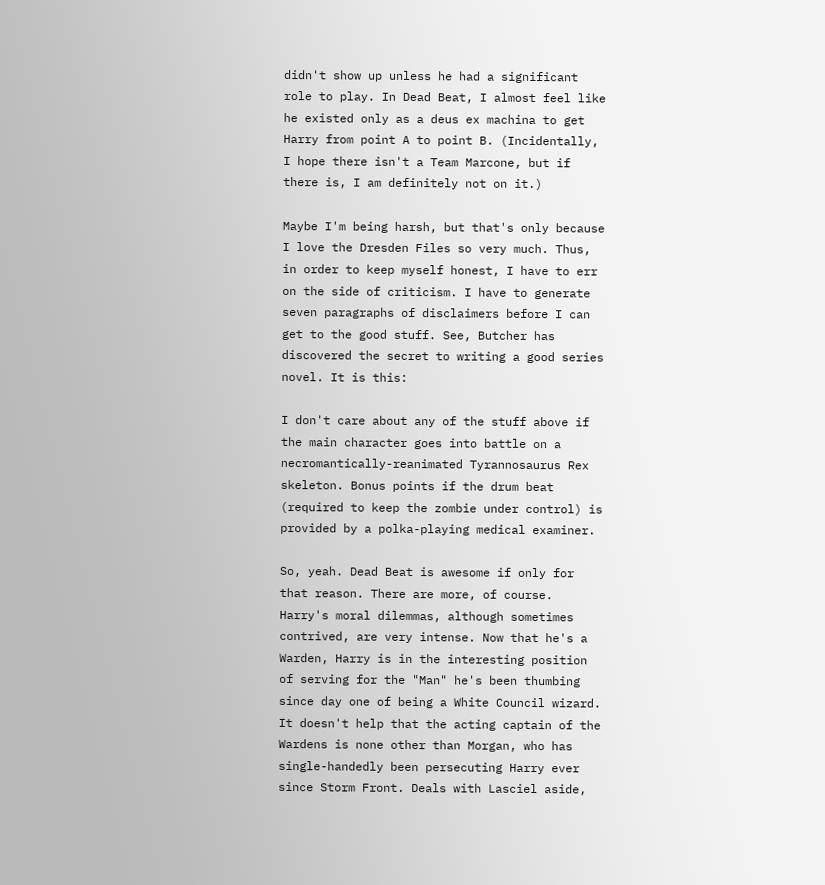didn't show up unless he had a significant role to play. In Dead Beat, I almost feel like he existed only as a deus ex machina to get Harry from point A to point B. (Incidentally, I hope there isn't a Team Marcone, but if there is, I am definitely not on it.)

Maybe I'm being harsh, but that's only because I love the Dresden Files so very much. Thus, in order to keep myself honest, I have to err on the side of criticism. I have to generate seven paragraphs of disclaimers before I can get to the good stuff. See, Butcher has discovered the secret to writing a good series novel. It is this:

I don't care about any of the stuff above if the main character goes into battle on a necromantically-reanimated Tyrannosaurus Rex skeleton. Bonus points if the drum beat (required to keep the zombie under control) is provided by a polka-playing medical examiner.

So, yeah. Dead Beat is awesome if only for that reason. There are more, of course. Harry's moral dilemmas, although sometimes contrived, are very intense. Now that he's a Warden, Harry is in the interesting position of serving for the "Man" he's been thumbing since day one of being a White Council wizard. It doesn't help that the acting captain of the Wardens is none other than Morgan, who has single-handedly been persecuting Harry ever since Storm Front. Deals with Lasciel aside,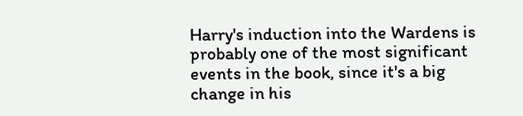Harry's induction into the Wardens is probably one of the most significant events in the book, since it's a big change in his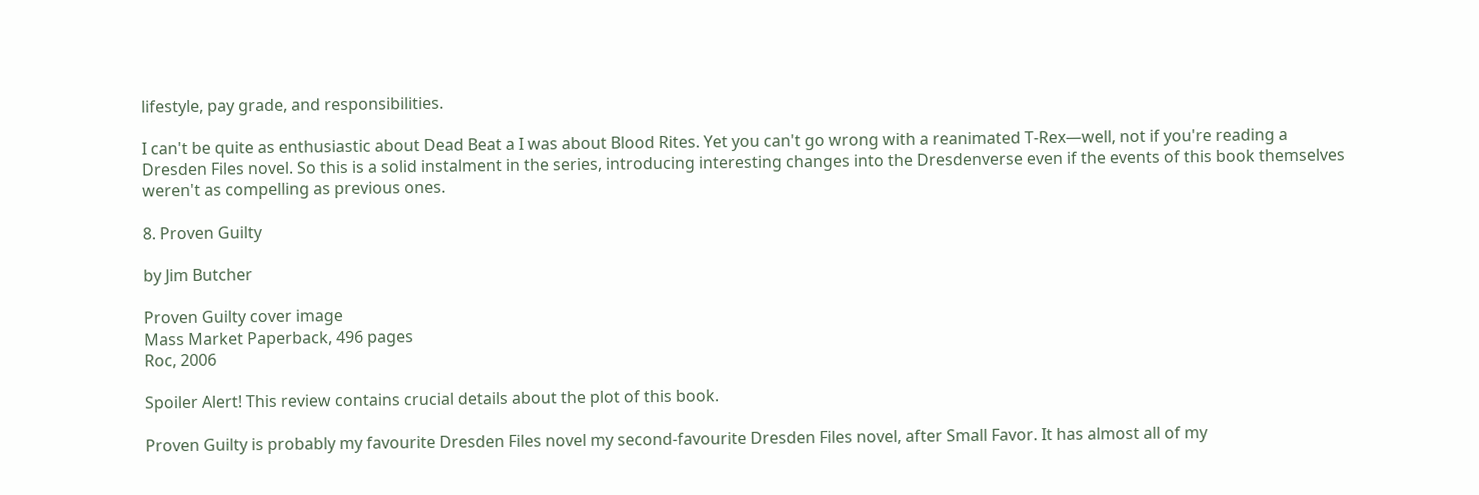lifestyle, pay grade, and responsibilities.

I can't be quite as enthusiastic about Dead Beat a I was about Blood Rites. Yet you can't go wrong with a reanimated T-Rex—well, not if you're reading a Dresden Files novel. So this is a solid instalment in the series, introducing interesting changes into the Dresdenverse even if the events of this book themselves weren't as compelling as previous ones.

8. Proven Guilty

by Jim Butcher

Proven Guilty cover image
Mass Market Paperback, 496 pages
Roc, 2006

Spoiler Alert! This review contains crucial details about the plot of this book.

Proven Guilty is probably my favourite Dresden Files novel my second-favourite Dresden Files novel, after Small Favor. It has almost all of my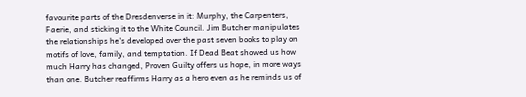favourite parts of the Dresdenverse in it: Murphy, the Carpenters, Faerie, and sticking it to the White Council. Jim Butcher manipulates the relationships he's developed over the past seven books to play on motifs of love, family, and temptation. If Dead Beat showed us how much Harry has changed, Proven Guilty offers us hope, in more ways than one. Butcher reaffirms Harry as a hero even as he reminds us of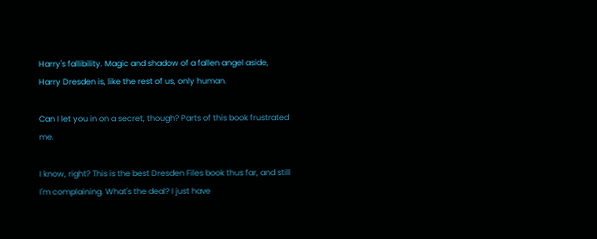Harry's fallibility. Magic and shadow of a fallen angel aside, Harry Dresden is, like the rest of us, only human.

Can I let you in on a secret, though? Parts of this book frustrated me.

I know, right? This is the best Dresden Files book thus far, and still I'm complaining. What's the deal? I just have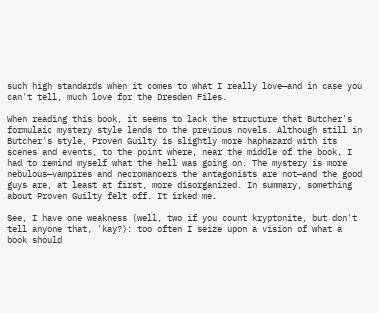such high standards when it comes to what I really love—and in case you can't tell, much love for the Dresden Files.

When reading this book, it seems to lack the structure that Butcher's formulaic mystery style lends to the previous novels. Although still in Butcher's style, Proven Guilty is slightly more haphazard with its scenes and events, to the point where, near the middle of the book, I had to remind myself what the hell was going on. The mystery is more nebulous—vampires and necromancers the antagonists are not—and the good guys are, at least at first, more disorganized. In summary, something about Proven Guilty felt off. It irked me.

See, I have one weakness (well, two if you count kryptonite, but don't tell anyone that, 'kay?): too often I seize upon a vision of what a book should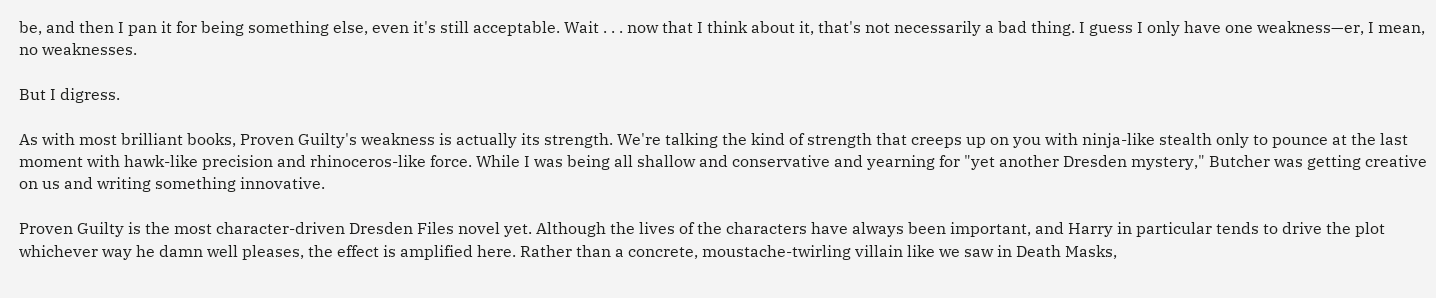be, and then I pan it for being something else, even it's still acceptable. Wait . . . now that I think about it, that's not necessarily a bad thing. I guess I only have one weakness—er, I mean, no weaknesses.

But I digress.

As with most brilliant books, Proven Guilty's weakness is actually its strength. We're talking the kind of strength that creeps up on you with ninja-like stealth only to pounce at the last moment with hawk-like precision and rhinoceros-like force. While I was being all shallow and conservative and yearning for "yet another Dresden mystery," Butcher was getting creative on us and writing something innovative.

Proven Guilty is the most character-driven Dresden Files novel yet. Although the lives of the characters have always been important, and Harry in particular tends to drive the plot whichever way he damn well pleases, the effect is amplified here. Rather than a concrete, moustache-twirling villain like we saw in Death Masks,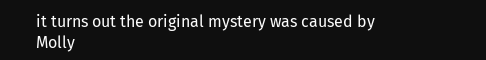it turns out the original mystery was caused by Molly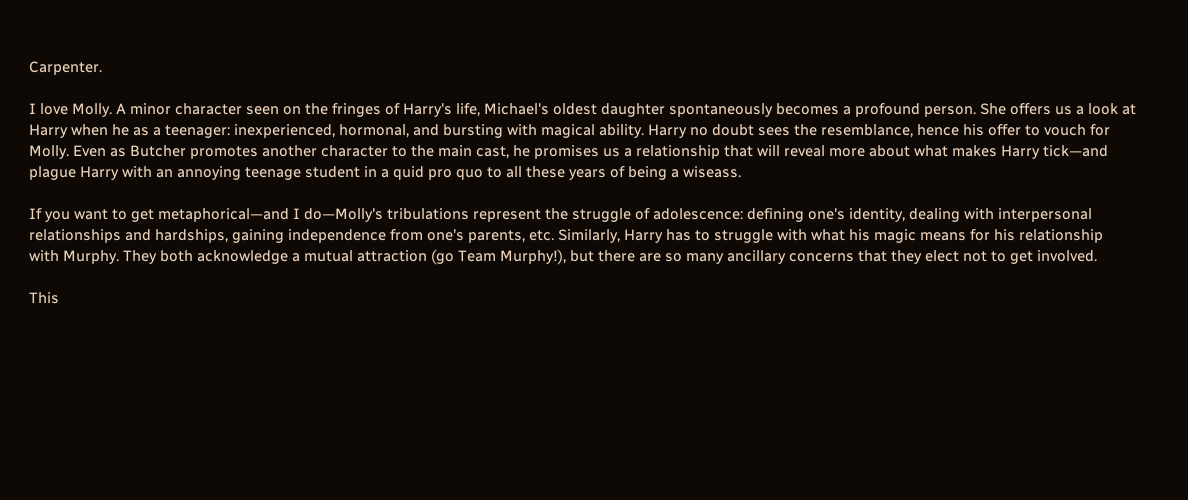Carpenter.

I love Molly. A minor character seen on the fringes of Harry's life, Michael's oldest daughter spontaneously becomes a profound person. She offers us a look at Harry when he as a teenager: inexperienced, hormonal, and bursting with magical ability. Harry no doubt sees the resemblance, hence his offer to vouch for Molly. Even as Butcher promotes another character to the main cast, he promises us a relationship that will reveal more about what makes Harry tick—and plague Harry with an annoying teenage student in a quid pro quo to all these years of being a wiseass.

If you want to get metaphorical—and I do—Molly's tribulations represent the struggle of adolescence: defining one's identity, dealing with interpersonal relationships and hardships, gaining independence from one's parents, etc. Similarly, Harry has to struggle with what his magic means for his relationship with Murphy. They both acknowledge a mutual attraction (go Team Murphy!), but there are so many ancillary concerns that they elect not to get involved.

This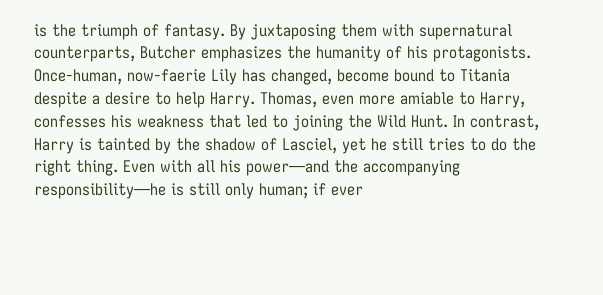is the triumph of fantasy. By juxtaposing them with supernatural counterparts, Butcher emphasizes the humanity of his protagonists. Once-human, now-faerie Lily has changed, become bound to Titania despite a desire to help Harry. Thomas, even more amiable to Harry, confesses his weakness that led to joining the Wild Hunt. In contrast, Harry is tainted by the shadow of Lasciel, yet he still tries to do the right thing. Even with all his power—and the accompanying responsibility—he is still only human; if ever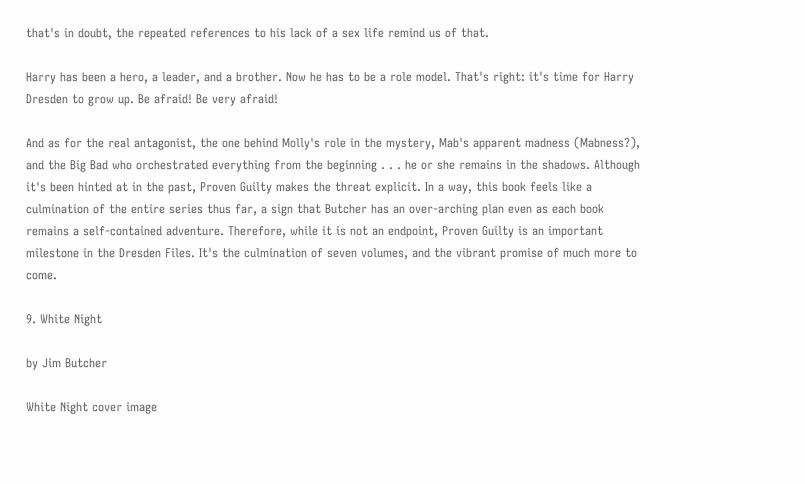that's in doubt, the repeated references to his lack of a sex life remind us of that.

Harry has been a hero, a leader, and a brother. Now he has to be a role model. That's right: it's time for Harry Dresden to grow up. Be afraid! Be very afraid!

And as for the real antagonist, the one behind Molly's role in the mystery, Mab's apparent madness (Mabness?), and the Big Bad who orchestrated everything from the beginning . . . he or she remains in the shadows. Although it's been hinted at in the past, Proven Guilty makes the threat explicit. In a way, this book feels like a culmination of the entire series thus far, a sign that Butcher has an over-arching plan even as each book remains a self-contained adventure. Therefore, while it is not an endpoint, Proven Guilty is an important milestone in the Dresden Files. It's the culmination of seven volumes, and the vibrant promise of much more to come.

9. White Night

by Jim Butcher

White Night cover image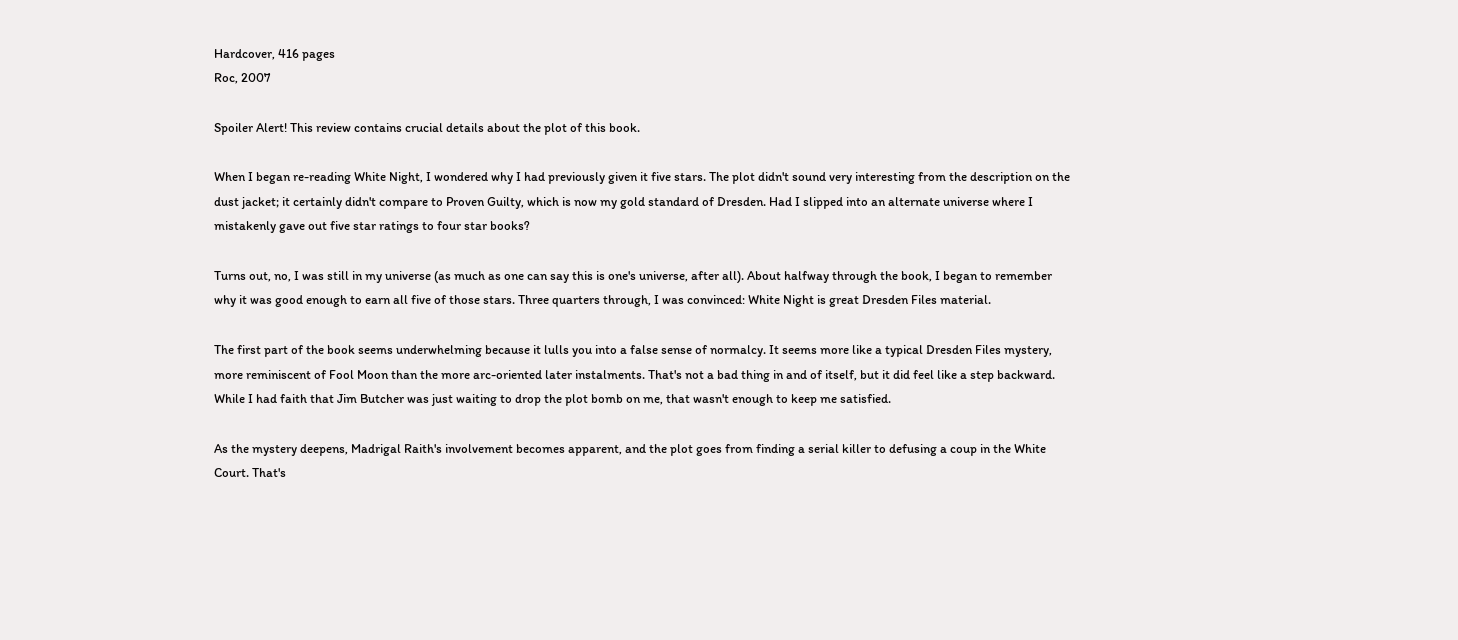Hardcover, 416 pages
Roc, 2007

Spoiler Alert! This review contains crucial details about the plot of this book.

When I began re-reading White Night, I wondered why I had previously given it five stars. The plot didn't sound very interesting from the description on the dust jacket; it certainly didn't compare to Proven Guilty, which is now my gold standard of Dresden. Had I slipped into an alternate universe where I mistakenly gave out five star ratings to four star books?

Turns out, no, I was still in my universe (as much as one can say this is one's universe, after all). About halfway through the book, I began to remember why it was good enough to earn all five of those stars. Three quarters through, I was convinced: White Night is great Dresden Files material.

The first part of the book seems underwhelming because it lulls you into a false sense of normalcy. It seems more like a typical Dresden Files mystery, more reminiscent of Fool Moon than the more arc-oriented later instalments. That's not a bad thing in and of itself, but it did feel like a step backward. While I had faith that Jim Butcher was just waiting to drop the plot bomb on me, that wasn't enough to keep me satisfied.

As the mystery deepens, Madrigal Raith's involvement becomes apparent, and the plot goes from finding a serial killer to defusing a coup in the White Court. That's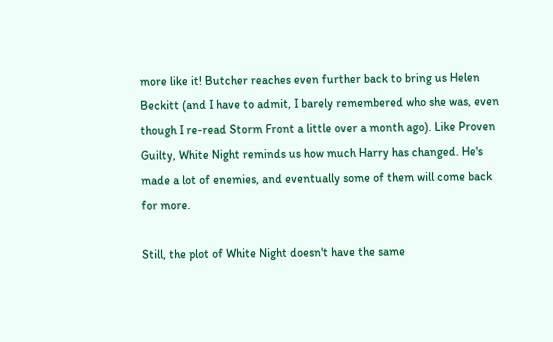more like it! Butcher reaches even further back to bring us Helen Beckitt (and I have to admit, I barely remembered who she was, even though I re-read Storm Front a little over a month ago). Like Proven Guilty, White Night reminds us how much Harry has changed. He's made a lot of enemies, and eventually some of them will come back for more.

Still, the plot of White Night doesn't have the same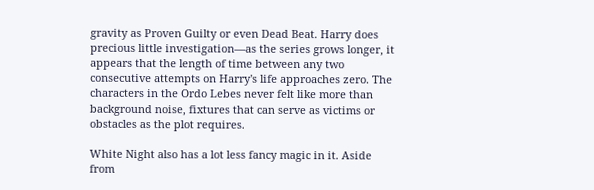gravity as Proven Guilty or even Dead Beat. Harry does precious little investigation—as the series grows longer, it appears that the length of time between any two consecutive attempts on Harry's life approaches zero. The characters in the Ordo Lebes never felt like more than background noise, fixtures that can serve as victims or obstacles as the plot requires.

White Night also has a lot less fancy magic in it. Aside from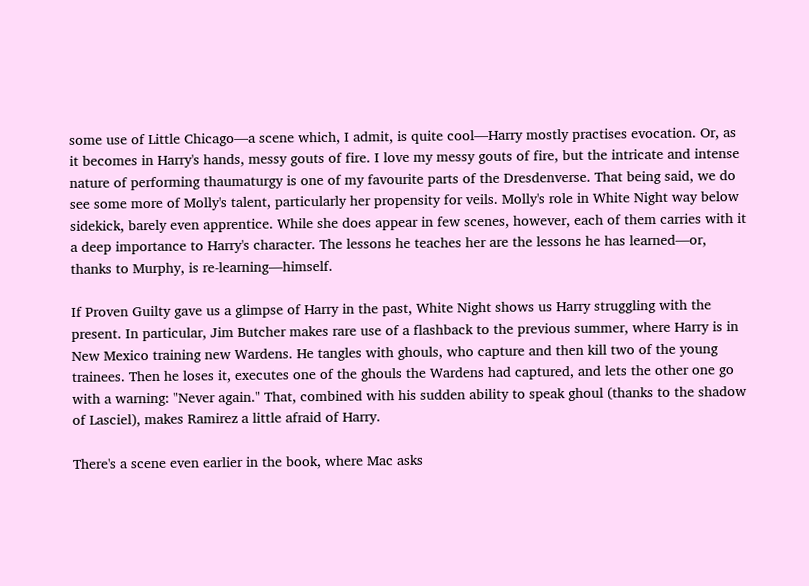some use of Little Chicago—a scene which, I admit, is quite cool—Harry mostly practises evocation. Or, as it becomes in Harry's hands, messy gouts of fire. I love my messy gouts of fire, but the intricate and intense nature of performing thaumaturgy is one of my favourite parts of the Dresdenverse. That being said, we do see some more of Molly's talent, particularly her propensity for veils. Molly's role in White Night way below sidekick, barely even apprentice. While she does appear in few scenes, however, each of them carries with it a deep importance to Harry's character. The lessons he teaches her are the lessons he has learned—or, thanks to Murphy, is re-learning—himself.

If Proven Guilty gave us a glimpse of Harry in the past, White Night shows us Harry struggling with the present. In particular, Jim Butcher makes rare use of a flashback to the previous summer, where Harry is in New Mexico training new Wardens. He tangles with ghouls, who capture and then kill two of the young trainees. Then he loses it, executes one of the ghouls the Wardens had captured, and lets the other one go with a warning: "Never again." That, combined with his sudden ability to speak ghoul (thanks to the shadow of Lasciel), makes Ramirez a little afraid of Harry.

There's a scene even earlier in the book, where Mac asks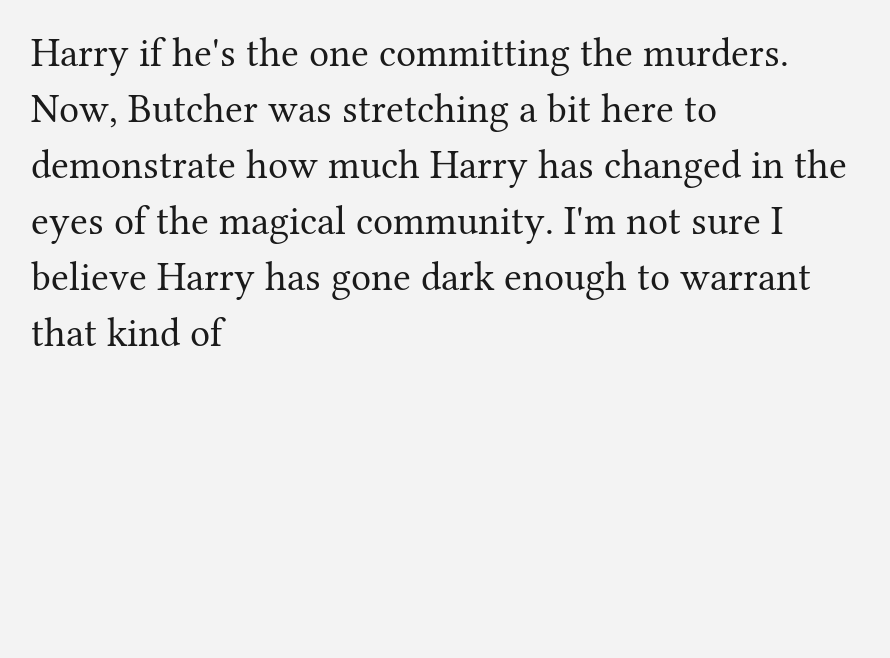Harry if he's the one committing the murders. Now, Butcher was stretching a bit here to demonstrate how much Harry has changed in the eyes of the magical community. I'm not sure I believe Harry has gone dark enough to warrant that kind of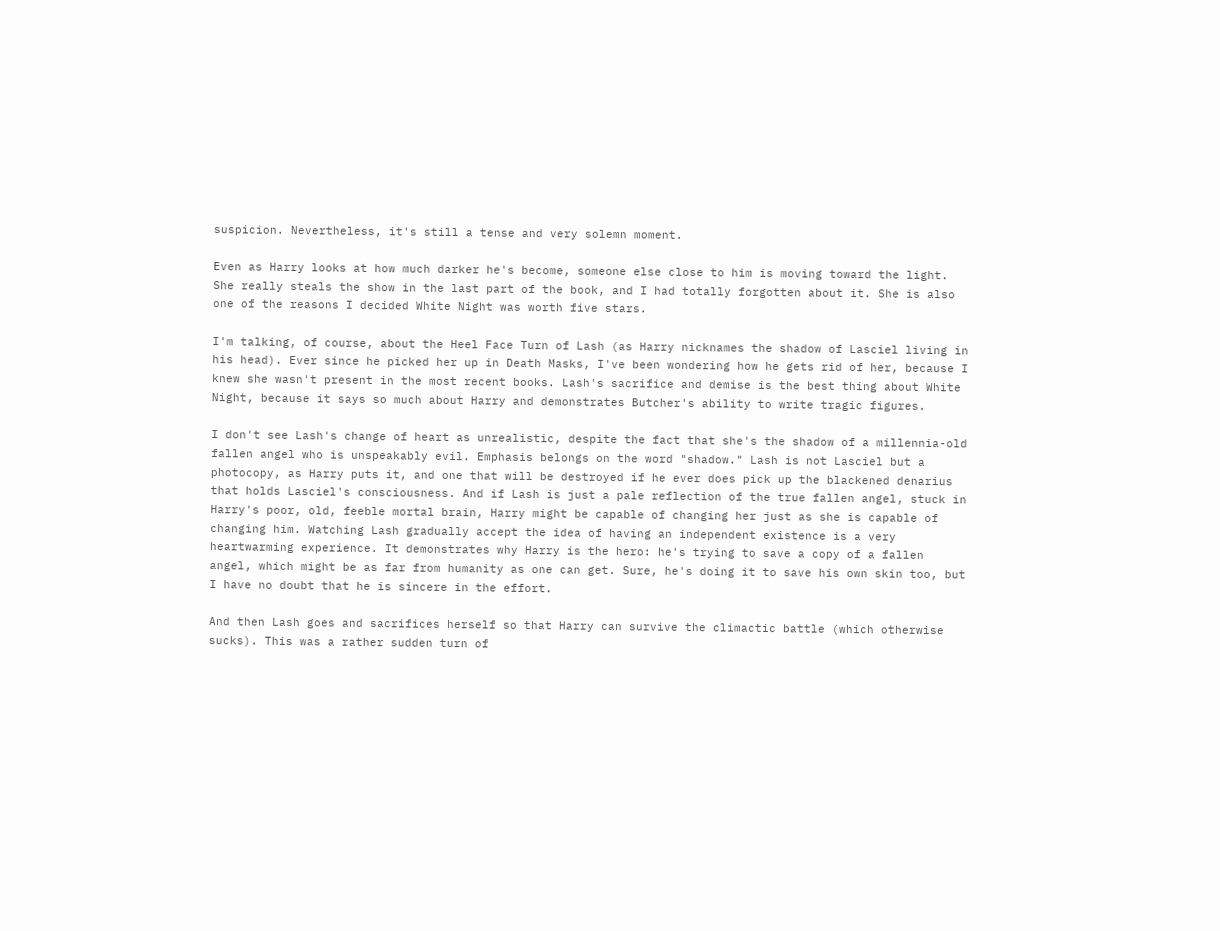suspicion. Nevertheless, it's still a tense and very solemn moment.

Even as Harry looks at how much darker he's become, someone else close to him is moving toward the light. She really steals the show in the last part of the book, and I had totally forgotten about it. She is also one of the reasons I decided White Night was worth five stars.

I'm talking, of course, about the Heel Face Turn of Lash (as Harry nicknames the shadow of Lasciel living in his head). Ever since he picked her up in Death Masks, I've been wondering how he gets rid of her, because I knew she wasn't present in the most recent books. Lash's sacrifice and demise is the best thing about White Night, because it says so much about Harry and demonstrates Butcher's ability to write tragic figures.

I don't see Lash's change of heart as unrealistic, despite the fact that she's the shadow of a millennia-old fallen angel who is unspeakably evil. Emphasis belongs on the word "shadow." Lash is not Lasciel but a photocopy, as Harry puts it, and one that will be destroyed if he ever does pick up the blackened denarius that holds Lasciel's consciousness. And if Lash is just a pale reflection of the true fallen angel, stuck in Harry's poor, old, feeble mortal brain, Harry might be capable of changing her just as she is capable of changing him. Watching Lash gradually accept the idea of having an independent existence is a very heartwarming experience. It demonstrates why Harry is the hero: he's trying to save a copy of a fallen angel, which might be as far from humanity as one can get. Sure, he's doing it to save his own skin too, but I have no doubt that he is sincere in the effort.

And then Lash goes and sacrifices herself so that Harry can survive the climactic battle (which otherwise sucks). This was a rather sudden turn of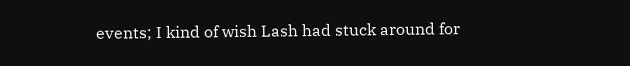events; I kind of wish Lash had stuck around for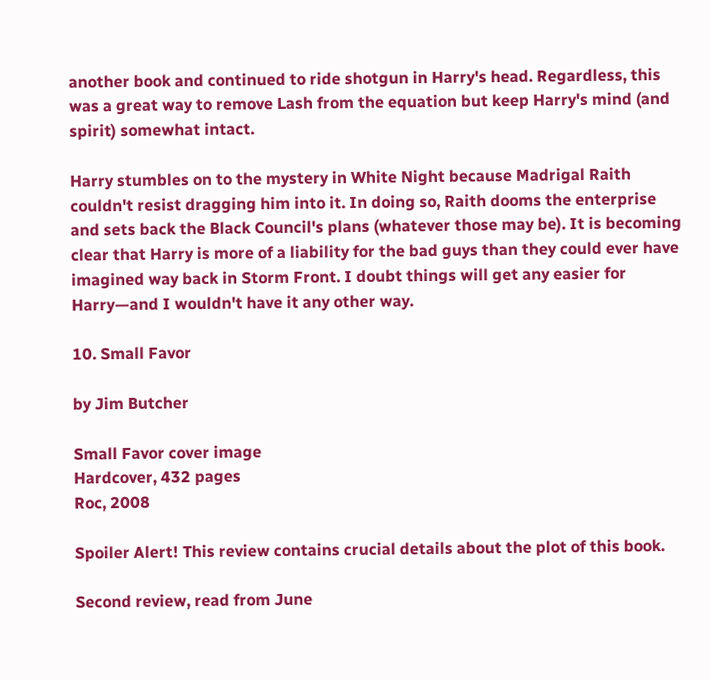another book and continued to ride shotgun in Harry's head. Regardless, this was a great way to remove Lash from the equation but keep Harry's mind (and spirit) somewhat intact.

Harry stumbles on to the mystery in White Night because Madrigal Raith couldn't resist dragging him into it. In doing so, Raith dooms the enterprise and sets back the Black Council's plans (whatever those may be). It is becoming clear that Harry is more of a liability for the bad guys than they could ever have imagined way back in Storm Front. I doubt things will get any easier for Harry—and I wouldn't have it any other way.

10. Small Favor

by Jim Butcher

Small Favor cover image
Hardcover, 432 pages
Roc, 2008

Spoiler Alert! This review contains crucial details about the plot of this book.

Second review, read from June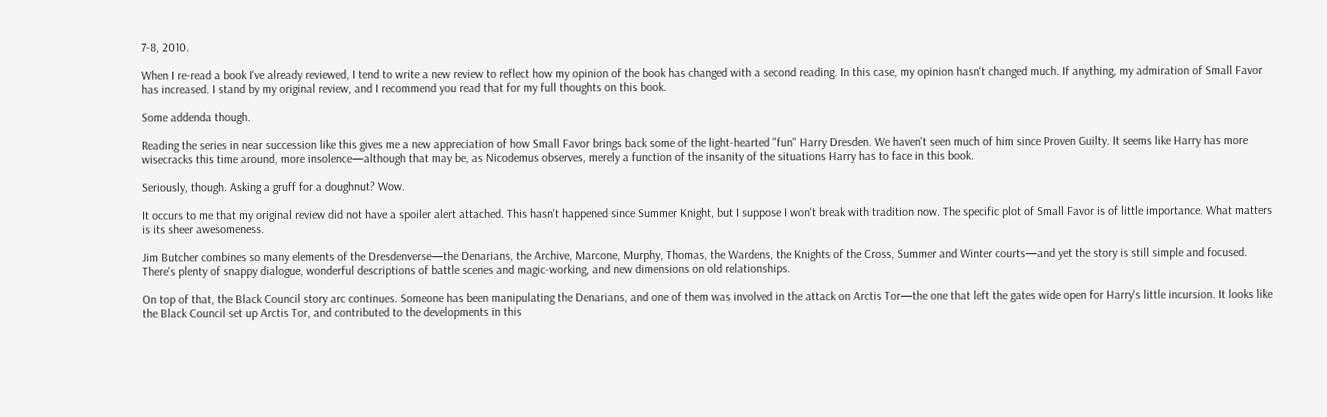7-8, 2010.

When I re-read a book I've already reviewed, I tend to write a new review to reflect how my opinion of the book has changed with a second reading. In this case, my opinion hasn't changed much. If anything, my admiration of Small Favor has increased. I stand by my original review, and I recommend you read that for my full thoughts on this book.

Some addenda though.

Reading the series in near succession like this gives me a new appreciation of how Small Favor brings back some of the light-hearted "fun" Harry Dresden. We haven't seen much of him since Proven Guilty. It seems like Harry has more wisecracks this time around, more insolence—although that may be, as Nicodemus observes, merely a function of the insanity of the situations Harry has to face in this book.

Seriously, though. Asking a gruff for a doughnut? Wow.

It occurs to me that my original review did not have a spoiler alert attached. This hasn't happened since Summer Knight, but I suppose I won't break with tradition now. The specific plot of Small Favor is of little importance. What matters is its sheer awesomeness.

Jim Butcher combines so many elements of the Dresdenverse—the Denarians, the Archive, Marcone, Murphy, Thomas, the Wardens, the Knights of the Cross, Summer and Winter courts—and yet the story is still simple and focused. There's plenty of snappy dialogue, wonderful descriptions of battle scenes and magic-working, and new dimensions on old relationships.

On top of that, the Black Council story arc continues. Someone has been manipulating the Denarians, and one of them was involved in the attack on Arctis Tor—the one that left the gates wide open for Harry's little incursion. It looks like the Black Council set up Arctis Tor, and contributed to the developments in this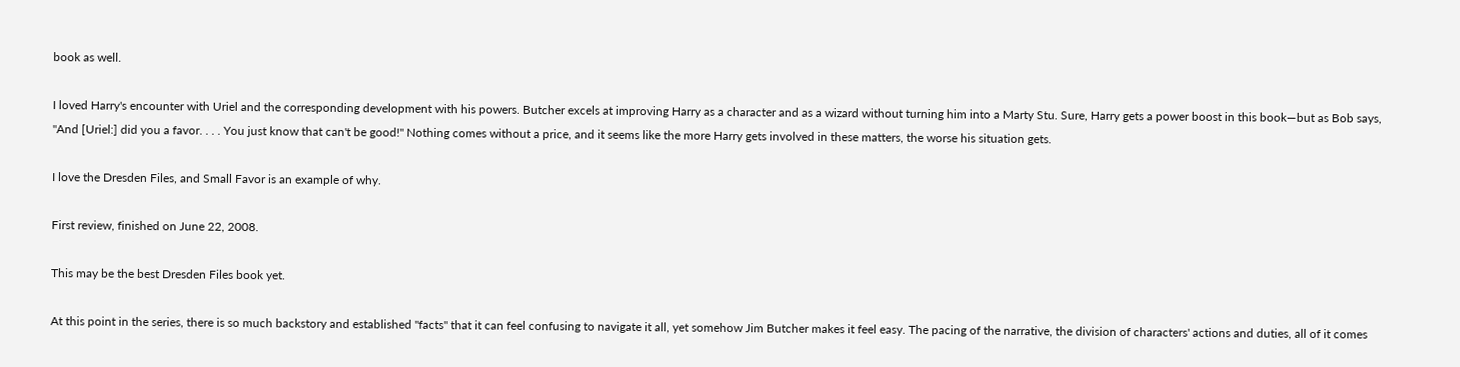book as well.

I loved Harry's encounter with Uriel and the corresponding development with his powers. Butcher excels at improving Harry as a character and as a wizard without turning him into a Marty Stu. Sure, Harry gets a power boost in this book—but as Bob says, "And [Uriel:] did you a favor. . . . You just know that can't be good!" Nothing comes without a price, and it seems like the more Harry gets involved in these matters, the worse his situation gets.

I love the Dresden Files, and Small Favor is an example of why.

First review, finished on June 22, 2008.

This may be the best Dresden Files book yet.

At this point in the series, there is so much backstory and established "facts" that it can feel confusing to navigate it all, yet somehow Jim Butcher makes it feel easy. The pacing of the narrative, the division of characters' actions and duties, all of it comes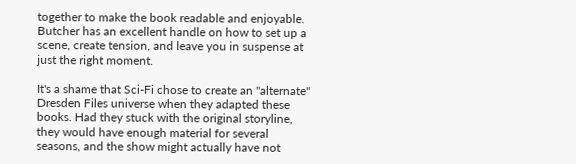together to make the book readable and enjoyable. Butcher has an excellent handle on how to set up a scene, create tension, and leave you in suspense at just the right moment.

It's a shame that Sci-Fi chose to create an "alternate" Dresden Files universe when they adapted these books. Had they stuck with the original storyline, they would have enough material for several seasons, and the show might actually have not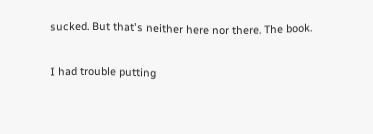sucked. But that's neither here nor there. The book.

I had trouble putting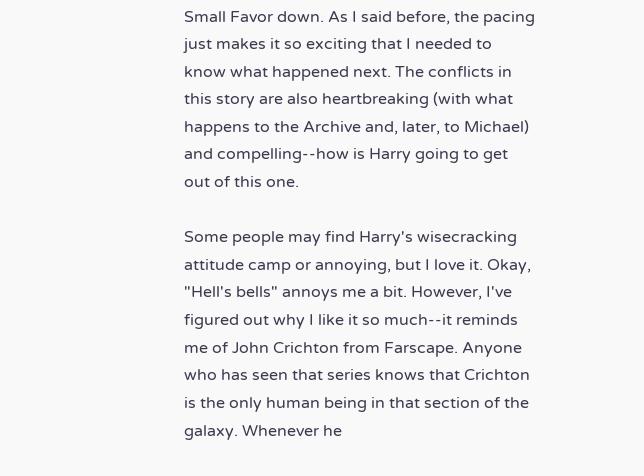Small Favor down. As I said before, the pacing just makes it so exciting that I needed to know what happened next. The conflicts in this story are also heartbreaking (with what happens to the Archive and, later, to Michael) and compelling--how is Harry going to get out of this one.

Some people may find Harry's wisecracking attitude camp or annoying, but I love it. Okay, "Hell's bells" annoys me a bit. However, I've figured out why I like it so much--it reminds me of John Crichton from Farscape. Anyone who has seen that series knows that Crichton is the only human being in that section of the galaxy. Whenever he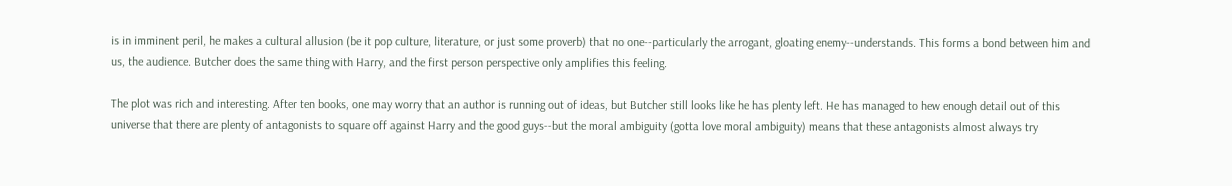is in imminent peril, he makes a cultural allusion (be it pop culture, literature, or just some proverb) that no one--particularly the arrogant, gloating enemy--understands. This forms a bond between him and us, the audience. Butcher does the same thing with Harry, and the first person perspective only amplifies this feeling.

The plot was rich and interesting. After ten books, one may worry that an author is running out of ideas, but Butcher still looks like he has plenty left. He has managed to hew enough detail out of this universe that there are plenty of antagonists to square off against Harry and the good guys--but the moral ambiguity (gotta love moral ambiguity) means that these antagonists almost always try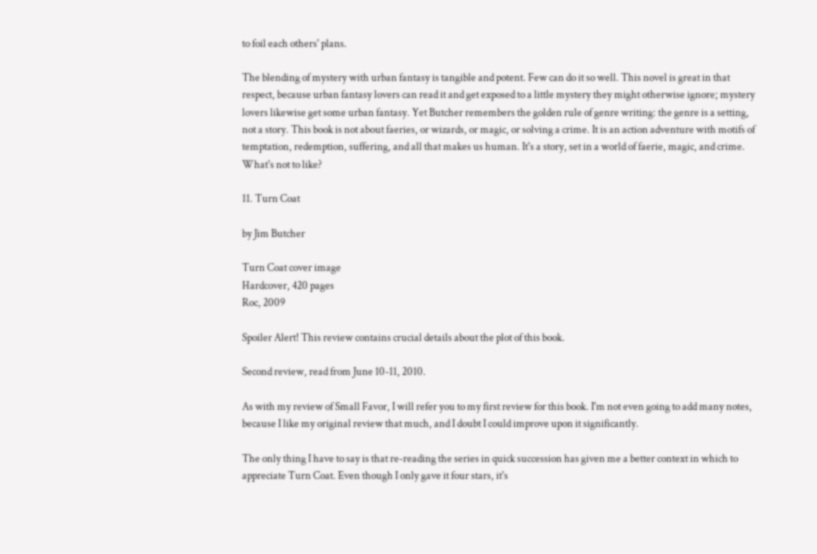to foil each others' plans.

The blending of mystery with urban fantasy is tangible and potent. Few can do it so well. This novel is great in that respect, because urban fantasy lovers can read it and get exposed to a little mystery they might otherwise ignore; mystery lovers likewise get some urban fantasy. Yet Butcher remembers the golden rule of genre writing: the genre is a setting, not a story. This book is not about faeries, or wizards, or magic, or solving a crime. It is an action adventure with motifs of temptation, redemption, suffering, and all that makes us human. It's a story, set in a world of faerie, magic, and crime. What's not to like?

11. Turn Coat

by Jim Butcher

Turn Coat cover image
Hardcover, 420 pages
Roc, 2009

Spoiler Alert! This review contains crucial details about the plot of this book.

Second review, read from June 10-11, 2010.

As with my review of Small Favor, I will refer you to my first review for this book. I'm not even going to add many notes, because I like my original review that much, and I doubt I could improve upon it significantly.

The only thing I have to say is that re-reading the series in quick succession has given me a better context in which to appreciate Turn Coat. Even though I only gave it four stars, it's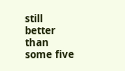still better than some five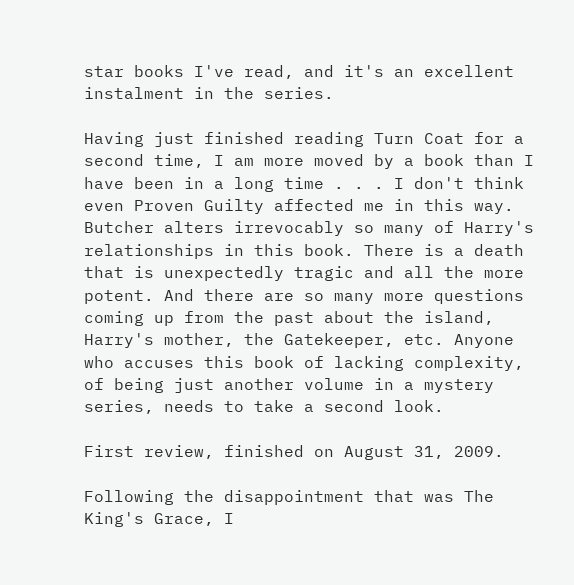star books I've read, and it's an excellent instalment in the series.

Having just finished reading Turn Coat for a second time, I am more moved by a book than I have been in a long time . . . I don't think even Proven Guilty affected me in this way. Butcher alters irrevocably so many of Harry's relationships in this book. There is a death that is unexpectedly tragic and all the more potent. And there are so many more questions coming up from the past about the island, Harry's mother, the Gatekeeper, etc. Anyone who accuses this book of lacking complexity, of being just another volume in a mystery series, needs to take a second look.

First review, finished on August 31, 2009.

Following the disappointment that was The King's Grace, I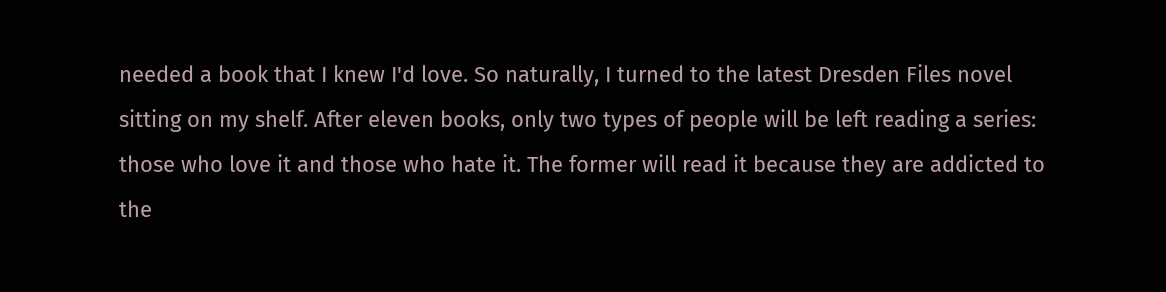needed a book that I knew I'd love. So naturally, I turned to the latest Dresden Files novel sitting on my shelf. After eleven books, only two types of people will be left reading a series: those who love it and those who hate it. The former will read it because they are addicted to the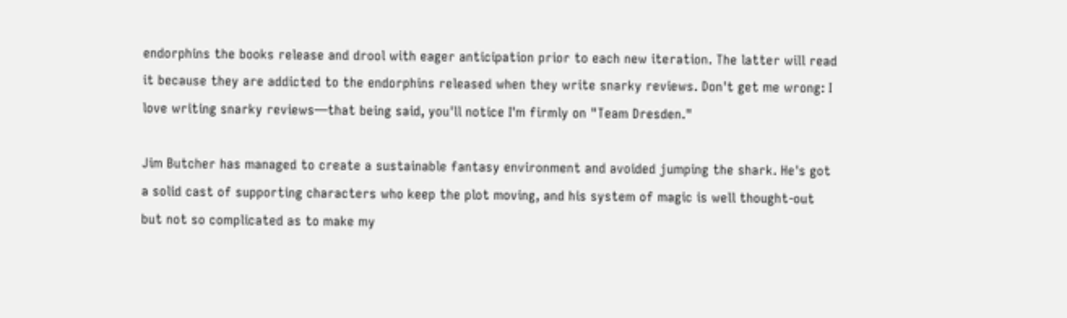endorphins the books release and drool with eager anticipation prior to each new iteration. The latter will read it because they are addicted to the endorphins released when they write snarky reviews. Don't get me wrong: I love writing snarky reviews—that being said, you'll notice I'm firmly on "Team Dresden."

Jim Butcher has managed to create a sustainable fantasy environment and avoided jumping the shark. He's got a solid cast of supporting characters who keep the plot moving, and his system of magic is well thought-out but not so complicated as to make my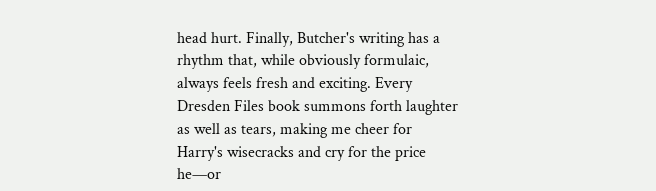head hurt. Finally, Butcher's writing has a rhythm that, while obviously formulaic, always feels fresh and exciting. Every Dresden Files book summons forth laughter as well as tears, making me cheer for Harry's wisecracks and cry for the price he—or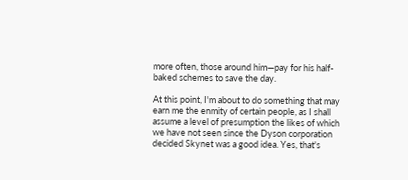more often, those around him—pay for his half-baked schemes to save the day.

At this point, I'm about to do something that may earn me the enmity of certain people, as I shall assume a level of presumption the likes of which we have not seen since the Dyson corporation decided Skynet was a good idea. Yes, that's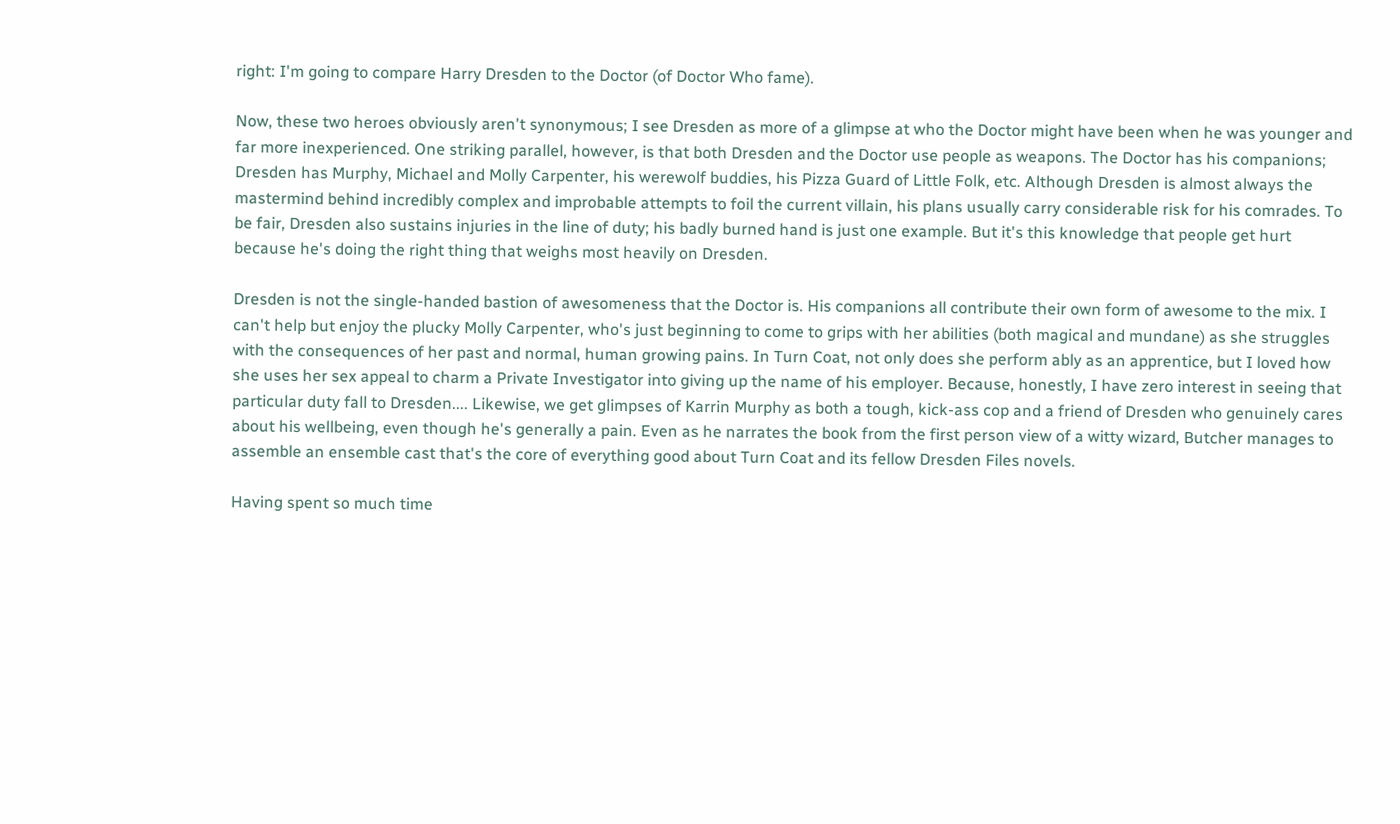right: I'm going to compare Harry Dresden to the Doctor (of Doctor Who fame).

Now, these two heroes obviously aren't synonymous; I see Dresden as more of a glimpse at who the Doctor might have been when he was younger and far more inexperienced. One striking parallel, however, is that both Dresden and the Doctor use people as weapons. The Doctor has his companions; Dresden has Murphy, Michael and Molly Carpenter, his werewolf buddies, his Pizza Guard of Little Folk, etc. Although Dresden is almost always the mastermind behind incredibly complex and improbable attempts to foil the current villain, his plans usually carry considerable risk for his comrades. To be fair, Dresden also sustains injuries in the line of duty; his badly burned hand is just one example. But it's this knowledge that people get hurt because he's doing the right thing that weighs most heavily on Dresden.

Dresden is not the single-handed bastion of awesomeness that the Doctor is. His companions all contribute their own form of awesome to the mix. I can't help but enjoy the plucky Molly Carpenter, who's just beginning to come to grips with her abilities (both magical and mundane) as she struggles with the consequences of her past and normal, human growing pains. In Turn Coat, not only does she perform ably as an apprentice, but I loved how she uses her sex appeal to charm a Private Investigator into giving up the name of his employer. Because, honestly, I have zero interest in seeing that particular duty fall to Dresden.... Likewise, we get glimpses of Karrin Murphy as both a tough, kick-ass cop and a friend of Dresden who genuinely cares about his wellbeing, even though he's generally a pain. Even as he narrates the book from the first person view of a witty wizard, Butcher manages to assemble an ensemble cast that's the core of everything good about Turn Coat and its fellow Dresden Files novels.

Having spent so much time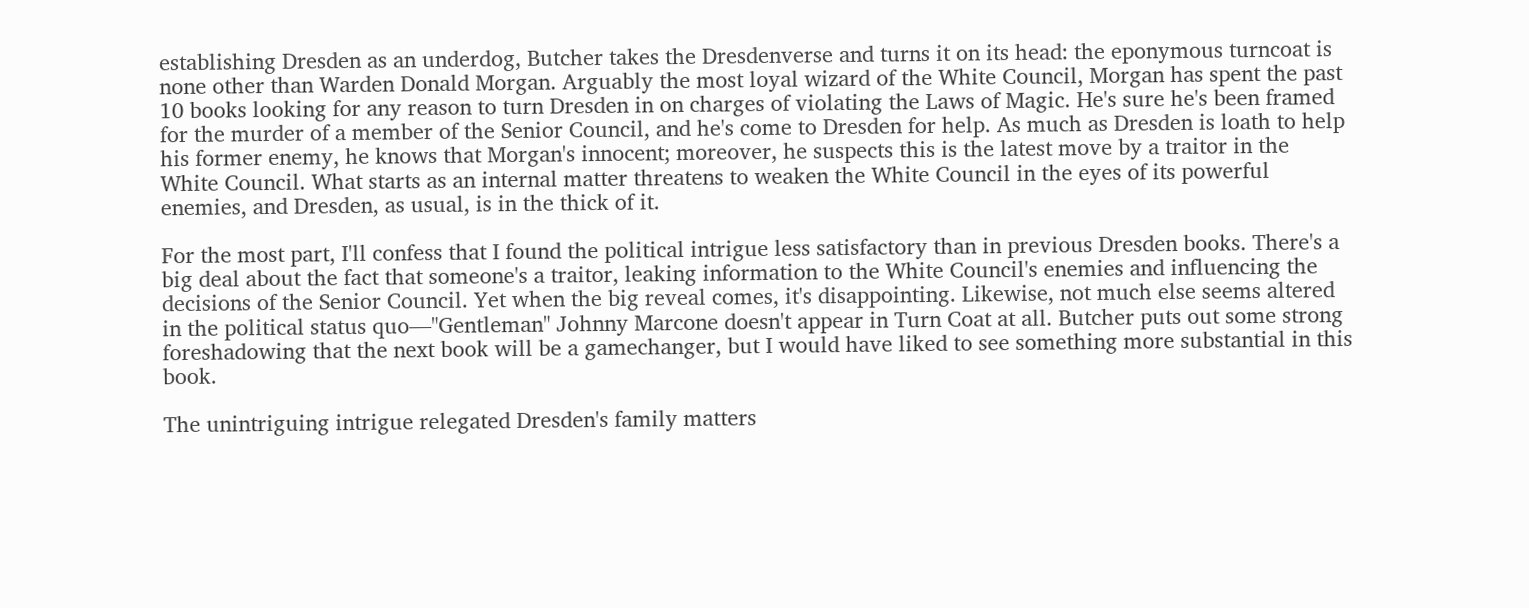establishing Dresden as an underdog, Butcher takes the Dresdenverse and turns it on its head: the eponymous turncoat is none other than Warden Donald Morgan. Arguably the most loyal wizard of the White Council, Morgan has spent the past 10 books looking for any reason to turn Dresden in on charges of violating the Laws of Magic. He's sure he's been framed for the murder of a member of the Senior Council, and he's come to Dresden for help. As much as Dresden is loath to help his former enemy, he knows that Morgan's innocent; moreover, he suspects this is the latest move by a traitor in the White Council. What starts as an internal matter threatens to weaken the White Council in the eyes of its powerful enemies, and Dresden, as usual, is in the thick of it.

For the most part, I'll confess that I found the political intrigue less satisfactory than in previous Dresden books. There's a big deal about the fact that someone's a traitor, leaking information to the White Council's enemies and influencing the decisions of the Senior Council. Yet when the big reveal comes, it's disappointing. Likewise, not much else seems altered in the political status quo—"Gentleman" Johnny Marcone doesn't appear in Turn Coat at all. Butcher puts out some strong foreshadowing that the next book will be a gamechanger, but I would have liked to see something more substantial in this book.

The unintriguing intrigue relegated Dresden's family matters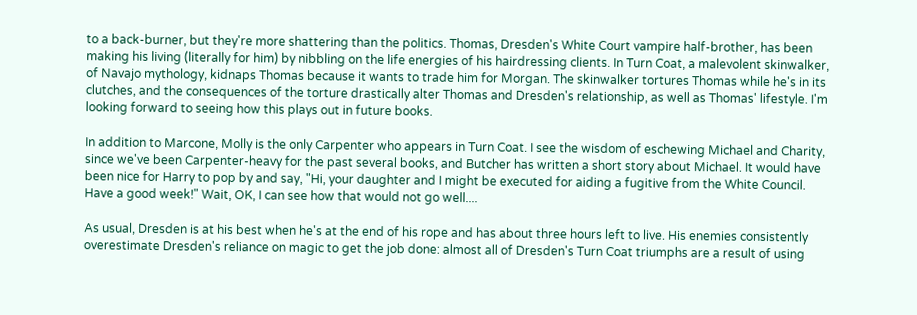to a back-burner, but they're more shattering than the politics. Thomas, Dresden's White Court vampire half-brother, has been making his living (literally for him) by nibbling on the life energies of his hairdressing clients. In Turn Coat, a malevolent skinwalker, of Navajo mythology, kidnaps Thomas because it wants to trade him for Morgan. The skinwalker tortures Thomas while he's in its clutches, and the consequences of the torture drastically alter Thomas and Dresden's relationship, as well as Thomas' lifestyle. I'm looking forward to seeing how this plays out in future books.

In addition to Marcone, Molly is the only Carpenter who appears in Turn Coat. I see the wisdom of eschewing Michael and Charity, since we've been Carpenter-heavy for the past several books, and Butcher has written a short story about Michael. It would have been nice for Harry to pop by and say, "Hi, your daughter and I might be executed for aiding a fugitive from the White Council. Have a good week!" Wait, OK, I can see how that would not go well....

As usual, Dresden is at his best when he's at the end of his rope and has about three hours left to live. His enemies consistently overestimate Dresden's reliance on magic to get the job done: almost all of Dresden's Turn Coat triumphs are a result of using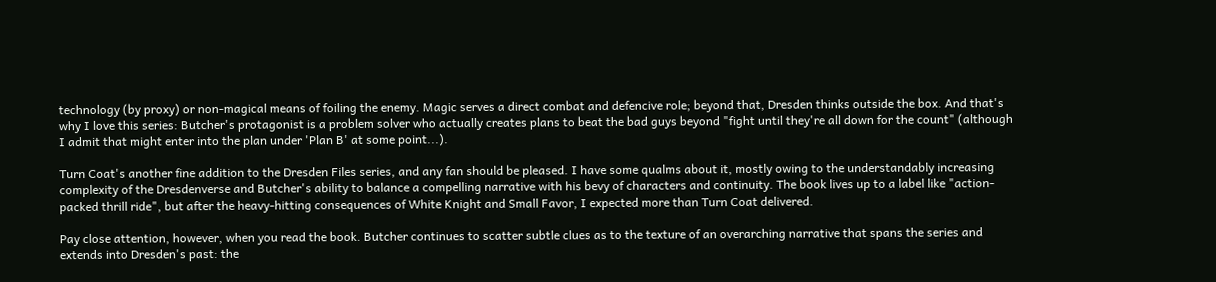technology (by proxy) or non-magical means of foiling the enemy. Magic serves a direct combat and defencive role; beyond that, Dresden thinks outside the box. And that's why I love this series: Butcher's protagonist is a problem solver who actually creates plans to beat the bad guys beyond "fight until they're all down for the count" (although I admit that might enter into the plan under 'Plan B' at some point...).

Turn Coat's another fine addition to the Dresden Files series, and any fan should be pleased. I have some qualms about it, mostly owing to the understandably increasing complexity of the Dresdenverse and Butcher's ability to balance a compelling narrative with his bevy of characters and continuity. The book lives up to a label like "action-packed thrill ride", but after the heavy-hitting consequences of White Knight and Small Favor, I expected more than Turn Coat delivered.

Pay close attention, however, when you read the book. Butcher continues to scatter subtle clues as to the texture of an overarching narrative that spans the series and extends into Dresden's past: the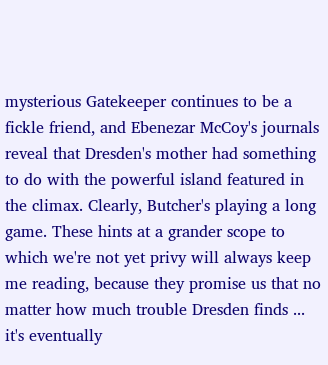mysterious Gatekeeper continues to be a fickle friend, and Ebenezar McCoy's journals reveal that Dresden's mother had something to do with the powerful island featured in the climax. Clearly, Butcher's playing a long game. These hints at a grander scope to which we're not yet privy will always keep me reading, because they promise us that no matter how much trouble Dresden finds ... it's eventually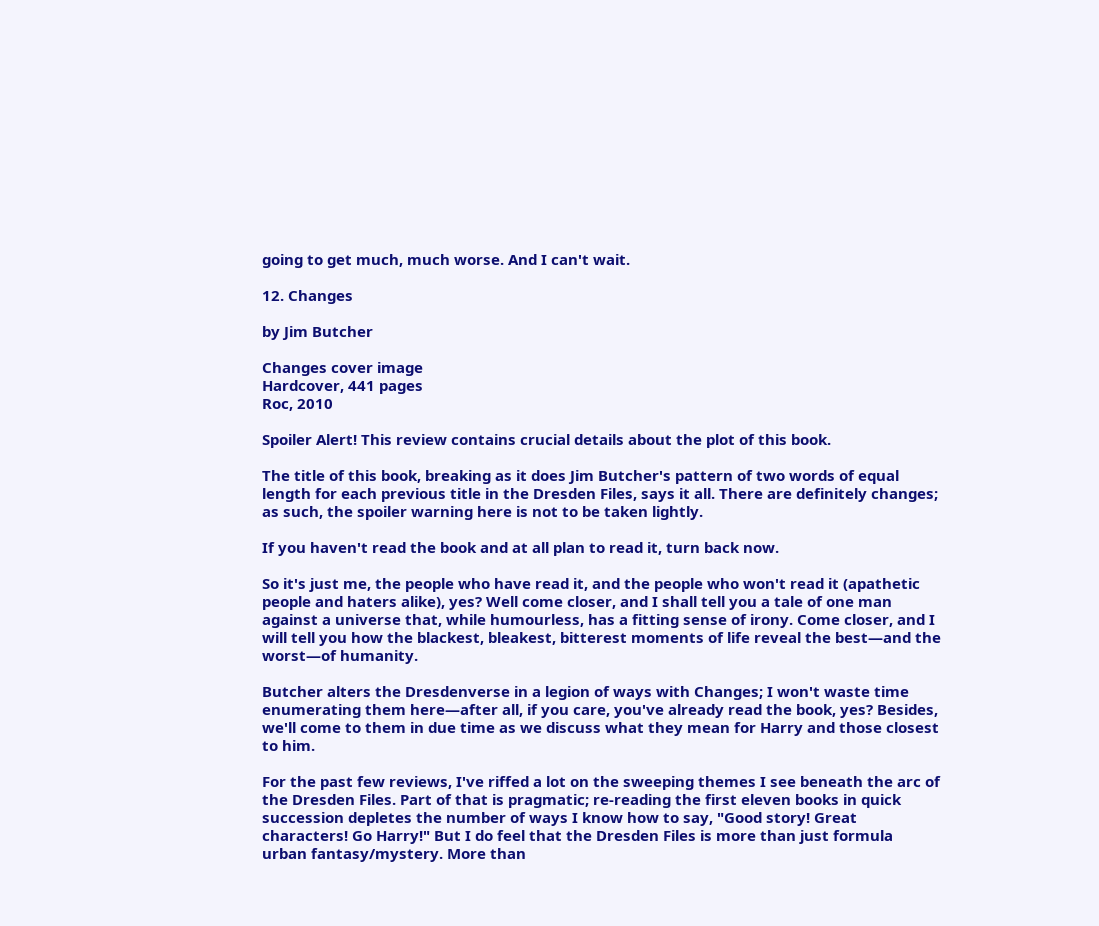going to get much, much worse. And I can't wait.

12. Changes

by Jim Butcher

Changes cover image
Hardcover, 441 pages
Roc, 2010

Spoiler Alert! This review contains crucial details about the plot of this book.

The title of this book, breaking as it does Jim Butcher's pattern of two words of equal length for each previous title in the Dresden Files, says it all. There are definitely changes; as such, the spoiler warning here is not to be taken lightly.

If you haven't read the book and at all plan to read it, turn back now.

So it's just me, the people who have read it, and the people who won't read it (apathetic people and haters alike), yes? Well come closer, and I shall tell you a tale of one man against a universe that, while humourless, has a fitting sense of irony. Come closer, and I will tell you how the blackest, bleakest, bitterest moments of life reveal the best—and the worst—of humanity.

Butcher alters the Dresdenverse in a legion of ways with Changes; I won't waste time enumerating them here—after all, if you care, you've already read the book, yes? Besides, we'll come to them in due time as we discuss what they mean for Harry and those closest to him.

For the past few reviews, I've riffed a lot on the sweeping themes I see beneath the arc of the Dresden Files. Part of that is pragmatic; re-reading the first eleven books in quick succession depletes the number of ways I know how to say, "Good story! Great characters! Go Harry!" But I do feel that the Dresden Files is more than just formula urban fantasy/mystery. More than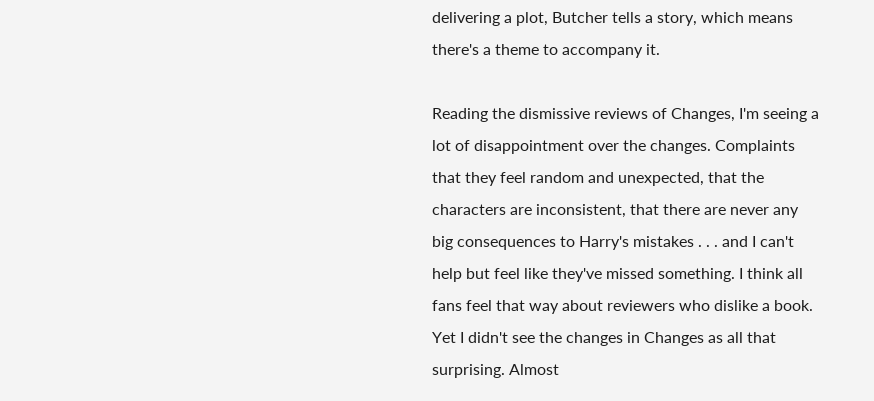delivering a plot, Butcher tells a story, which means there's a theme to accompany it.

Reading the dismissive reviews of Changes, I'm seeing a lot of disappointment over the changes. Complaints that they feel random and unexpected, that the characters are inconsistent, that there are never any big consequences to Harry's mistakes . . . and I can't help but feel like they've missed something. I think all fans feel that way about reviewers who dislike a book. Yet I didn't see the changes in Changes as all that surprising. Almost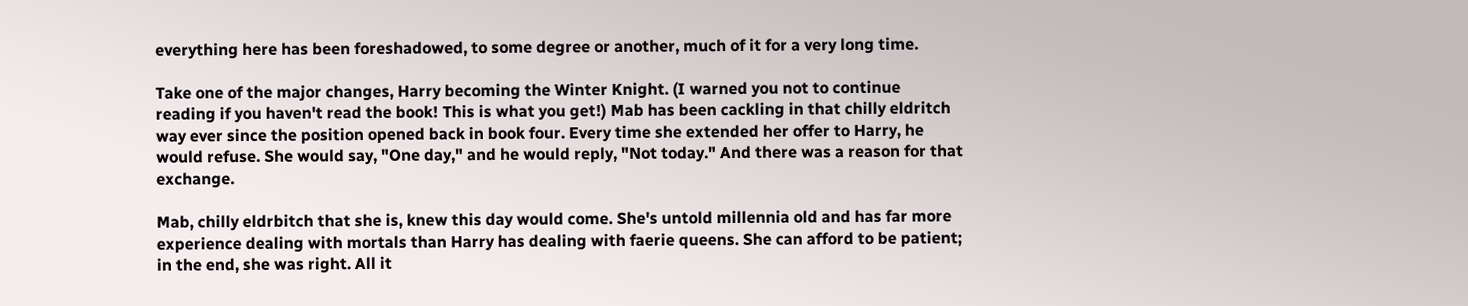everything here has been foreshadowed, to some degree or another, much of it for a very long time.

Take one of the major changes, Harry becoming the Winter Knight. (I warned you not to continue reading if you haven't read the book! This is what you get!) Mab has been cackling in that chilly eldritch way ever since the position opened back in book four. Every time she extended her offer to Harry, he would refuse. She would say, "One day," and he would reply, "Not today." And there was a reason for that exchange.

Mab, chilly eldrbitch that she is, knew this day would come. She's untold millennia old and has far more experience dealing with mortals than Harry has dealing with faerie queens. She can afford to be patient; in the end, she was right. All it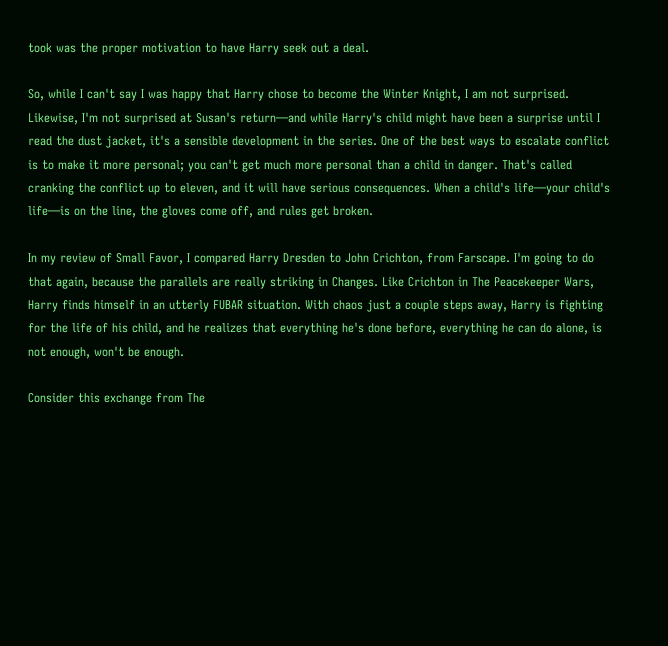took was the proper motivation to have Harry seek out a deal.

So, while I can't say I was happy that Harry chose to become the Winter Knight, I am not surprised. Likewise, I'm not surprised at Susan's return—and while Harry's child might have been a surprise until I read the dust jacket, it's a sensible development in the series. One of the best ways to escalate conflict is to make it more personal; you can't get much more personal than a child in danger. That's called cranking the conflict up to eleven, and it will have serious consequences. When a child's life—your child's life—is on the line, the gloves come off, and rules get broken.

In my review of Small Favor, I compared Harry Dresden to John Crichton, from Farscape. I'm going to do that again, because the parallels are really striking in Changes. Like Crichton in The Peacekeeper Wars, Harry finds himself in an utterly FUBAR situation. With chaos just a couple steps away, Harry is fighting for the life of his child, and he realizes that everything he's done before, everything he can do alone, is not enough, won't be enough.

Consider this exchange from The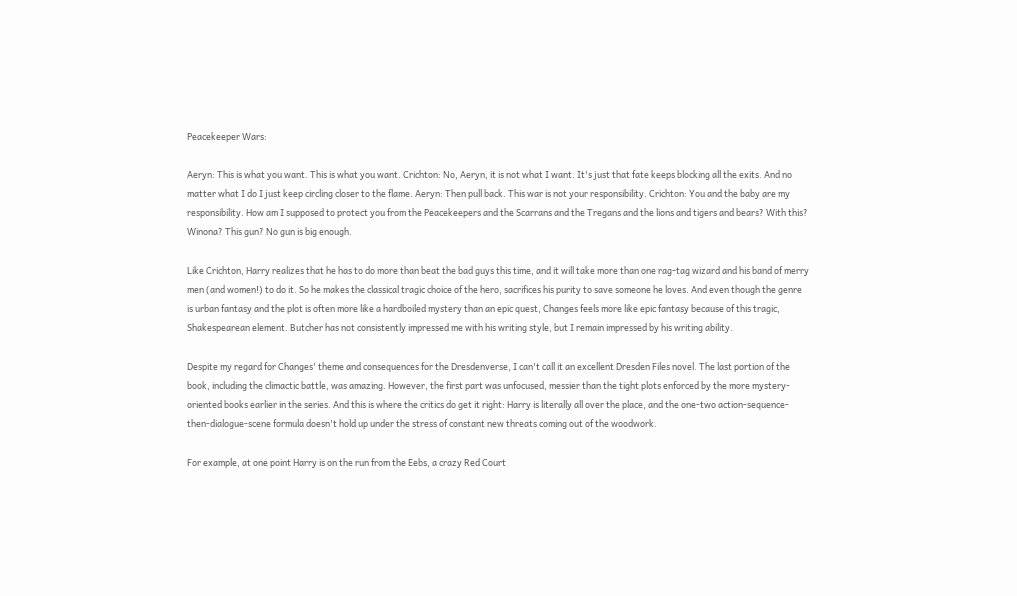Peacekeeper Wars:

Aeryn: This is what you want. This is what you want. Crichton: No, Aeryn, it is not what I want. It's just that fate keeps blocking all the exits. And no matter what I do I just keep circling closer to the flame. Aeryn: Then pull back. This war is not your responsibility. Crichton: You and the baby are my responsibility. How am I supposed to protect you from the Peacekeepers and the Scarrans and the Tregans and the lions and tigers and bears? With this? Winona? This gun? No gun is big enough.

Like Crichton, Harry realizes that he has to do more than beat the bad guys this time, and it will take more than one rag-tag wizard and his band of merry men (and women!) to do it. So he makes the classical tragic choice of the hero, sacrifices his purity to save someone he loves. And even though the genre is urban fantasy and the plot is often more like a hardboiled mystery than an epic quest, Changes feels more like epic fantasy because of this tragic, Shakespearean element. Butcher has not consistently impressed me with his writing style, but I remain impressed by his writing ability.

Despite my regard for Changes' theme and consequences for the Dresdenverse, I can't call it an excellent Dresden Files novel. The last portion of the book, including the climactic battle, was amazing. However, the first part was unfocused, messier than the tight plots enforced by the more mystery-oriented books earlier in the series. And this is where the critics do get it right: Harry is literally all over the place, and the one-two action-sequence-then-dialogue-scene formula doesn't hold up under the stress of constant new threats coming out of the woodwork.

For example, at one point Harry is on the run from the Eebs, a crazy Red Court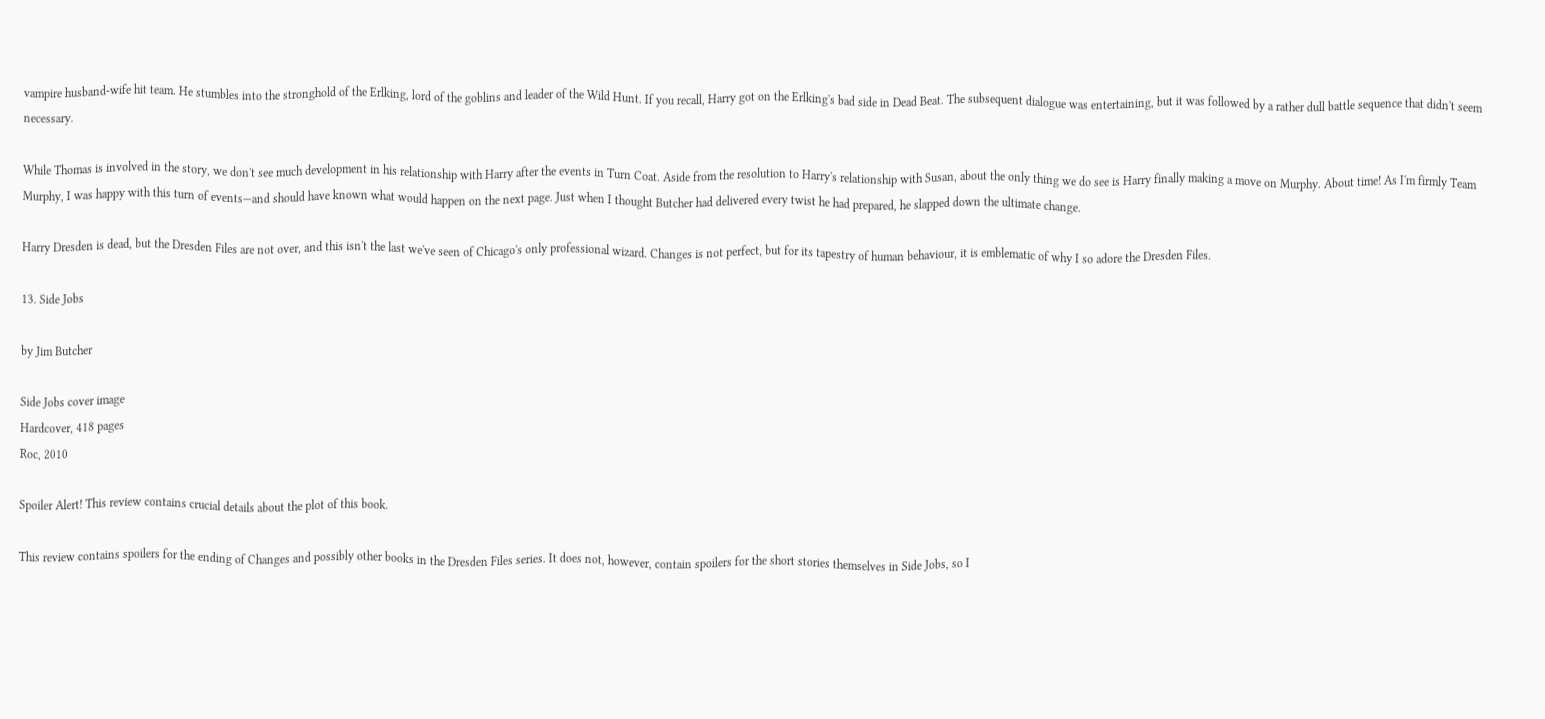vampire husband-wife hit team. He stumbles into the stronghold of the Erlking, lord of the goblins and leader of the Wild Hunt. If you recall, Harry got on the Erlking's bad side in Dead Beat. The subsequent dialogue was entertaining, but it was followed by a rather dull battle sequence that didn't seem necessary.

While Thomas is involved in the story, we don't see much development in his relationship with Harry after the events in Turn Coat. Aside from the resolution to Harry's relationship with Susan, about the only thing we do see is Harry finally making a move on Murphy. About time! As I'm firmly Team Murphy, I was happy with this turn of events—and should have known what would happen on the next page. Just when I thought Butcher had delivered every twist he had prepared, he slapped down the ultimate change.

Harry Dresden is dead, but the Dresden Files are not over, and this isn't the last we've seen of Chicago's only professional wizard. Changes is not perfect, but for its tapestry of human behaviour, it is emblematic of why I so adore the Dresden Files.

13. Side Jobs

by Jim Butcher

Side Jobs cover image
Hardcover, 418 pages
Roc, 2010

Spoiler Alert! This review contains crucial details about the plot of this book.

This review contains spoilers for the ending of Changes and possibly other books in the Dresden Files series. It does not, however, contain spoilers for the short stories themselves in Side Jobs, so I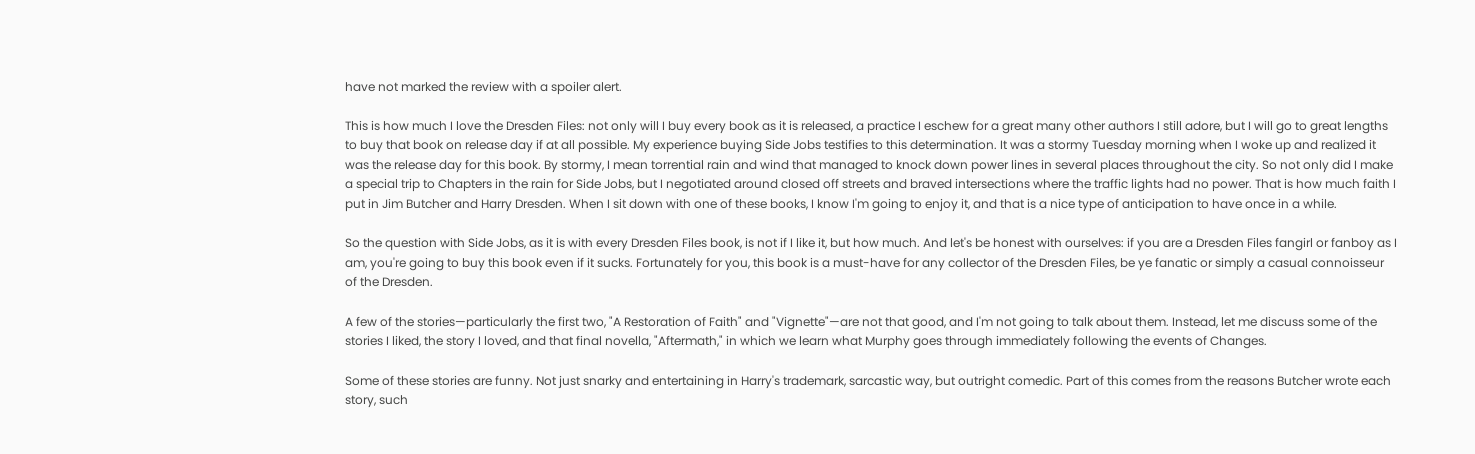have not marked the review with a spoiler alert.

This is how much I love the Dresden Files: not only will I buy every book as it is released, a practice I eschew for a great many other authors I still adore, but I will go to great lengths to buy that book on release day if at all possible. My experience buying Side Jobs testifies to this determination. It was a stormy Tuesday morning when I woke up and realized it was the release day for this book. By stormy, I mean torrential rain and wind that managed to knock down power lines in several places throughout the city. So not only did I make a special trip to Chapters in the rain for Side Jobs, but I negotiated around closed off streets and braved intersections where the traffic lights had no power. That is how much faith I put in Jim Butcher and Harry Dresden. When I sit down with one of these books, I know I'm going to enjoy it, and that is a nice type of anticipation to have once in a while.

So the question with Side Jobs, as it is with every Dresden Files book, is not if I like it, but how much. And let's be honest with ourselves: if you are a Dresden Files fangirl or fanboy as I am, you're going to buy this book even if it sucks. Fortunately for you, this book is a must-have for any collector of the Dresden Files, be ye fanatic or simply a casual connoisseur of the Dresden.

A few of the stories—particularly the first two, "A Restoration of Faith" and "Vignette"—are not that good, and I'm not going to talk about them. Instead, let me discuss some of the stories I liked, the story I loved, and that final novella, "Aftermath," in which we learn what Murphy goes through immediately following the events of Changes.

Some of these stories are funny. Not just snarky and entertaining in Harry's trademark, sarcastic way, but outright comedic. Part of this comes from the reasons Butcher wrote each story, such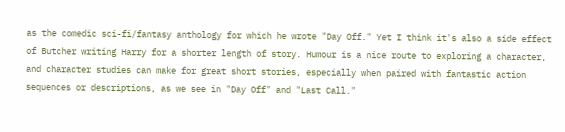as the comedic sci-fi/fantasy anthology for which he wrote "Day Off." Yet I think it's also a side effect of Butcher writing Harry for a shorter length of story. Humour is a nice route to exploring a character, and character studies can make for great short stories, especially when paired with fantastic action sequences or descriptions, as we see in "Day Off" and "Last Call."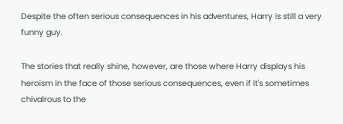Despite the often serious consequences in his adventures, Harry is still a very funny guy.

The stories that really shine, however, are those where Harry displays his heroism in the face of those serious consequences, even if it's sometimes chivalrous to the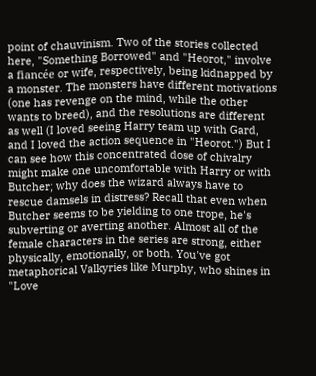point of chauvinism. Two of the stories collected here, "Something Borrowed" and "Heorot," involve a fiancée or wife, respectively, being kidnapped by a monster. The monsters have different motivations (one has revenge on the mind, while the other wants to breed), and the resolutions are different as well (I loved seeing Harry team up with Gard, and I loved the action sequence in "Heorot.") But I can see how this concentrated dose of chivalry might make one uncomfortable with Harry or with Butcher; why does the wizard always have to rescue damsels in distress? Recall that even when Butcher seems to be yielding to one trope, he's subverting or averting another. Almost all of the female characters in the series are strong, either physically, emotionally, or both. You've got metaphorical Valkyries like Murphy, who shines in "Love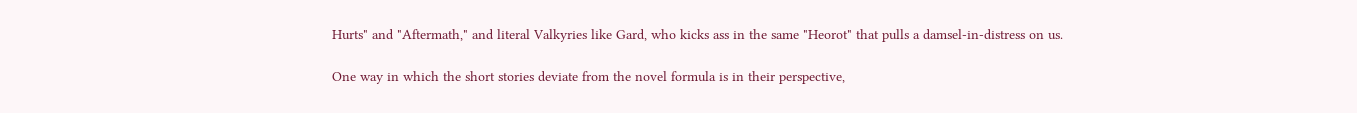Hurts" and "Aftermath," and literal Valkyries like Gard, who kicks ass in the same "Heorot" that pulls a damsel-in-distress on us.

One way in which the short stories deviate from the novel formula is in their perspective,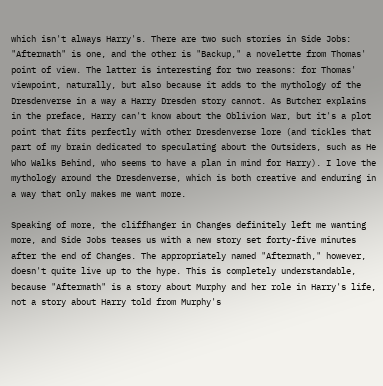which isn't always Harry's. There are two such stories in Side Jobs: "Aftermath" is one, and the other is "Backup," a novelette from Thomas' point of view. The latter is interesting for two reasons: for Thomas' viewpoint, naturally, but also because it adds to the mythology of the Dresdenverse in a way a Harry Dresden story cannot. As Butcher explains in the preface, Harry can't know about the Oblivion War, but it's a plot point that fits perfectly with other Dresdenverse lore (and tickles that part of my brain dedicated to speculating about the Outsiders, such as He Who Walks Behind, who seems to have a plan in mind for Harry). I love the mythology around the Dresdenverse, which is both creative and enduring in a way that only makes me want more.

Speaking of more, the cliffhanger in Changes definitely left me wanting more, and Side Jobs teases us with a new story set forty-five minutes after the end of Changes. The appropriately named "Aftermath," however, doesn't quite live up to the hype. This is completely understandable, because "Aftermath" is a story about Murphy and her role in Harry's life, not a story about Harry told from Murphy's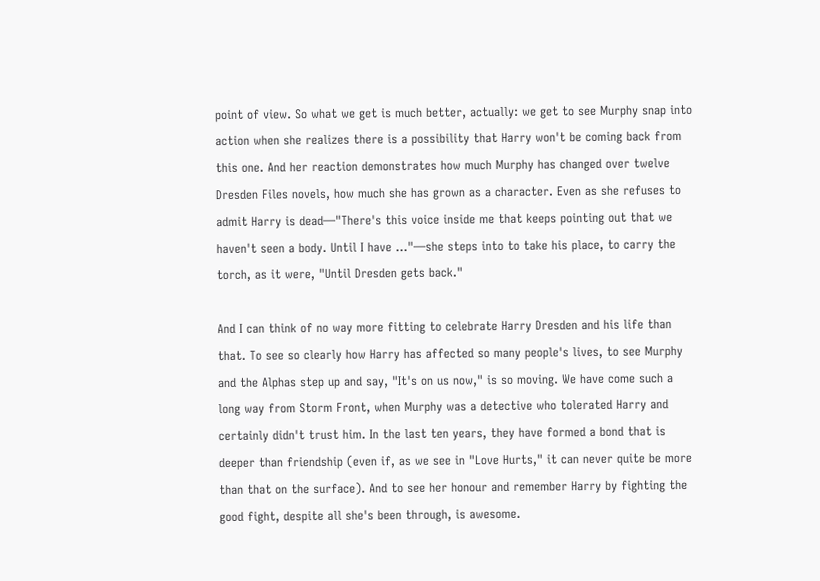point of view. So what we get is much better, actually: we get to see Murphy snap into action when she realizes there is a possibility that Harry won't be coming back from this one. And her reaction demonstrates how much Murphy has changed over twelve Dresden Files novels, how much she has grown as a character. Even as she refuses to admit Harry is dead—"There's this voice inside me that keeps pointing out that we haven't seen a body. Until I have …"—she steps into to take his place, to carry the torch, as it were, "Until Dresden gets back."

And I can think of no way more fitting to celebrate Harry Dresden and his life than that. To see so clearly how Harry has affected so many people's lives, to see Murphy and the Alphas step up and say, "It's on us now," is so moving. We have come such a long way from Storm Front, when Murphy was a detective who tolerated Harry and certainly didn't trust him. In the last ten years, they have formed a bond that is deeper than friendship (even if, as we see in "Love Hurts," it can never quite be more than that on the surface). And to see her honour and remember Harry by fighting the good fight, despite all she's been through, is awesome.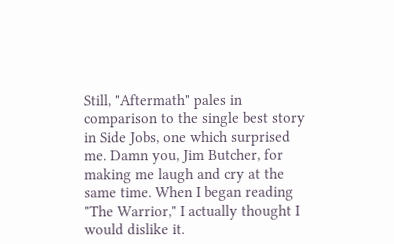Still, "Aftermath" pales in comparison to the single best story in Side Jobs, one which surprised me. Damn you, Jim Butcher, for making me laugh and cry at the same time. When I began reading "The Warrior," I actually thought I would dislike it.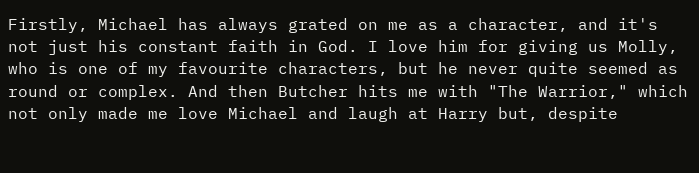Firstly, Michael has always grated on me as a character, and it's not just his constant faith in God. I love him for giving us Molly, who is one of my favourite characters, but he never quite seemed as round or complex. And then Butcher hits me with "The Warrior," which not only made me love Michael and laugh at Harry but, despite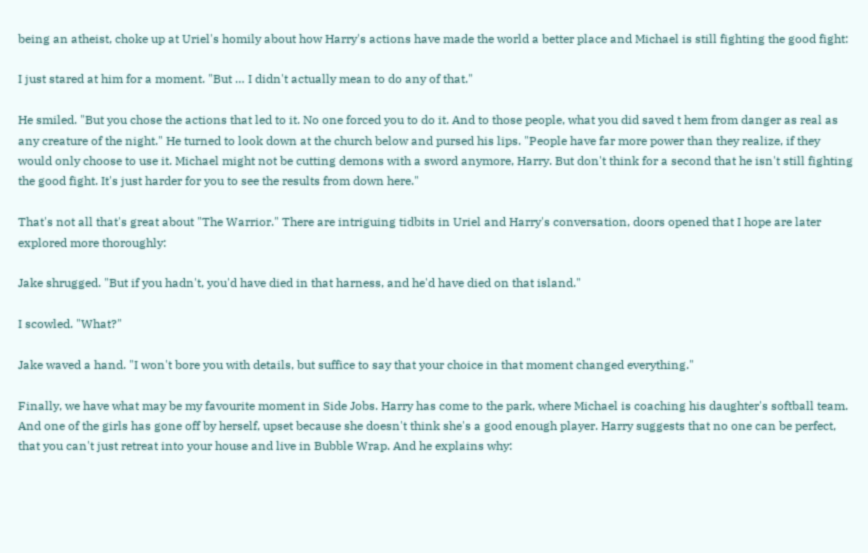being an atheist, choke up at Uriel's homily about how Harry's actions have made the world a better place and Michael is still fighting the good fight:

I just stared at him for a moment. "But … I didn't actually mean to do any of that."

He smiled. "But you chose the actions that led to it. No one forced you to do it. And to those people, what you did saved t hem from danger as real as any creature of the night." He turned to look down at the church below and pursed his lips. "People have far more power than they realize, if they would only choose to use it. Michael might not be cutting demons with a sword anymore, Harry. But don't think for a second that he isn't still fighting the good fight. It's just harder for you to see the results from down here."

That's not all that's great about "The Warrior." There are intriguing tidbits in Uriel and Harry's conversation, doors opened that I hope are later explored more thoroughly:

Jake shrugged. "But if you hadn't, you'd have died in that harness, and he'd have died on that island."

I scowled. "What?"

Jake waved a hand. "I won't bore you with details, but suffice to say that your choice in that moment changed everything."

Finally, we have what may be my favourite moment in Side Jobs. Harry has come to the park, where Michael is coaching his daughter's softball team. And one of the girls has gone off by herself, upset because she doesn't think she's a good enough player. Harry suggests that no one can be perfect, that you can't just retreat into your house and live in Bubble Wrap. And he explains why: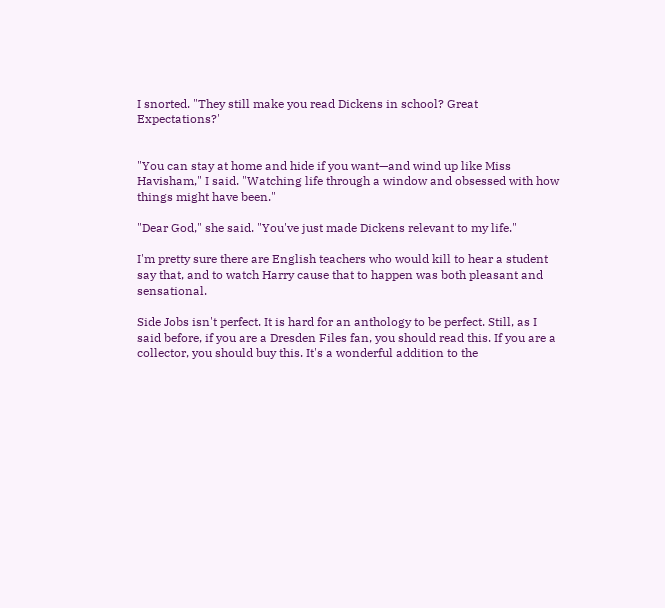I snorted. "They still make you read Dickens in school? Great Expectations?'


"You can stay at home and hide if you want—and wind up like Miss Havisham," I said. "Watching life through a window and obsessed with how things might have been."

"Dear God," she said. "You've just made Dickens relevant to my life."

I'm pretty sure there are English teachers who would kill to hear a student say that, and to watch Harry cause that to happen was both pleasant and sensational.

Side Jobs isn't perfect. It is hard for an anthology to be perfect. Still, as I said before, if you are a Dresden Files fan, you should read this. If you are a collector, you should buy this. It's a wonderful addition to the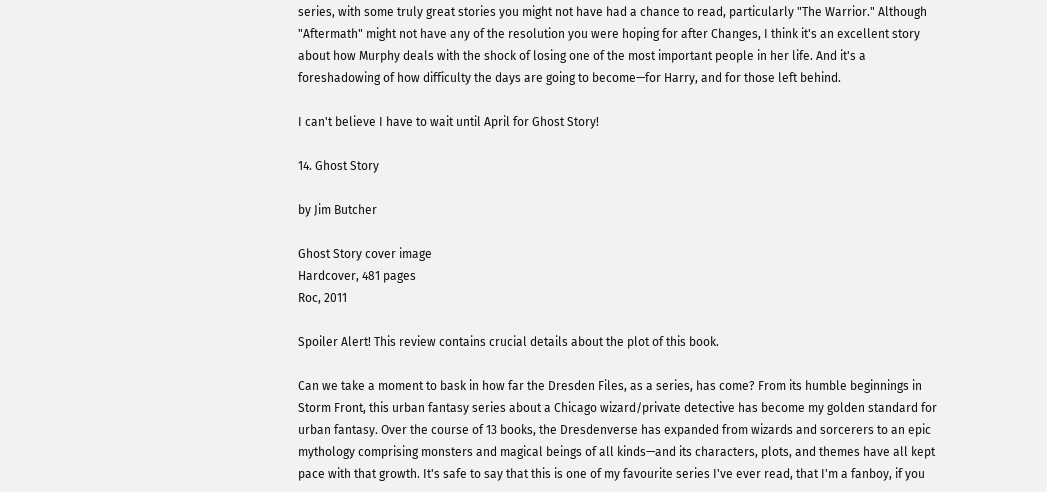series, with some truly great stories you might not have had a chance to read, particularly "The Warrior." Although "Aftermath" might not have any of the resolution you were hoping for after Changes, I think it's an excellent story about how Murphy deals with the shock of losing one of the most important people in her life. And it's a foreshadowing of how difficulty the days are going to become—for Harry, and for those left behind.

I can't believe I have to wait until April for Ghost Story!

14. Ghost Story

by Jim Butcher

Ghost Story cover image
Hardcover, 481 pages
Roc, 2011

Spoiler Alert! This review contains crucial details about the plot of this book.

Can we take a moment to bask in how far the Dresden Files, as a series, has come? From its humble beginnings in Storm Front, this urban fantasy series about a Chicago wizard/private detective has become my golden standard for urban fantasy. Over the course of 13 books, the Dresdenverse has expanded from wizards and sorcerers to an epic mythology comprising monsters and magical beings of all kinds—and its characters, plots, and themes have all kept pace with that growth. It's safe to say that this is one of my favourite series I've ever read, that I'm a fanboy, if you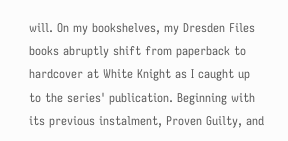will. On my bookshelves, my Dresden Files books abruptly shift from paperback to hardcover at White Knight as I caught up to the series' publication. Beginning with its previous instalment, Proven Guilty, and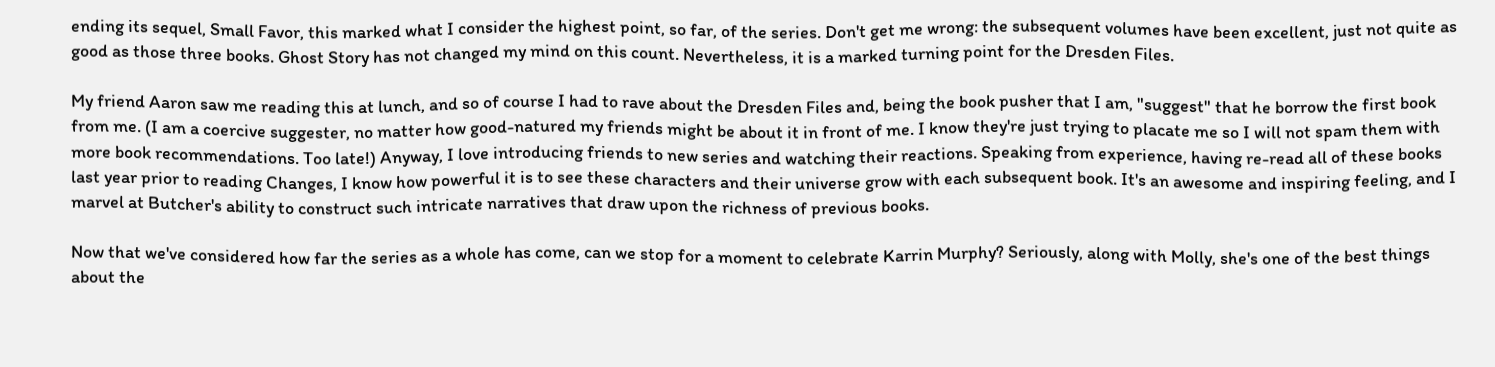ending its sequel, Small Favor, this marked what I consider the highest point, so far, of the series. Don't get me wrong: the subsequent volumes have been excellent, just not quite as good as those three books. Ghost Story has not changed my mind on this count. Nevertheless, it is a marked turning point for the Dresden Files.

My friend Aaron saw me reading this at lunch, and so of course I had to rave about the Dresden Files and, being the book pusher that I am, "suggest" that he borrow the first book from me. (I am a coercive suggester, no matter how good-natured my friends might be about it in front of me. I know they're just trying to placate me so I will not spam them with more book recommendations. Too late!) Anyway, I love introducing friends to new series and watching their reactions. Speaking from experience, having re-read all of these books last year prior to reading Changes, I know how powerful it is to see these characters and their universe grow with each subsequent book. It's an awesome and inspiring feeling, and I marvel at Butcher's ability to construct such intricate narratives that draw upon the richness of previous books.

Now that we've considered how far the series as a whole has come, can we stop for a moment to celebrate Karrin Murphy? Seriously, along with Molly, she's one of the best things about the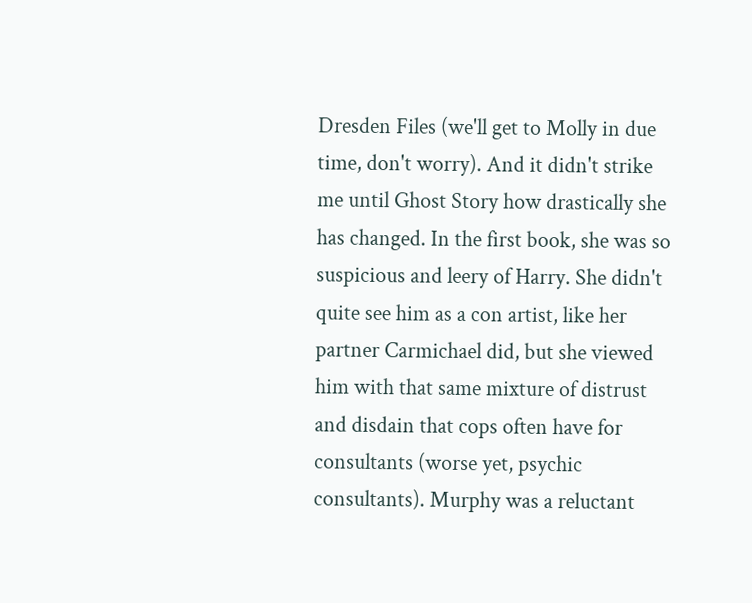Dresden Files (we'll get to Molly in due time, don't worry). And it didn't strike me until Ghost Story how drastically she has changed. In the first book, she was so suspicious and leery of Harry. She didn't quite see him as a con artist, like her partner Carmichael did, but she viewed him with that same mixture of distrust and disdain that cops often have for consultants (worse yet, psychic consultants). Murphy was a reluctant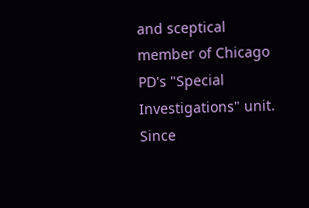and sceptical member of Chicago PD's "Special Investigations" unit. Since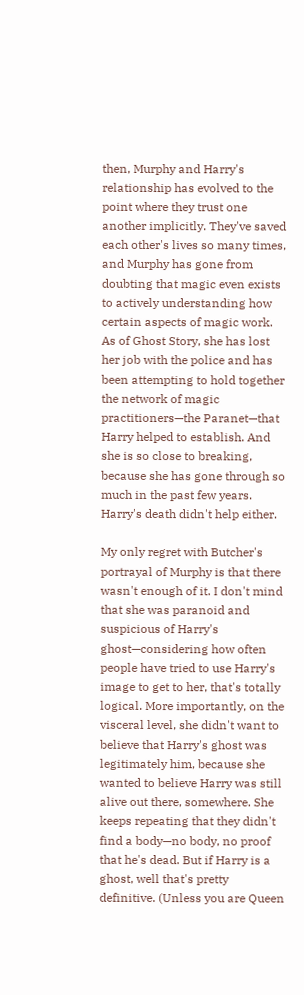then, Murphy and Harry's relationship has evolved to the point where they trust one another implicitly. They've saved each other's lives so many times, and Murphy has gone from doubting that magic even exists to actively understanding how certain aspects of magic work. As of Ghost Story, she has lost her job with the police and has been attempting to hold together the network of magic practitioners—the Paranet—that Harry helped to establish. And she is so close to breaking, because she has gone through so much in the past few years. Harry's death didn't help either.

My only regret with Butcher's portrayal of Murphy is that there wasn't enough of it. I don't mind that she was paranoid and suspicious of Harry's ghost—considering how often people have tried to use Harry's image to get to her, that's totally logical. More importantly, on the visceral level, she didn't want to believe that Harry's ghost was legitimately him, because she wanted to believe Harry was still alive out there, somewhere. She keeps repeating that they didn't find a body—no body, no proof that he's dead. But if Harry is a ghost, well that's pretty definitive. (Unless you are Queen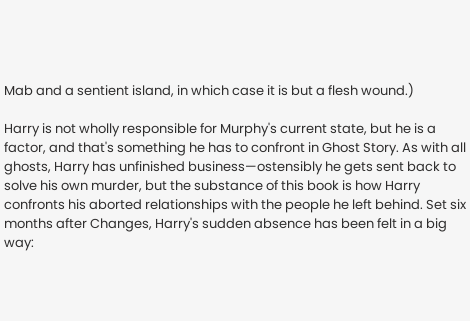Mab and a sentient island, in which case it is but a flesh wound.)

Harry is not wholly responsible for Murphy's current state, but he is a factor, and that's something he has to confront in Ghost Story. As with all ghosts, Harry has unfinished business—ostensibly he gets sent back to solve his own murder, but the substance of this book is how Harry confronts his aborted relationships with the people he left behind. Set six months after Changes, Harry's sudden absence has been felt in a big way: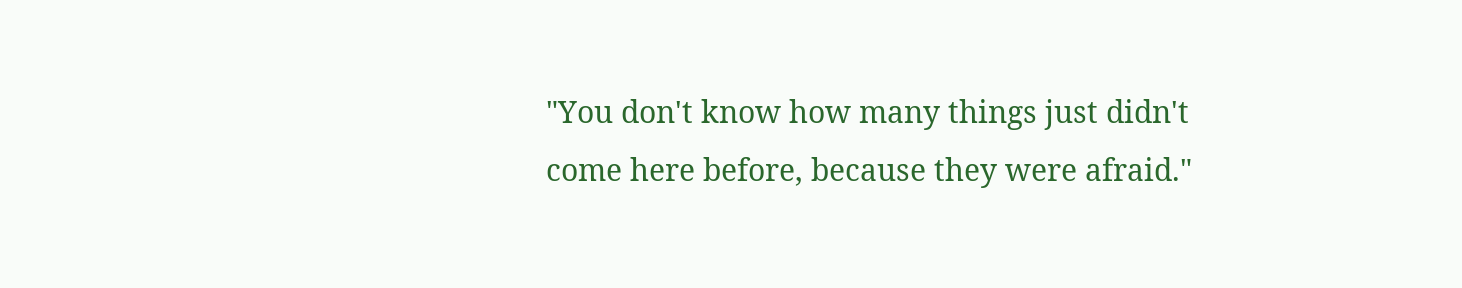"You don't know how many things just didn't come here before, because they were afraid."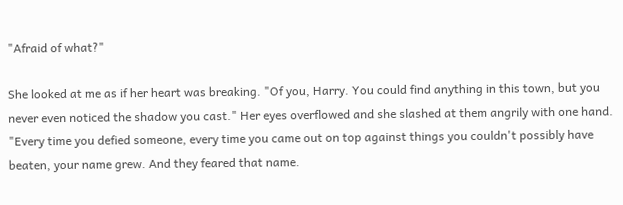"Afraid of what?"

She looked at me as if her heart was breaking. "Of you, Harry. You could find anything in this town, but you never even noticed the shadow you cast." Her eyes overflowed and she slashed at them angrily with one hand. "Every time you defied someone, every time you came out on top against things you couldn't possibly have beaten, your name grew. And they feared that name.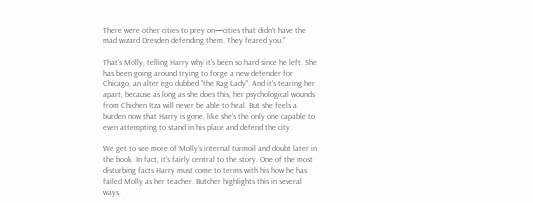There were other cities to prey on—cities that didn't have the mad wizard Dresden defending them. They feared you."

That's Molly, telling Harry why it's been so hard since he left. She has been going around trying to forge a new defender for Chicago, an alter ego dubbed "the Rag Lady". And it's tearing her apart, because as long as she does this, her psychological wounds from Chichen Itza will never be able to heal. But she feels a burden now that Harry is gone, like she's the only one capable to even attempting to stand in his place and defend the city.

We get to see more of Molly's internal turmoil and doubt later in the book. In fact, it's fairly central to the story. One of the most disturbing facts Harry must come to terms with his how he has failed Molly as her teacher. Butcher highlights this in several ways.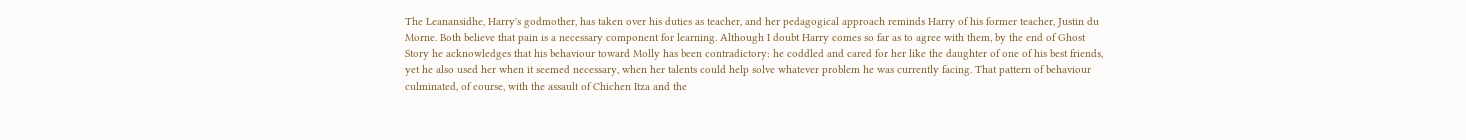The Leanansidhe, Harry's godmother, has taken over his duties as teacher, and her pedagogical approach reminds Harry of his former teacher, Justin du Morne. Both believe that pain is a necessary component for learning. Although I doubt Harry comes so far as to agree with them, by the end of Ghost Story he acknowledges that his behaviour toward Molly has been contradictory: he coddled and cared for her like the daughter of one of his best friends, yet he also used her when it seemed necessary, when her talents could help solve whatever problem he was currently facing. That pattern of behaviour culminated, of course, with the assault of Chichen Itza and the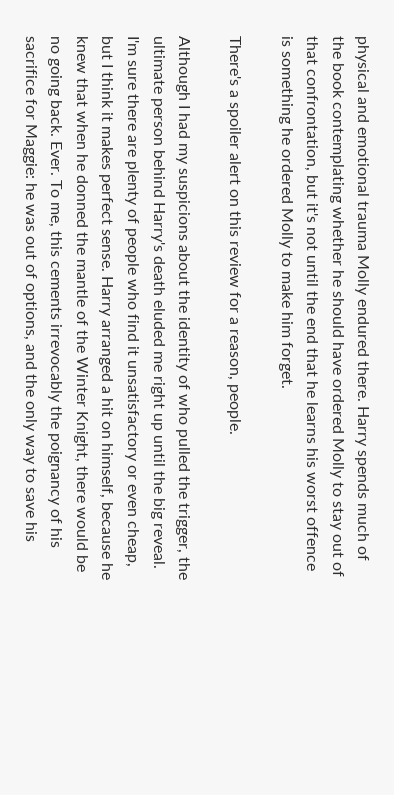physical and emotional trauma Molly endured there. Harry spends much of the book contemplating whether he should have ordered Molly to stay out of that confrontation, but it's not until the end that he learns his worst offence is something he ordered Molly to make him forget.

There's a spoiler alert on this review for a reason, people.

Although I had my suspicions about the identity of who pulled the trigger, the ultimate person behind Harry's death eluded me right up until the big reveal. I'm sure there are plenty of people who find it unsatisfactory or even cheap, but I think it makes perfect sense. Harry arranged a hit on himself, because he knew that when he donned the mantle of the Winter Knight, there would be no going back. Ever. To me, this cements irrevocably the poignancy of his sacrifice for Maggie: he was out of options, and the only way to save his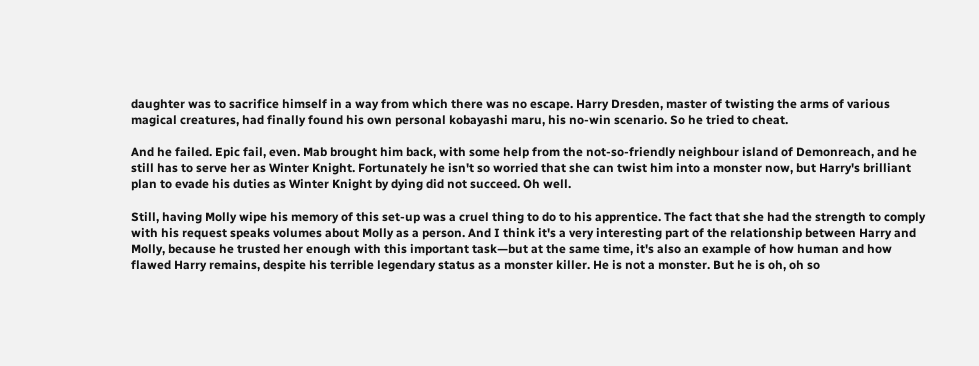daughter was to sacrifice himself in a way from which there was no escape. Harry Dresden, master of twisting the arms of various magical creatures, had finally found his own personal kobayashi maru, his no-win scenario. So he tried to cheat.

And he failed. Epic fail, even. Mab brought him back, with some help from the not-so-friendly neighbour island of Demonreach, and he still has to serve her as Winter Knight. Fortunately he isn't so worried that she can twist him into a monster now, but Harry's brilliant plan to evade his duties as Winter Knight by dying did not succeed. Oh well.

Still, having Molly wipe his memory of this set-up was a cruel thing to do to his apprentice. The fact that she had the strength to comply with his request speaks volumes about Molly as a person. And I think it's a very interesting part of the relationship between Harry and Molly, because he trusted her enough with this important task—but at the same time, it's also an example of how human and how flawed Harry remains, despite his terrible legendary status as a monster killer. He is not a monster. But he is oh, oh so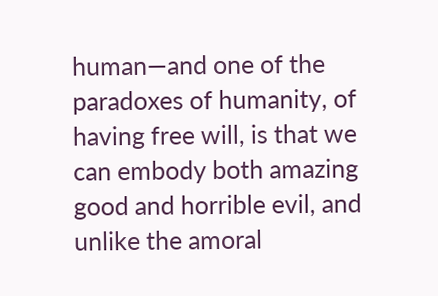human—and one of the paradoxes of humanity, of having free will, is that we can embody both amazing good and horrible evil, and unlike the amoral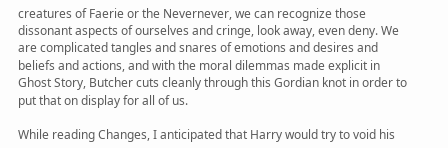creatures of Faerie or the Nevernever, we can recognize those dissonant aspects of ourselves and cringe, look away, even deny. We are complicated tangles and snares of emotions and desires and beliefs and actions, and with the moral dilemmas made explicit in Ghost Story, Butcher cuts cleanly through this Gordian knot in order to put that on display for all of us.

While reading Changes, I anticipated that Harry would try to void his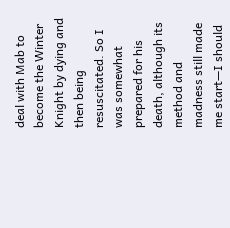deal with Mab to become the Winter Knight by dying and then being resuscitated. So I was somewhat prepared for his death, although its method and madness still made me start—I should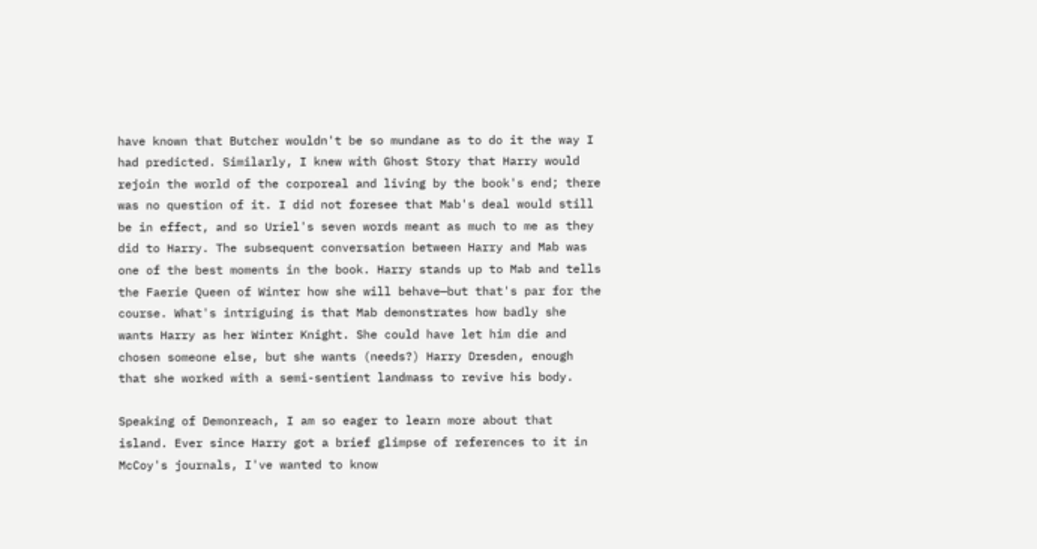have known that Butcher wouldn't be so mundane as to do it the way I had predicted. Similarly, I knew with Ghost Story that Harry would rejoin the world of the corporeal and living by the book's end; there was no question of it. I did not foresee that Mab's deal would still be in effect, and so Uriel's seven words meant as much to me as they did to Harry. The subsequent conversation between Harry and Mab was one of the best moments in the book. Harry stands up to Mab and tells the Faerie Queen of Winter how she will behave—but that's par for the course. What's intriguing is that Mab demonstrates how badly she wants Harry as her Winter Knight. She could have let him die and chosen someone else, but she wants (needs?) Harry Dresden, enough that she worked with a semi-sentient landmass to revive his body.

Speaking of Demonreach, I am so eager to learn more about that island. Ever since Harry got a brief glimpse of references to it in McCoy's journals, I've wanted to know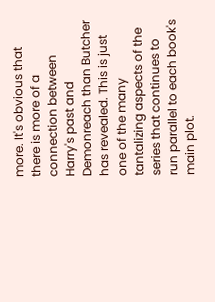more. It's obvious that there is more of a connection between Harry's past and Demonreach than Butcher has revealed. This is just one of the many tantalizing aspects of the series that continues to run parallel to each book's main plot.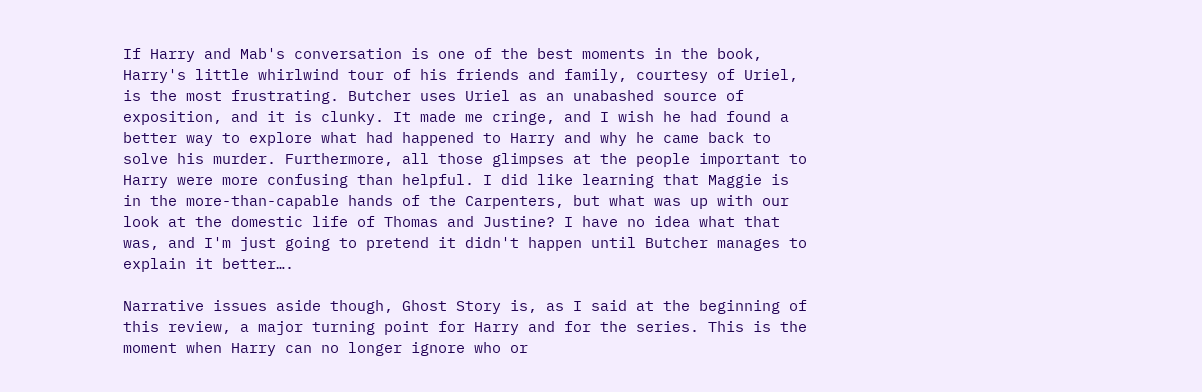If Harry and Mab's conversation is one of the best moments in the book, Harry's little whirlwind tour of his friends and family, courtesy of Uriel, is the most frustrating. Butcher uses Uriel as an unabashed source of exposition, and it is clunky. It made me cringe, and I wish he had found a better way to explore what had happened to Harry and why he came back to solve his murder. Furthermore, all those glimpses at the people important to Harry were more confusing than helpful. I did like learning that Maggie is in the more-than-capable hands of the Carpenters, but what was up with our look at the domestic life of Thomas and Justine? I have no idea what that was, and I'm just going to pretend it didn't happen until Butcher manages to explain it better….

Narrative issues aside though, Ghost Story is, as I said at the beginning of this review, a major turning point for Harry and for the series. This is the moment when Harry can no longer ignore who or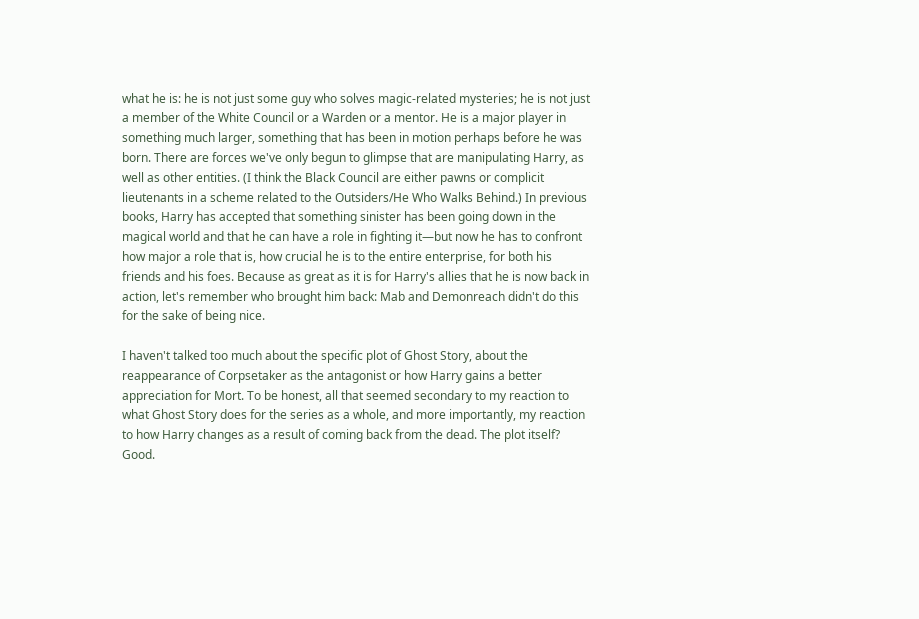what he is: he is not just some guy who solves magic-related mysteries; he is not just a member of the White Council or a Warden or a mentor. He is a major player in something much larger, something that has been in motion perhaps before he was born. There are forces we've only begun to glimpse that are manipulating Harry, as well as other entities. (I think the Black Council are either pawns or complicit lieutenants in a scheme related to the Outsiders/He Who Walks Behind.) In previous books, Harry has accepted that something sinister has been going down in the magical world and that he can have a role in fighting it—but now he has to confront how major a role that is, how crucial he is to the entire enterprise, for both his friends and his foes. Because as great as it is for Harry's allies that he is now back in action, let's remember who brought him back: Mab and Demonreach didn't do this for the sake of being nice.

I haven't talked too much about the specific plot of Ghost Story, about the reappearance of Corpsetaker as the antagonist or how Harry gains a better appreciation for Mort. To be honest, all that seemed secondary to my reaction to what Ghost Story does for the series as a whole, and more importantly, my reaction to how Harry changes as a result of coming back from the dead. The plot itself? Good.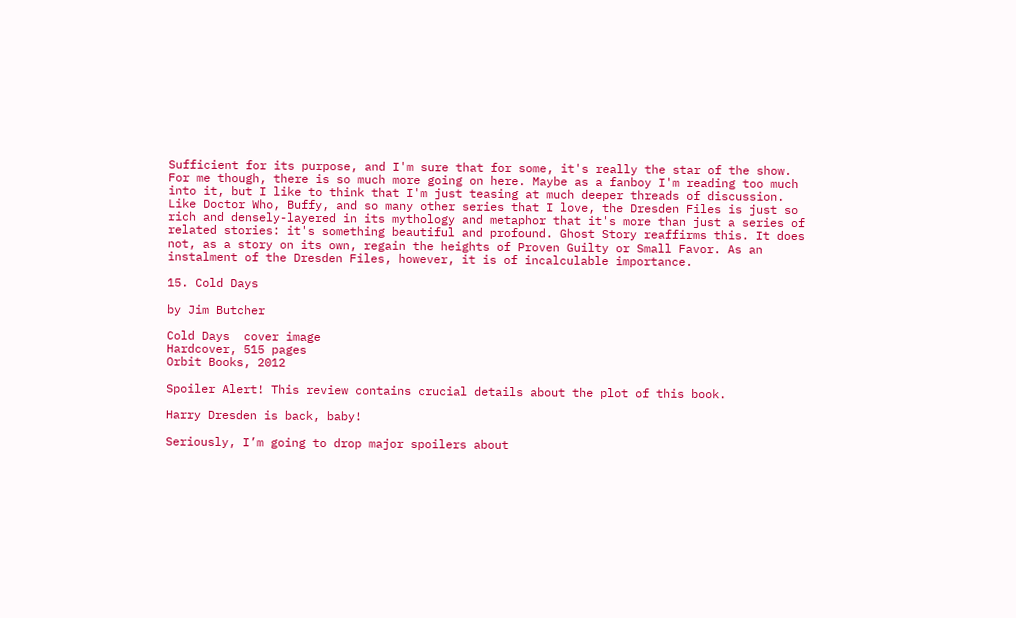Sufficient for its purpose, and I'm sure that for some, it's really the star of the show. For me though, there is so much more going on here. Maybe as a fanboy I'm reading too much into it, but I like to think that I'm just teasing at much deeper threads of discussion. Like Doctor Who, Buffy, and so many other series that I love, the Dresden Files is just so rich and densely-layered in its mythology and metaphor that it's more than just a series of related stories: it's something beautiful and profound. Ghost Story reaffirms this. It does not, as a story on its own, regain the heights of Proven Guilty or Small Favor. As an instalment of the Dresden Files, however, it is of incalculable importance.

15. Cold Days

by Jim Butcher

Cold Days  cover image
Hardcover, 515 pages
Orbit Books, 2012

Spoiler Alert! This review contains crucial details about the plot of this book.

Harry Dresden is back, baby!

Seriously, I’m going to drop major spoilers about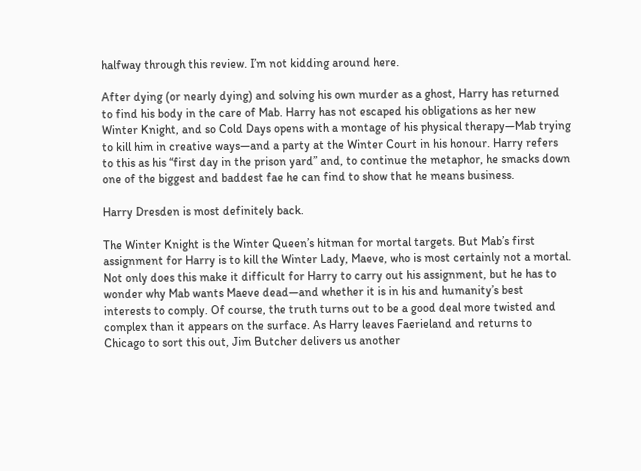halfway through this review. I’m not kidding around here.

After dying (or nearly dying) and solving his own murder as a ghost, Harry has returned to find his body in the care of Mab. Harry has not escaped his obligations as her new Winter Knight, and so Cold Days opens with a montage of his physical therapy—Mab trying to kill him in creative ways—and a party at the Winter Court in his honour. Harry refers to this as his “first day in the prison yard” and, to continue the metaphor, he smacks down one of the biggest and baddest fae he can find to show that he means business.

Harry Dresden is most definitely back.

The Winter Knight is the Winter Queen’s hitman for mortal targets. But Mab’s first assignment for Harry is to kill the Winter Lady, Maeve, who is most certainly not a mortal. Not only does this make it difficult for Harry to carry out his assignment, but he has to wonder why Mab wants Maeve dead—and whether it is in his and humanity’s best interests to comply. Of course, the truth turns out to be a good deal more twisted and complex than it appears on the surface. As Harry leaves Faerieland and returns to Chicago to sort this out, Jim Butcher delivers us another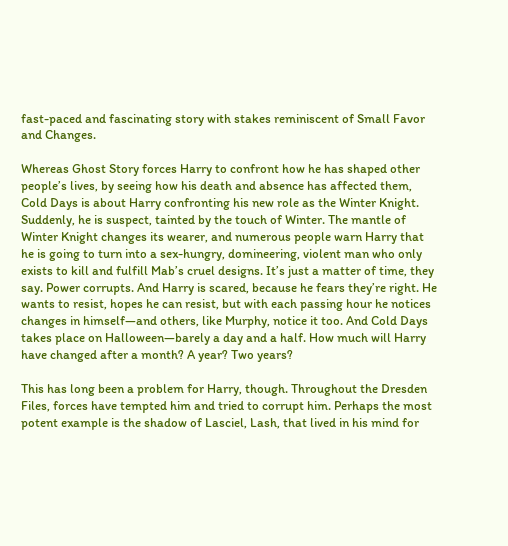fast-paced and fascinating story with stakes reminiscent of Small Favor and Changes.

Whereas Ghost Story forces Harry to confront how he has shaped other people’s lives, by seeing how his death and absence has affected them, Cold Days is about Harry confronting his new role as the Winter Knight. Suddenly, he is suspect, tainted by the touch of Winter. The mantle of Winter Knight changes its wearer, and numerous people warn Harry that he is going to turn into a sex-hungry, domineering, violent man who only exists to kill and fulfill Mab’s cruel designs. It’s just a matter of time, they say. Power corrupts. And Harry is scared, because he fears they’re right. He wants to resist, hopes he can resist, but with each passing hour he notices changes in himself—and others, like Murphy, notice it too. And Cold Days takes place on Halloween—barely a day and a half. How much will Harry have changed after a month? A year? Two years?

This has long been a problem for Harry, though. Throughout the Dresden Files, forces have tempted him and tried to corrupt him. Perhaps the most potent example is the shadow of Lasciel, Lash, that lived in his mind for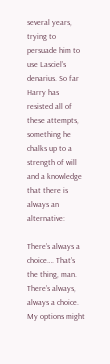several years, trying to persuade him to use Lasciel’s denarius. So far Harry has resisted all of these attempts, something he chalks up to a strength of will and a knowledge that there is always an alternative:

There’s always a choice…. That’s the thing, man. There’s always, always a choice. My options might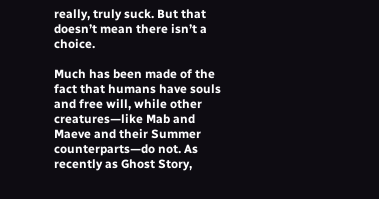really, truly suck. But that doesn’t mean there isn’t a choice.

Much has been made of the fact that humans have souls and free will, while other creatures—like Mab and Maeve and their Summer counterparts—do not. As recently as Ghost Story,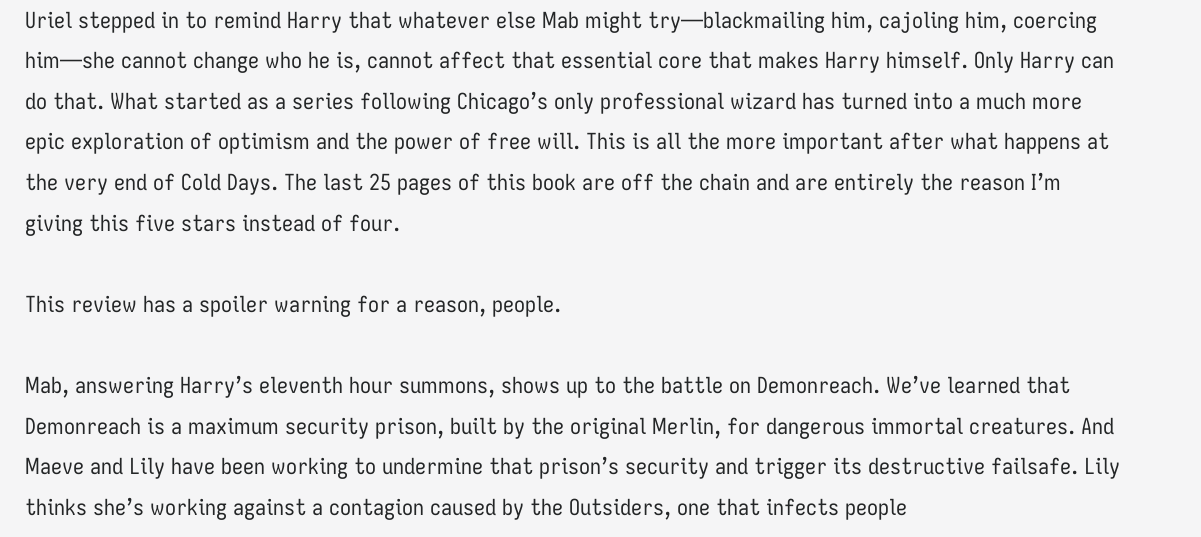Uriel stepped in to remind Harry that whatever else Mab might try—blackmailing him, cajoling him, coercing him—she cannot change who he is, cannot affect that essential core that makes Harry himself. Only Harry can do that. What started as a series following Chicago’s only professional wizard has turned into a much more epic exploration of optimism and the power of free will. This is all the more important after what happens at the very end of Cold Days. The last 25 pages of this book are off the chain and are entirely the reason I’m giving this five stars instead of four.

This review has a spoiler warning for a reason, people.

Mab, answering Harry’s eleventh hour summons, shows up to the battle on Demonreach. We’ve learned that Demonreach is a maximum security prison, built by the original Merlin, for dangerous immortal creatures. And Maeve and Lily have been working to undermine that prison’s security and trigger its destructive failsafe. Lily thinks she’s working against a contagion caused by the Outsiders, one that infects people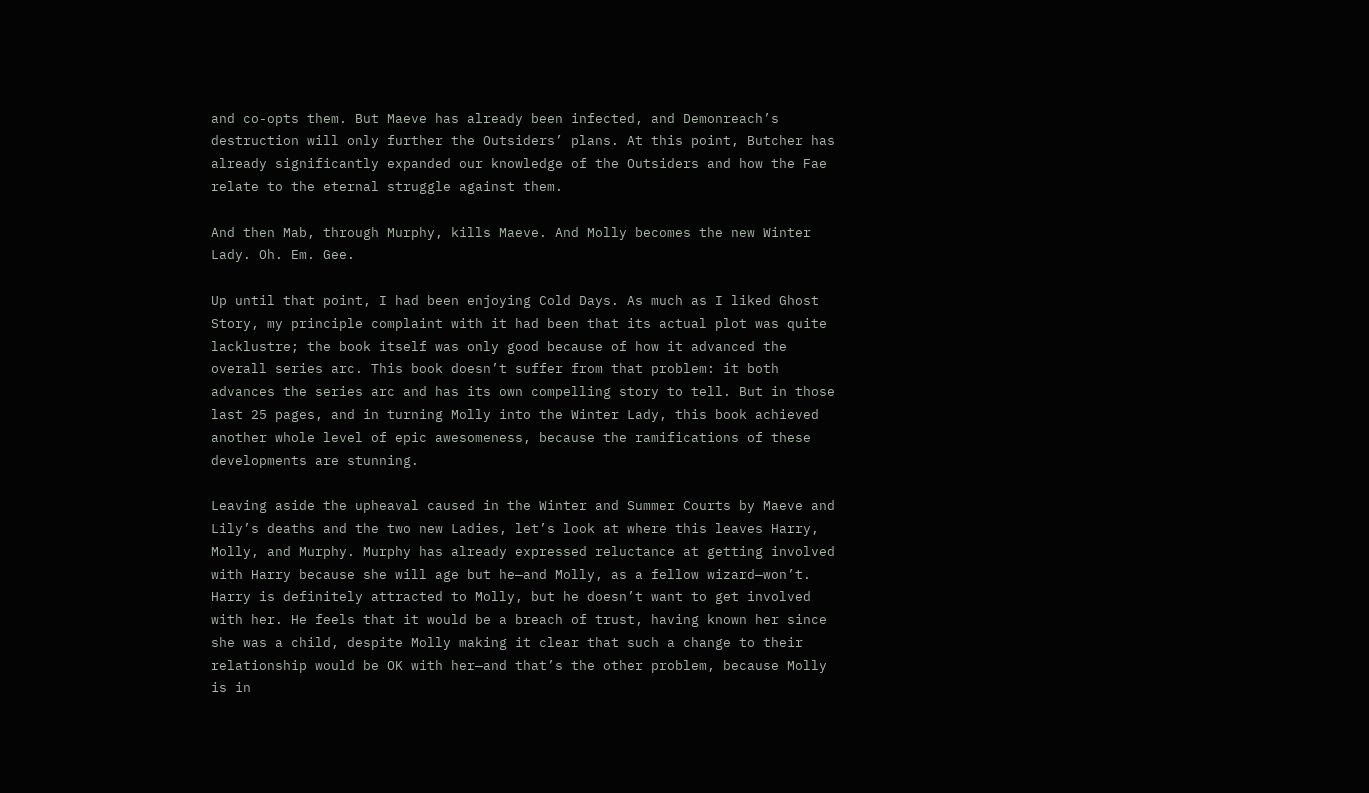and co-opts them. But Maeve has already been infected, and Demonreach’s destruction will only further the Outsiders’ plans. At this point, Butcher has already significantly expanded our knowledge of the Outsiders and how the Fae relate to the eternal struggle against them.

And then Mab, through Murphy, kills Maeve. And Molly becomes the new Winter Lady. Oh. Em. Gee.

Up until that point, I had been enjoying Cold Days. As much as I liked Ghost Story, my principle complaint with it had been that its actual plot was quite lacklustre; the book itself was only good because of how it advanced the overall series arc. This book doesn’t suffer from that problem: it both advances the series arc and has its own compelling story to tell. But in those last 25 pages, and in turning Molly into the Winter Lady, this book achieved another whole level of epic awesomeness, because the ramifications of these developments are stunning.

Leaving aside the upheaval caused in the Winter and Summer Courts by Maeve and Lily’s deaths and the two new Ladies, let’s look at where this leaves Harry, Molly, and Murphy. Murphy has already expressed reluctance at getting involved with Harry because she will age but he—and Molly, as a fellow wizard—won’t. Harry is definitely attracted to Molly, but he doesn’t want to get involved with her. He feels that it would be a breach of trust, having known her since she was a child, despite Molly making it clear that such a change to their relationship would be OK with her—and that’s the other problem, because Molly is in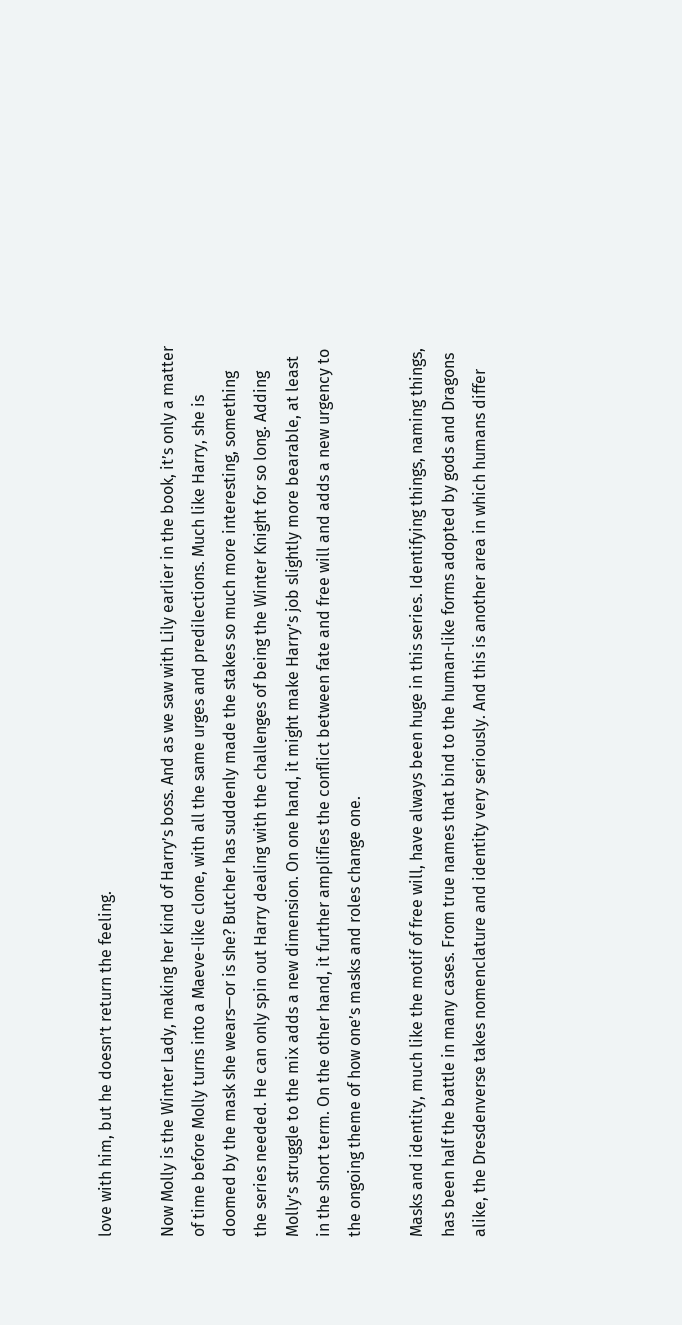love with him, but he doesn’t return the feeling.

Now Molly is the Winter Lady, making her kind of Harry’s boss. And as we saw with Lily earlier in the book, it’s only a matter of time before Molly turns into a Maeve-like clone, with all the same urges and predilections. Much like Harry, she is doomed by the mask she wears—or is she? Butcher has suddenly made the stakes so much more interesting, something the series needed. He can only spin out Harry dealing with the challenges of being the Winter Knight for so long. Adding Molly’s struggle to the mix adds a new dimension. On one hand, it might make Harry’s job slightly more bearable, at least in the short term. On the other hand, it further amplifies the conflict between fate and free will and adds a new urgency to the ongoing theme of how one’s masks and roles change one.

Masks and identity, much like the motif of free will, have always been huge in this series. Identifying things, naming things, has been half the battle in many cases. From true names that bind to the human-like forms adopted by gods and Dragons alike, the Dresdenverse takes nomenclature and identity very seriously. And this is another area in which humans differ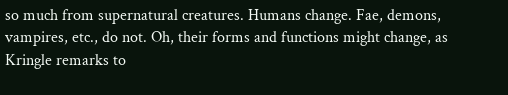so much from supernatural creatures. Humans change. Fae, demons, vampires, etc., do not. Oh, their forms and functions might change, as Kringle remarks to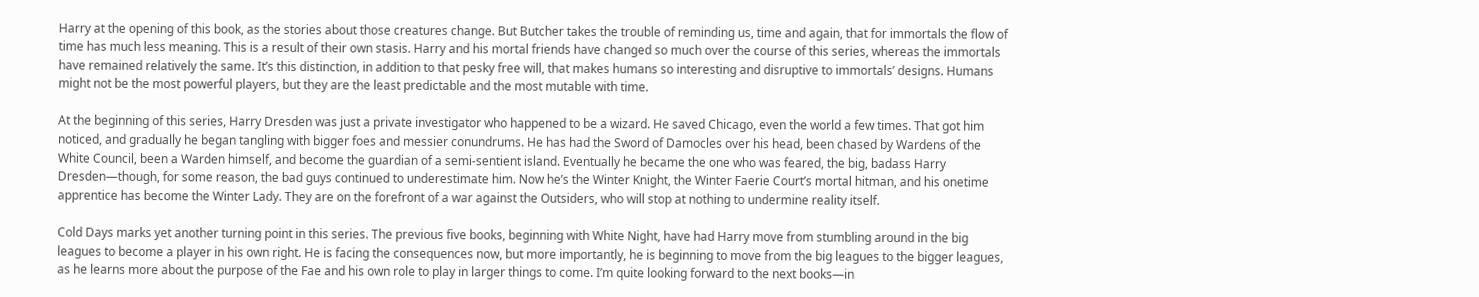Harry at the opening of this book, as the stories about those creatures change. But Butcher takes the trouble of reminding us, time and again, that for immortals the flow of time has much less meaning. This is a result of their own stasis. Harry and his mortal friends have changed so much over the course of this series, whereas the immortals have remained relatively the same. It’s this distinction, in addition to that pesky free will, that makes humans so interesting and disruptive to immortals’ designs. Humans might not be the most powerful players, but they are the least predictable and the most mutable with time.

At the beginning of this series, Harry Dresden was just a private investigator who happened to be a wizard. He saved Chicago, even the world a few times. That got him noticed, and gradually he began tangling with bigger foes and messier conundrums. He has had the Sword of Damocles over his head, been chased by Wardens of the White Council, been a Warden himself, and become the guardian of a semi-sentient island. Eventually he became the one who was feared, the big, badass Harry Dresden—though, for some reason, the bad guys continued to underestimate him. Now he’s the Winter Knight, the Winter Faerie Court’s mortal hitman, and his onetime apprentice has become the Winter Lady. They are on the forefront of a war against the Outsiders, who will stop at nothing to undermine reality itself.

Cold Days marks yet another turning point in this series. The previous five books, beginning with White Night, have had Harry move from stumbling around in the big leagues to become a player in his own right. He is facing the consequences now, but more importantly, he is beginning to move from the big leagues to the bigger leagues, as he learns more about the purpose of the Fae and his own role to play in larger things to come. I’m quite looking forward to the next books—in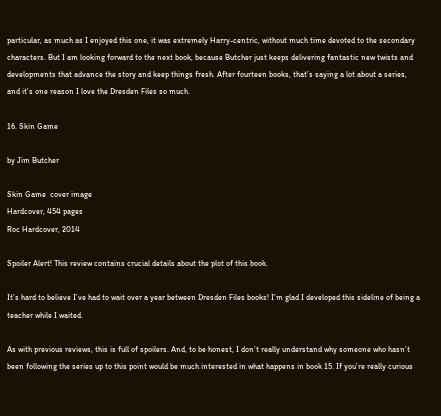particular, as much as I enjoyed this one, it was extremely Harry-centric, without much time devoted to the secondary characters. But I am looking forward to the next book, because Butcher just keeps delivering fantastic new twists and developments that advance the story and keep things fresh. After fourteen books, that’s saying a lot about a series, and it’s one reason I love the Dresden Files so much.

16. Skin Game

by Jim Butcher

Skin Game  cover image
Hardcover, 454 pages
Roc Hardcover, 2014

Spoiler Alert! This review contains crucial details about the plot of this book.

It’s hard to believe I’ve had to wait over a year between Dresden Files books! I’m glad I developed this sideline of being a teacher while I waited.

As with previous reviews, this is full of spoilers. And, to be honest, I don’t really understand why someone who hasn’t been following the series up to this point would be much interested in what happens in book 15. If you’re really curious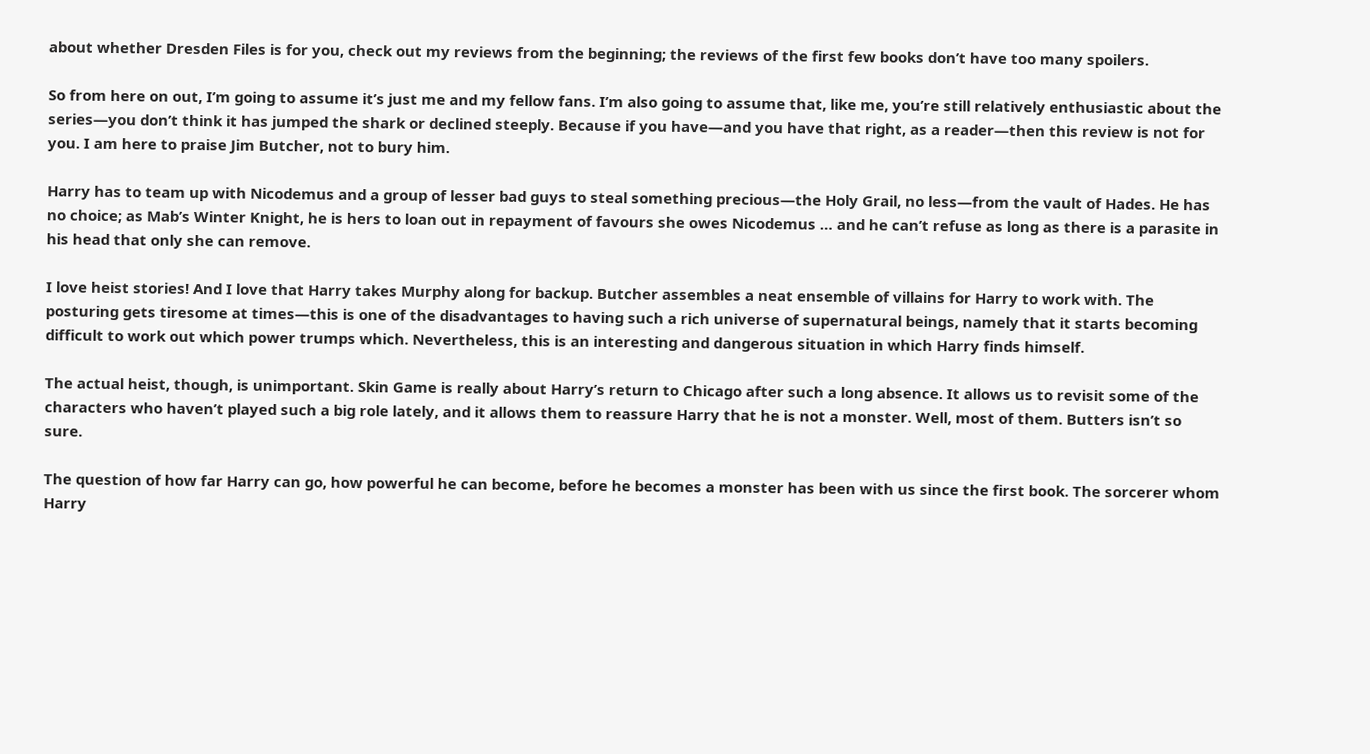about whether Dresden Files is for you, check out my reviews from the beginning; the reviews of the first few books don’t have too many spoilers.

So from here on out, I’m going to assume it’s just me and my fellow fans. I’m also going to assume that, like me, you’re still relatively enthusiastic about the series—you don’t think it has jumped the shark or declined steeply. Because if you have—and you have that right, as a reader—then this review is not for you. I am here to praise Jim Butcher, not to bury him.

Harry has to team up with Nicodemus and a group of lesser bad guys to steal something precious—the Holy Grail, no less—from the vault of Hades. He has no choice; as Mab’s Winter Knight, he is hers to loan out in repayment of favours she owes Nicodemus … and he can’t refuse as long as there is a parasite in his head that only she can remove.

I love heist stories! And I love that Harry takes Murphy along for backup. Butcher assembles a neat ensemble of villains for Harry to work with. The posturing gets tiresome at times—this is one of the disadvantages to having such a rich universe of supernatural beings, namely that it starts becoming difficult to work out which power trumps which. Nevertheless, this is an interesting and dangerous situation in which Harry finds himself.

The actual heist, though, is unimportant. Skin Game is really about Harry’s return to Chicago after such a long absence. It allows us to revisit some of the characters who haven’t played such a big role lately, and it allows them to reassure Harry that he is not a monster. Well, most of them. Butters isn’t so sure.

The question of how far Harry can go, how powerful he can become, before he becomes a monster has been with us since the first book. The sorcerer whom Harry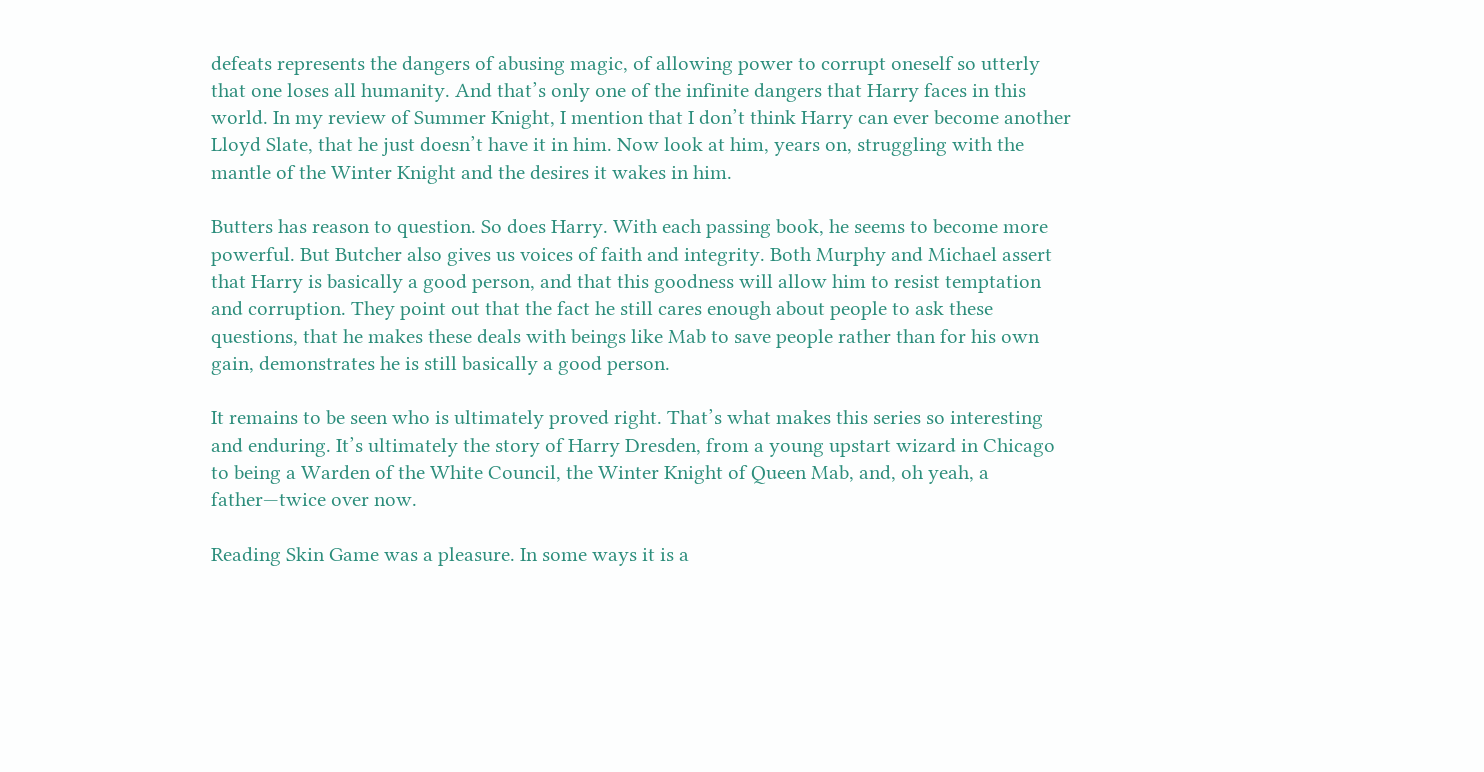defeats represents the dangers of abusing magic, of allowing power to corrupt oneself so utterly that one loses all humanity. And that’s only one of the infinite dangers that Harry faces in this world. In my review of Summer Knight, I mention that I don’t think Harry can ever become another Lloyd Slate, that he just doesn’t have it in him. Now look at him, years on, struggling with the mantle of the Winter Knight and the desires it wakes in him.

Butters has reason to question. So does Harry. With each passing book, he seems to become more powerful. But Butcher also gives us voices of faith and integrity. Both Murphy and Michael assert that Harry is basically a good person, and that this goodness will allow him to resist temptation and corruption. They point out that the fact he still cares enough about people to ask these questions, that he makes these deals with beings like Mab to save people rather than for his own gain, demonstrates he is still basically a good person.

It remains to be seen who is ultimately proved right. That’s what makes this series so interesting and enduring. It’s ultimately the story of Harry Dresden, from a young upstart wizard in Chicago to being a Warden of the White Council, the Winter Knight of Queen Mab, and, oh yeah, a father—twice over now.

Reading Skin Game was a pleasure. In some ways it is a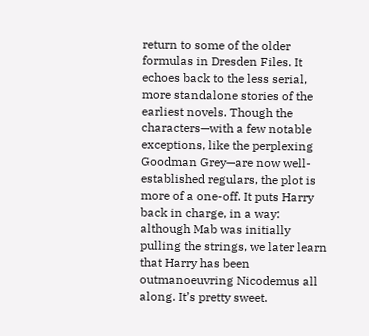return to some of the older formulas in Dresden Files. It echoes back to the less serial, more standalone stories of the earliest novels. Though the characters—with a few notable exceptions, like the perplexing Goodman Grey—are now well-established regulars, the plot is more of a one-off. It puts Harry back in charge, in a way: although Mab was initially pulling the strings, we later learn that Harry has been outmanoeuvring Nicodemus all along. It’s pretty sweet.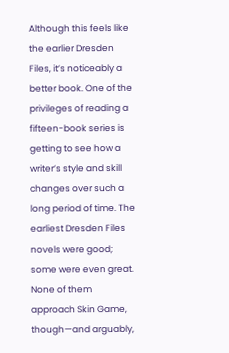Although this feels like the earlier Dresden Files, it’s noticeably a better book. One of the privileges of reading a fifteen-book series is getting to see how a writer’s style and skill changes over such a long period of time. The earliest Dresden Files novels were good; some were even great. None of them approach Skin Game, though—and arguably,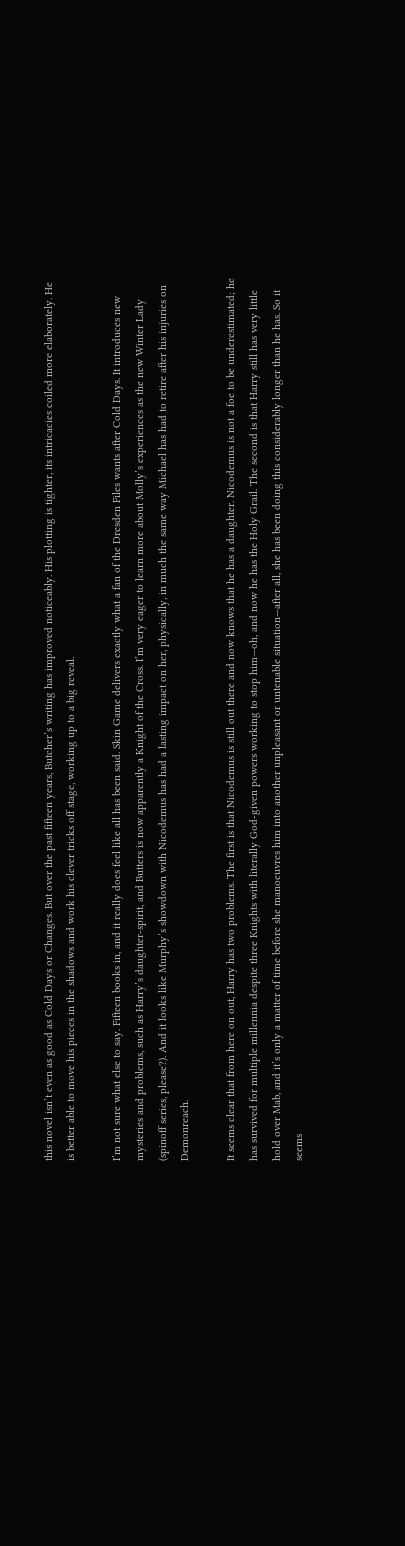this novel isn’t even as good as Cold Days or Changes. But over the past fifteen years, Butcher’s writing has improved noticeably. His plotting is tighter, its intricacies coiled more elaborately. He is better able to move his pieces in the shadows and work his clever tricks off stage, working up to a big reveal.

I’m not sure what else to say. Fifteen books in, and it really does feel like all has been said. Skin Game delivers exactly what a fan of the Dresden Files wants after Cold Days. It introduces new mysteries and problems, such as Harry’s daughter-spirit, and Butters is now apparently a Knight of the Cross. I’m very eager to learn more about Molly’s experiences as the new Winter Lady (spinoff series, please?). And it looks like Murphy’s showdown with Nicodemus has had a lasting impact on her, physically, in much the same way Michael has had to retire after his injuries on Demonreach.

It seems clear that from here on out, Harry has two problems. The first is that Nicodemus is still out there and now knows that he has a daughter. Nicodemus is not a foe to be underestimated; he has survived for multiple millennia despite three Knights with literally God-given powers working to stop him—oh, and now he has the Holy Grail. The second is that Harry still has very little hold over Mab, and it’s only a matter of time before she manoeuvres him into another unpleasant or untenable situation—after all, she has been doing this considerably longer than he has. So it seems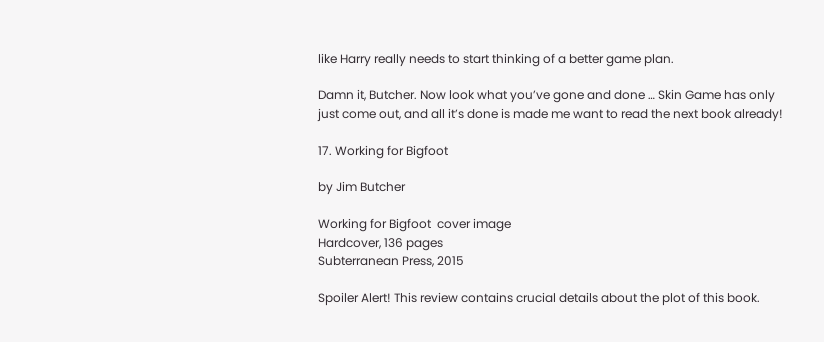like Harry really needs to start thinking of a better game plan.

Damn it, Butcher. Now look what you’ve gone and done … Skin Game has only just come out, and all it’s done is made me want to read the next book already!

17. Working for Bigfoot

by Jim Butcher

Working for Bigfoot  cover image
Hardcover, 136 pages
Subterranean Press, 2015

Spoiler Alert! This review contains crucial details about the plot of this book.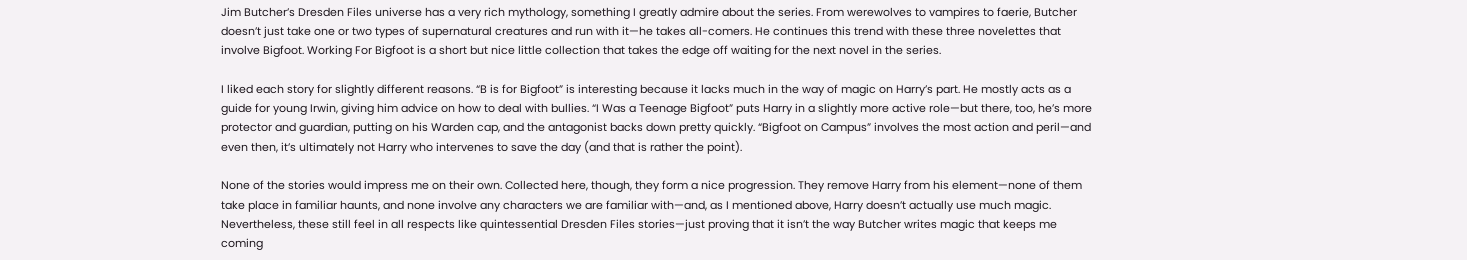Jim Butcher’s Dresden Files universe has a very rich mythology, something I greatly admire about the series. From werewolves to vampires to faerie, Butcher doesn’t just take one or two types of supernatural creatures and run with it—he takes all-comers. He continues this trend with these three novelettes that involve Bigfoot. Working For Bigfoot is a short but nice little collection that takes the edge off waiting for the next novel in the series.

I liked each story for slightly different reasons. “B is for Bigfoot” is interesting because it lacks much in the way of magic on Harry’s part. He mostly acts as a guide for young Irwin, giving him advice on how to deal with bullies. “I Was a Teenage Bigfoot” puts Harry in a slightly more active role—but there, too, he’s more protector and guardian, putting on his Warden cap, and the antagonist backs down pretty quickly. “Bigfoot on Campus” involves the most action and peril—and even then, it’s ultimately not Harry who intervenes to save the day (and that is rather the point).

None of the stories would impress me on their own. Collected here, though, they form a nice progression. They remove Harry from his element—none of them take place in familiar haunts, and none involve any characters we are familiar with—and, as I mentioned above, Harry doesn’t actually use much magic. Nevertheless, these still feel in all respects like quintessential Dresden Files stories—just proving that it isn’t the way Butcher writes magic that keeps me coming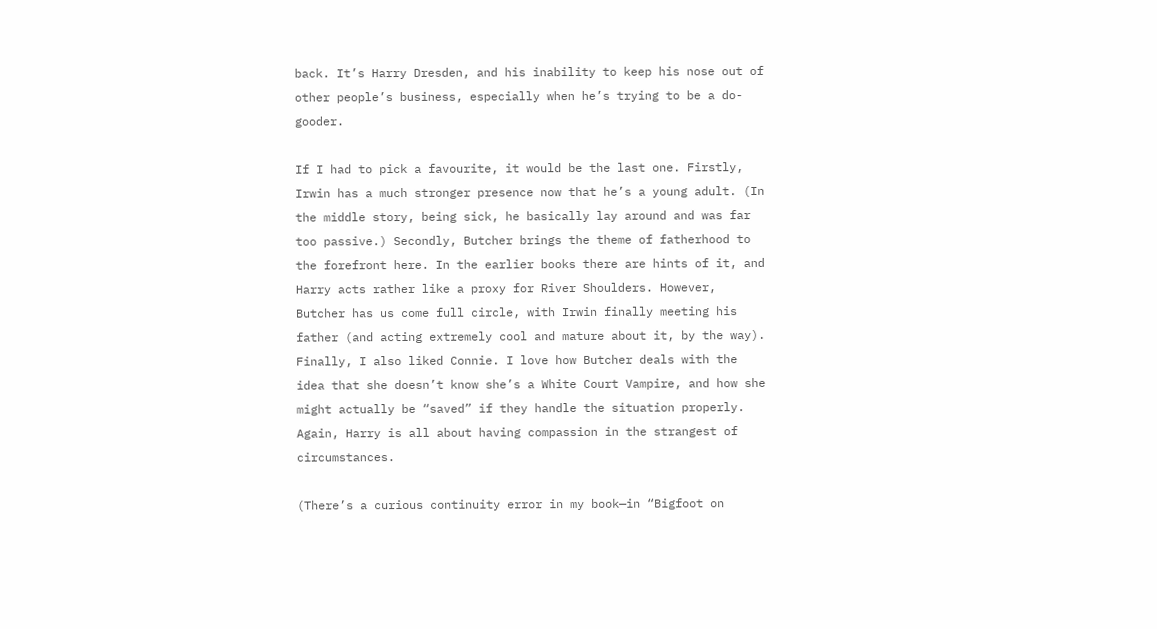back. It’s Harry Dresden, and his inability to keep his nose out of other people’s business, especially when he’s trying to be a do-gooder.

If I had to pick a favourite, it would be the last one. Firstly, Irwin has a much stronger presence now that he’s a young adult. (In the middle story, being sick, he basically lay around and was far too passive.) Secondly, Butcher brings the theme of fatherhood to the forefront here. In the earlier books there are hints of it, and Harry acts rather like a proxy for River Shoulders. However, Butcher has us come full circle, with Irwin finally meeting his father (and acting extremely cool and mature about it, by the way). Finally, I also liked Connie. I love how Butcher deals with the idea that she doesn’t know she’s a White Court Vampire, and how she might actually be “saved” if they handle the situation properly. Again, Harry is all about having compassion in the strangest of circumstances.

(There’s a curious continuity error in my book—in “Bigfoot on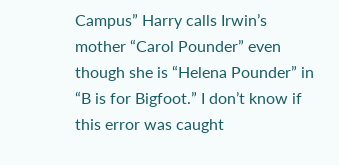Campus” Harry calls Irwin’s mother “Carol Pounder” even though she is “Helena Pounder” in “B is for Bigfoot.” I don’t know if this error was caught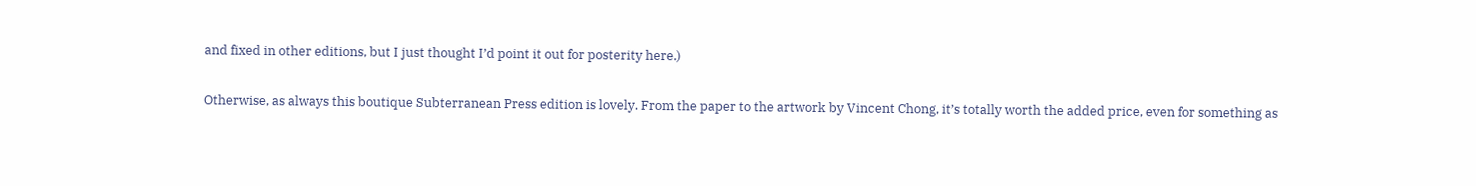and fixed in other editions, but I just thought I’d point it out for posterity here.)

Otherwise, as always this boutique Subterranean Press edition is lovely. From the paper to the artwork by Vincent Chong, it’s totally worth the added price, even for something as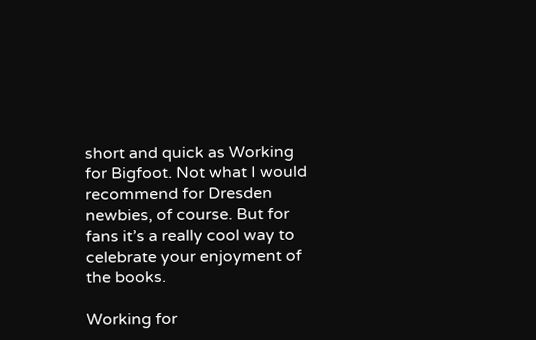short and quick as Working for Bigfoot. Not what I would recommend for Dresden newbies, of course. But for fans it’s a really cool way to celebrate your enjoyment of the books.

Working for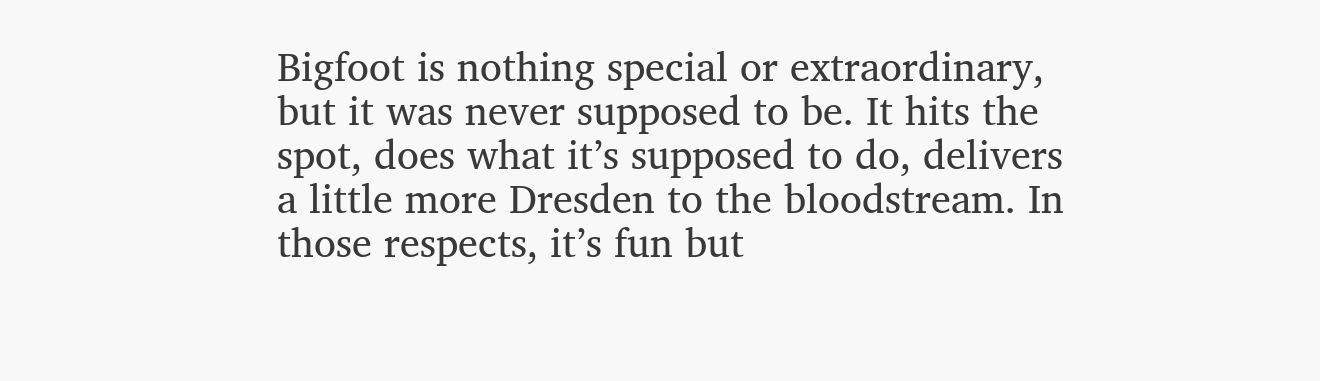Bigfoot is nothing special or extraordinary, but it was never supposed to be. It hits the spot, does what it’s supposed to do, delivers a little more Dresden to the bloodstream. In those respects, it’s fun but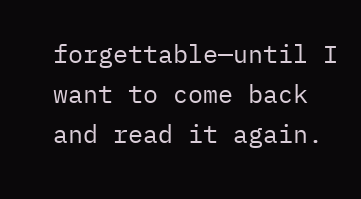forgettable—until I want to come back and read it again.